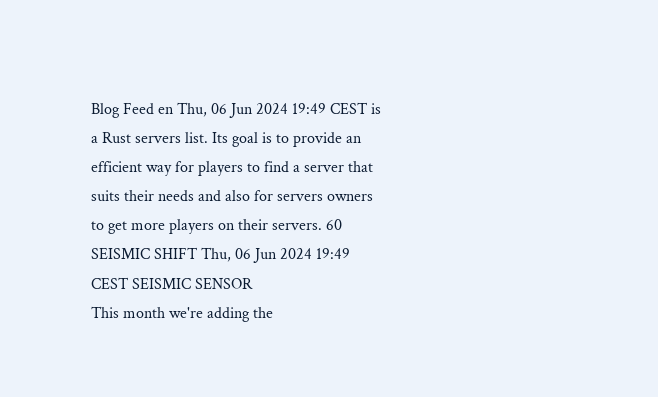Blog Feed en Thu, 06 Jun 2024 19:49 CEST is a Rust servers list. Its goal is to provide an efficient way for players to find a server that suits their needs and also for servers owners to get more players on their servers. 60 SEISMIC SHIFT Thu, 06 Jun 2024 19:49 CEST SEISMIC SENSOR
This month we're adding the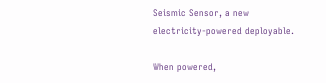Seismic Sensor, a new electricity-powered deployable.

When powered,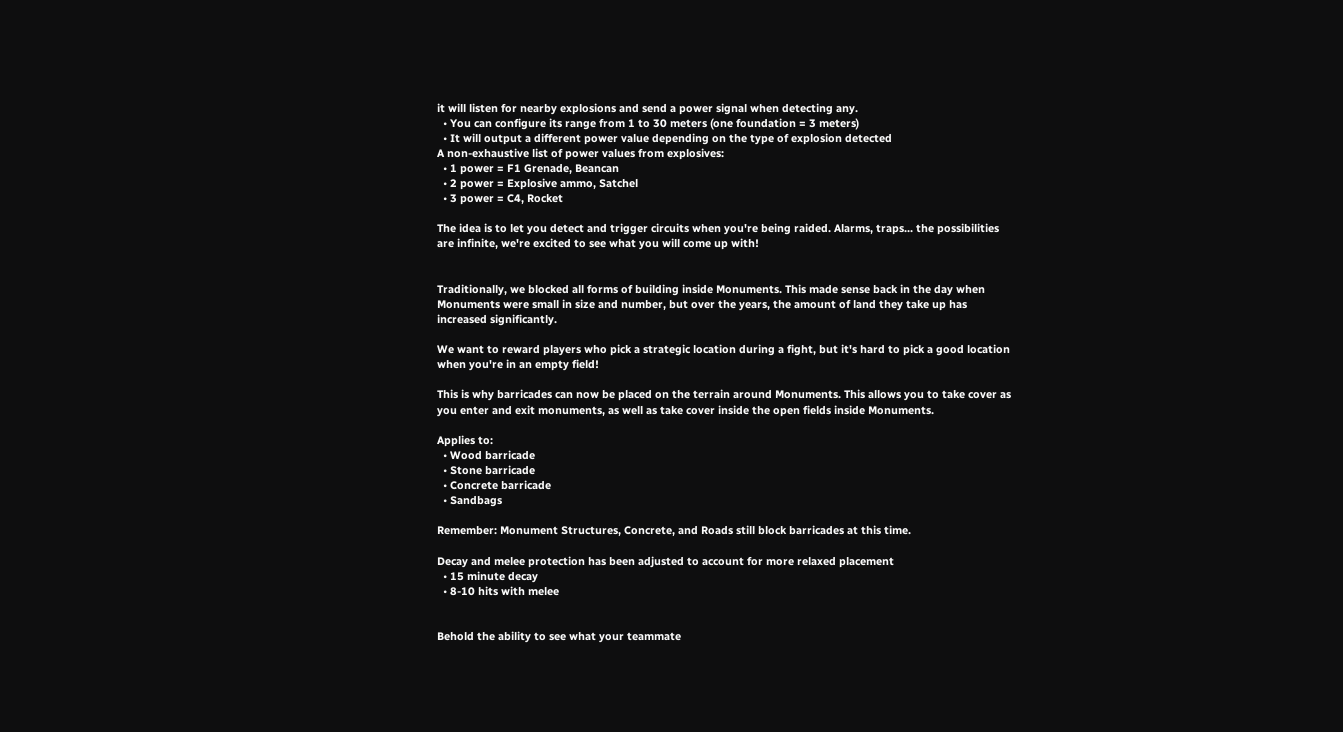it will listen for nearby explosions and send a power signal when detecting any.
  • You can configure its range from 1 to 30 meters (one foundation = 3 meters)
  • It will output a different power value depending on the type of explosion detected
A non-exhaustive list of power values from explosives:
  • 1 power = F1 Grenade, Beancan
  • 2 power = Explosive ammo, Satchel
  • 3 power = C4, Rocket

The idea is to let you detect and trigger circuits when you're being raided. Alarms, traps... the possibilities are infinite, we're excited to see what you will come up with!


Traditionally, we blocked all forms of building inside Monuments. This made sense back in the day when Monuments were small in size and number, but over the years, the amount of land they take up has increased significantly.

We want to reward players who pick a strategic location during a fight, but it's hard to pick a good location when you're in an empty field!

This is why barricades can now be placed on the terrain around Monuments. This allows you to take cover as you enter and exit monuments, as well as take cover inside the open fields inside Monuments.

Applies to:
  • Wood barricade
  • Stone barricade
  • Concrete barricade
  • Sandbags

Remember: Monument Structures, Concrete, and Roads still block barricades at this time.

Decay and melee protection has been adjusted to account for more relaxed placement
  • 15 minute decay
  • 8-10 hits with melee


Behold the ability to see what your teammate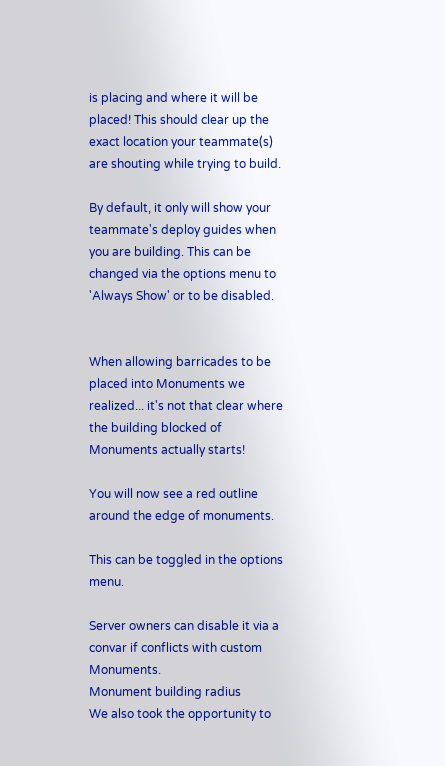is placing and where it will be placed! This should clear up the exact location your teammate(s) are shouting while trying to build.

By default, it only will show your teammate's deploy guides when you are building. This can be changed via the options menu to 'Always Show' or to be disabled.


When allowing barricades to be placed into Monuments we realized... it's not that clear where the building blocked of Monuments actually starts!

You will now see a red outline around the edge of monuments.

This can be toggled in the options menu.

Server owners can disable it via a convar if conflicts with custom Monuments.
Monument building radius
We also took the opportunity to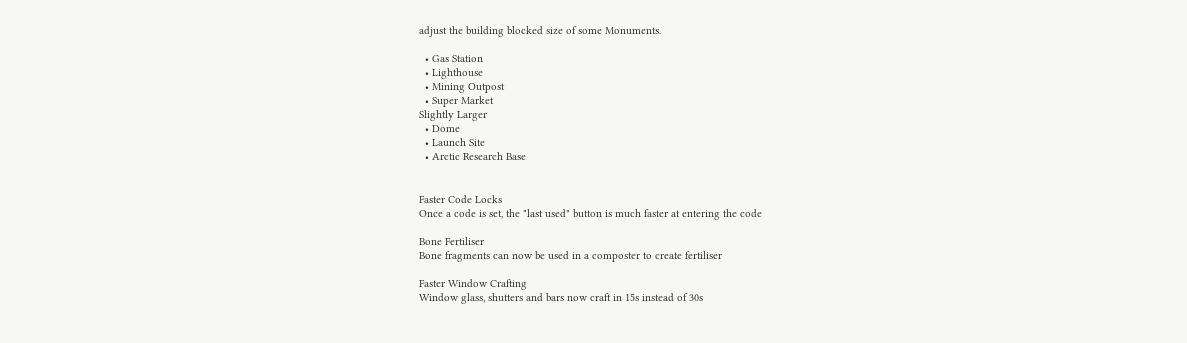adjust the building blocked size of some Monuments.

  • Gas Station
  • Lighthouse
  • Mining Outpost
  • Super Market
Slightly Larger
  • Dome
  • Launch Site
  • Arctic Research Base


Faster Code Locks
Once a code is set, the "last used" button is much faster at entering the code

Bone Fertiliser
Bone fragments can now be used in a composter to create fertiliser

Faster Window Crafting
Window glass, shutters and bars now craft in 15s instead of 30s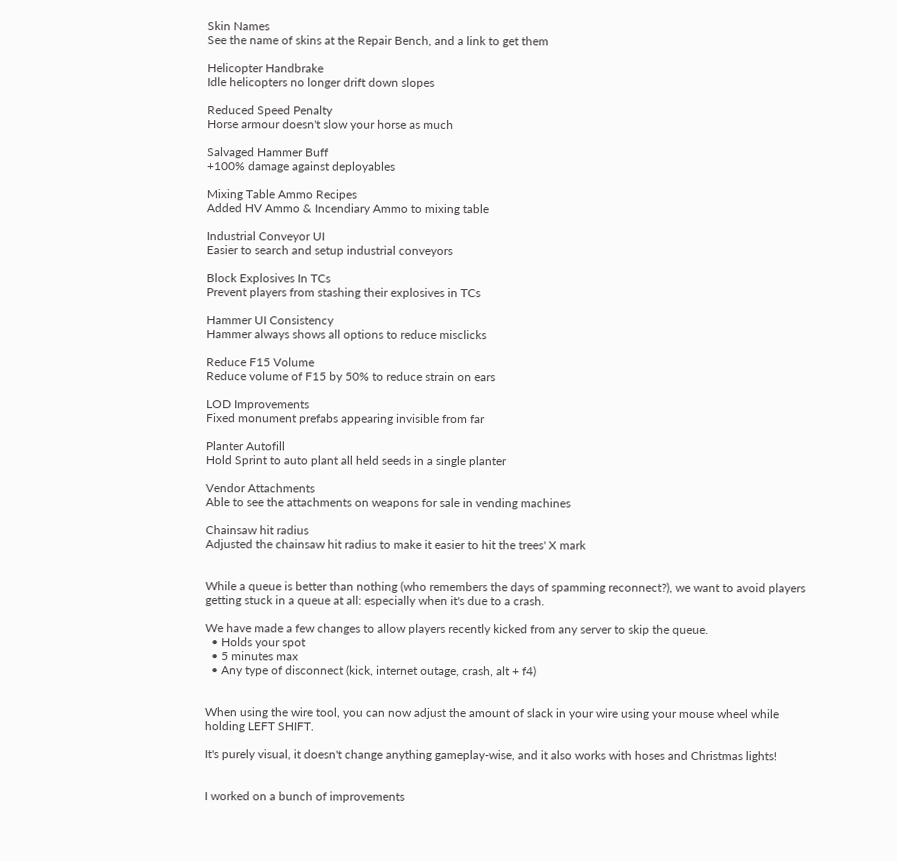Skin Names
See the name of skins at the Repair Bench, and a link to get them

Helicopter Handbrake
Idle helicopters no longer drift down slopes

Reduced Speed Penalty
Horse armour doesn't slow your horse as much

Salvaged Hammer Buff
+100% damage against deployables

Mixing Table Ammo Recipes
Added HV Ammo & Incendiary Ammo to mixing table

Industrial Conveyor UI
Easier to search and setup industrial conveyors

Block Explosives In TCs
Prevent players from stashing their explosives in TCs

Hammer UI Consistency
Hammer always shows all options to reduce misclicks

Reduce F15 Volume
Reduce volume of F15 by 50% to reduce strain on ears

LOD Improvements
Fixed monument prefabs appearing invisible from far

Planter Autofill
Hold Sprint to auto plant all held seeds in a single planter

Vendor Attachments
Able to see the attachments on weapons for sale in vending machines

Chainsaw hit radius
Adjusted the chainsaw hit radius to make it easier to hit the trees' X mark


While a queue is better than nothing (who remembers the days of spamming reconnect?), we want to avoid players getting stuck in a queue at all: especially when it's due to a crash.

We have made a few changes to allow players recently kicked from any server to skip the queue.
  • Holds your spot
  • 5 minutes max
  • Any type of disconnect (kick, internet outage, crash, alt + f4)


When using the wire tool, you can now adjust the amount of slack in your wire using your mouse wheel while holding LEFT SHIFT.

It's purely visual, it doesn't change anything gameplay-wise, and it also works with hoses and Christmas lights!


I worked on a bunch of improvements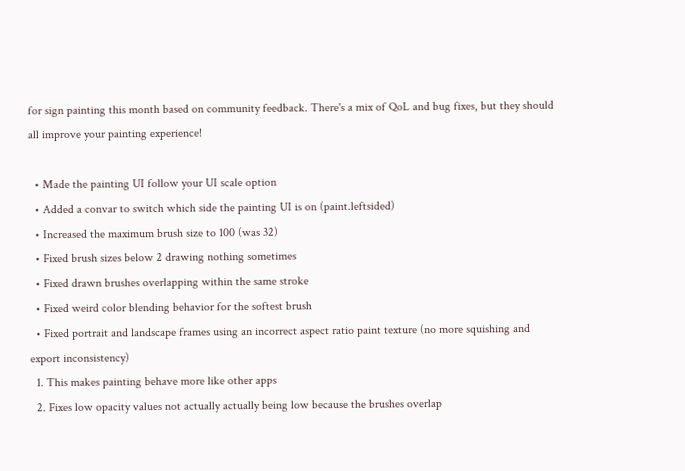for sign painting this month based on community feedback. There's a mix of QoL and bug fixes, but they should all improve your painting experience!

  • Made the painting UI follow your UI scale option
  • Added a convar to switch which side the painting UI is on (paint.leftsided)
  • Increased the maximum brush size to 100 (was 32)
  • Fixed brush sizes below 2 drawing nothing sometimes
  • Fixed drawn brushes overlapping within the same stroke
  • Fixed weird color blending behavior for the softest brush
  • Fixed portrait and landscape frames using an incorrect aspect ratio paint texture (no more squishing and export inconsistency)
  1. This makes painting behave more like other apps
  2. Fixes low opacity values not actually actually being low because the brushes overlap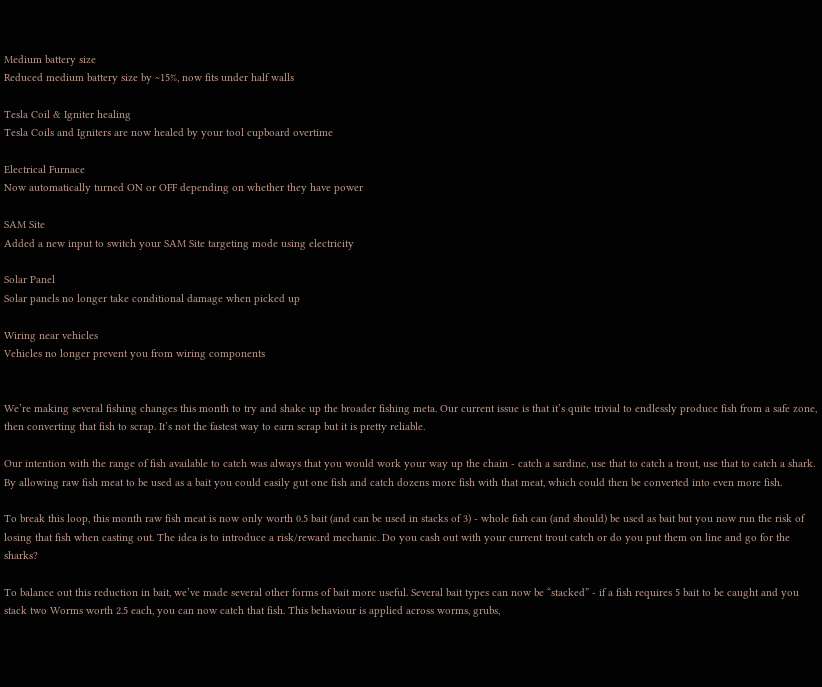Medium battery size
Reduced medium battery size by ~15%, now fits under half walls

Tesla Coil & Igniter healing
Tesla Coils and Igniters are now healed by your tool cupboard overtime

Electrical Furnace
Now automatically turned ON or OFF depending on whether they have power

SAM Site
Added a new input to switch your SAM Site targeting mode using electricity

Solar Panel
Solar panels no longer take conditional damage when picked up

Wiring near vehicles
Vehicles no longer prevent you from wiring components


We’re making several fishing changes this month to try and shake up the broader fishing meta. Our current issue is that it’s quite trivial to endlessly produce fish from a safe zone, then converting that fish to scrap. It’s not the fastest way to earn scrap but it is pretty reliable.

Our intention with the range of fish available to catch was always that you would work your way up the chain - catch a sardine, use that to catch a trout, use that to catch a shark. By allowing raw fish meat to be used as a bait you could easily gut one fish and catch dozens more fish with that meat, which could then be converted into even more fish.

To break this loop, this month raw fish meat is now only worth 0.5 bait (and can be used in stacks of 3) - whole fish can (and should) be used as bait but you now run the risk of losing that fish when casting out. The idea is to introduce a risk/reward mechanic. Do you cash out with your current trout catch or do you put them on line and go for the sharks?

To balance out this reduction in bait, we’ve made several other forms of bait more useful. Several bait types can now be “stacked” - if a fish requires 5 bait to be caught and you stack two Worms worth 2.5 each, you can now catch that fish. This behaviour is applied across worms, grubs,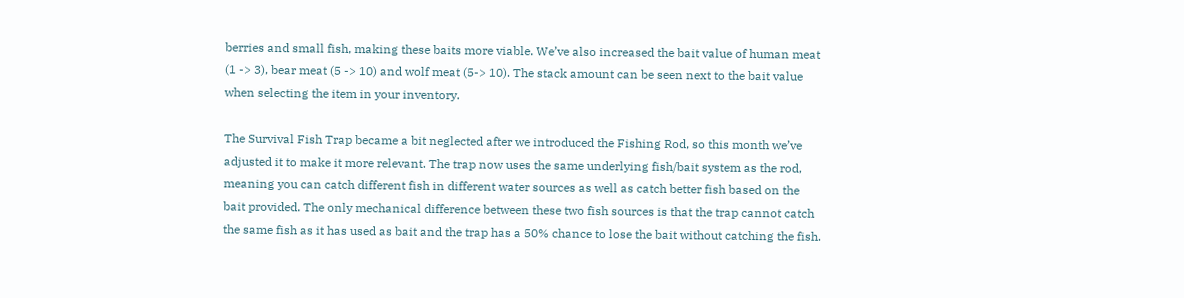berries and small fish, making these baits more viable. We’ve also increased the bait value of human meat (1 -> 3), bear meat (5 -> 10) and wolf meat (5-> 10). The stack amount can be seen next to the bait value when selecting the item in your inventory.

The Survival Fish Trap became a bit neglected after we introduced the Fishing Rod, so this month we’ve adjusted it to make it more relevant. The trap now uses the same underlying fish/bait system as the rod, meaning you can catch different fish in different water sources as well as catch better fish based on the bait provided. The only mechanical difference between these two fish sources is that the trap cannot catch the same fish as it has used as bait and the trap has a 50% chance to lose the bait without catching the fish.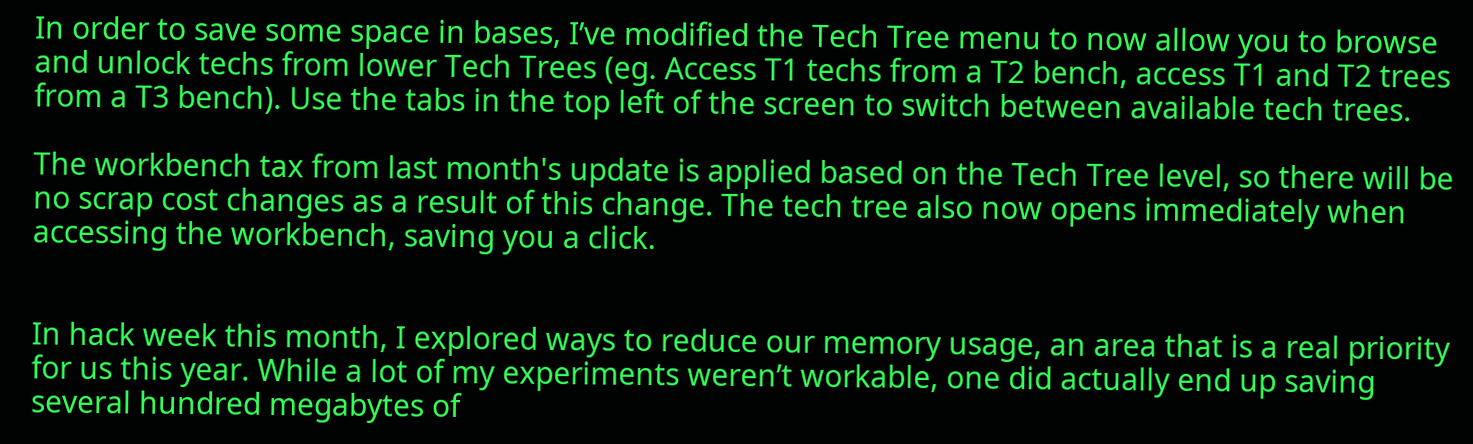In order to save some space in bases, I’ve modified the Tech Tree menu to now allow you to browse and unlock techs from lower Tech Trees (eg. Access T1 techs from a T2 bench, access T1 and T2 trees from a T3 bench). Use the tabs in the top left of the screen to switch between available tech trees.

The workbench tax from last month's update is applied based on the Tech Tree level, so there will be no scrap cost changes as a result of this change. The tech tree also now opens immediately when accessing the workbench, saving you a click.


In hack week this month, I explored ways to reduce our memory usage, an area that is a real priority for us this year. While a lot of my experiments weren’t workable, one did actually end up saving several hundred megabytes of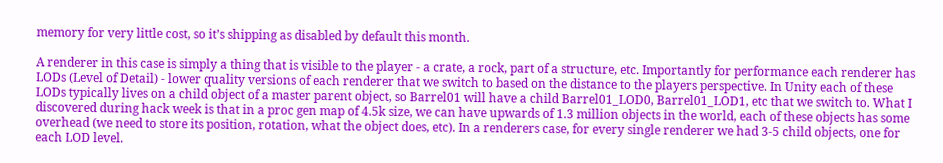memory for very little cost, so it’s shipping as disabled by default this month.

A renderer in this case is simply a thing that is visible to the player - a crate, a rock, part of a structure, etc. Importantly for performance each renderer has LODs (Level of Detail) - lower quality versions of each renderer that we switch to based on the distance to the players perspective. In Unity each of these LODs typically lives on a child object of a master parent object, so Barrel01 will have a child Barrel01_LOD0, Barrel01_LOD1, etc that we switch to. What I discovered during hack week is that in a proc gen map of 4.5k size, we can have upwards of 1.3 million objects in the world, each of these objects has some overhead (we need to store its position, rotation, what the object does, etc). In a renderers case, for every single renderer we had 3-5 child objects, one for each LOD level.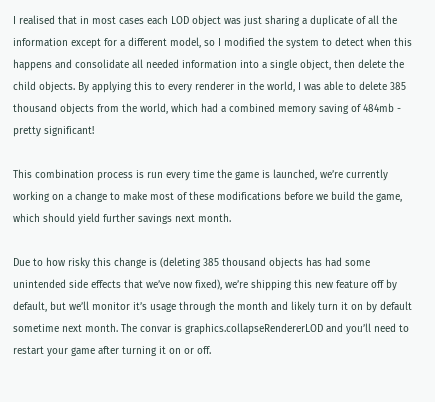I realised that in most cases each LOD object was just sharing a duplicate of all the information except for a different model, so I modified the system to detect when this happens and consolidate all needed information into a single object, then delete the child objects. By applying this to every renderer in the world, I was able to delete 385 thousand objects from the world, which had a combined memory saving of 484mb - pretty significant!

This combination process is run every time the game is launched, we’re currently working on a change to make most of these modifications before we build the game, which should yield further savings next month.

Due to how risky this change is (deleting 385 thousand objects has had some unintended side effects that we’ve now fixed), we’re shipping this new feature off by default, but we’ll monitor it’s usage through the month and likely turn it on by default sometime next month. The convar is graphics.collapseRendererLOD and you’ll need to restart your game after turning it on or off.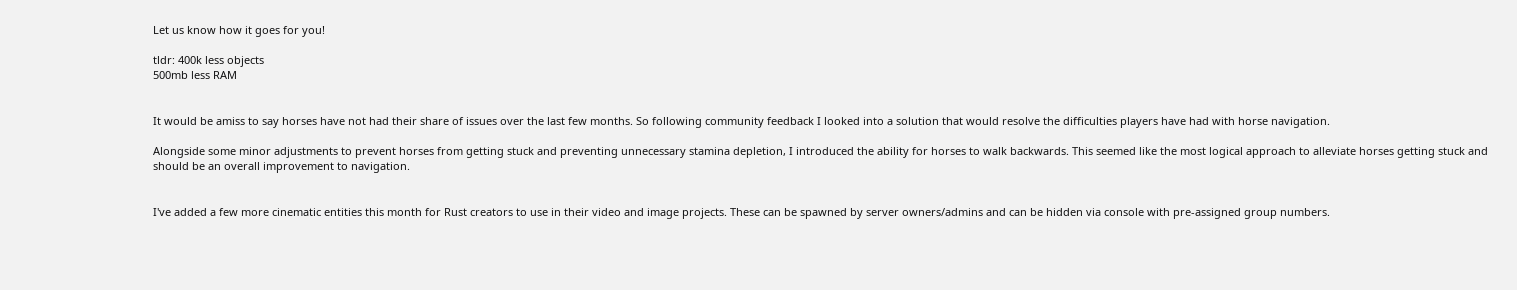Let us know how it goes for you!

tldr: 400k less objects
500mb less RAM


It would be amiss to say horses have not had their share of issues over the last few months. So following community feedback I looked into a solution that would resolve the difficulties players have had with horse navigation.

Alongside some minor adjustments to prevent horses from getting stuck and preventing unnecessary stamina depletion, I introduced the ability for horses to walk backwards. This seemed like the most logical approach to alleviate horses getting stuck and should be an overall improvement to navigation.


I've added a few more cinematic entities this month for Rust creators to use in their video and image projects. These can be spawned by server owners/admins and can be hidden via console with pre-assigned group numbers.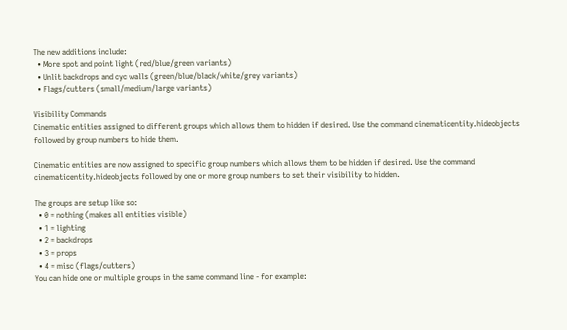The new additions include:
  • More spot and point light (red/blue/green variants)
  • Unlit backdrops and cyc walls (green/blue/black/white/grey variants)
  • Flags/cutters (small/medium/large variants)

Visibility Commands
Cinematic entities assigned to different groups which allows them to hidden if desired. Use the command cinematicentity.hideobjects followed by group numbers to hide them.

Cinematic entities are now assigned to specific group numbers which allows them to be hidden if desired. Use the command cinematicentity.hideobjects followed by one or more group numbers to set their visibility to hidden.

The groups are setup like so:
  • 0 = nothing (makes all entities visible)
  • 1 = lighting
  • 2 = backdrops
  • 3 = props
  • 4 = misc (flags/cutters)
You can hide one or multiple groups in the same command line - for example: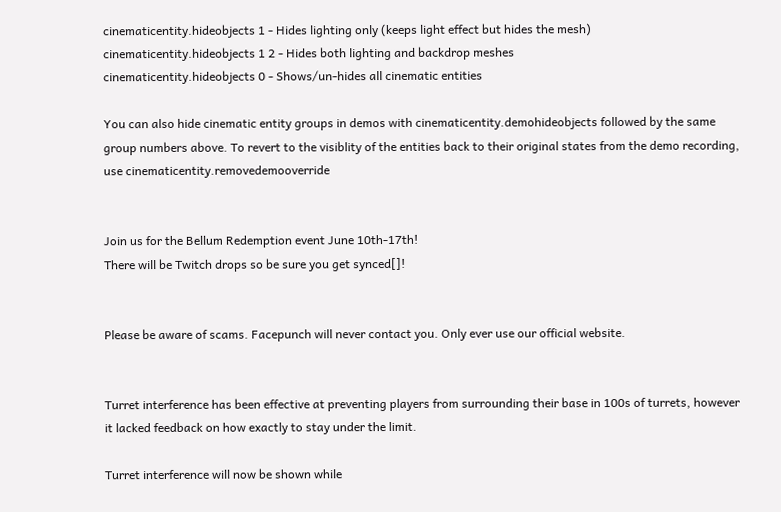cinematicentity.hideobjects 1 - Hides lighting only (keeps light effect but hides the mesh)
cinematicentity.hideobjects 1 2 - Hides both lighting and backdrop meshes
cinematicentity.hideobjects 0 - Shows/un-hides all cinematic entities

You can also hide cinematic entity groups in demos with cinematicentity.demohideobjects followed by the same group numbers above. To revert to the visiblity of the entities back to their original states from the demo recording, use cinematicentity.removedemooverride


Join us for the Bellum Redemption event June 10th-17th!
There will be Twitch drops so be sure you get synced[]!


Please be aware of scams. Facepunch will never contact you. Only ever use our official website.


Turret interference has been effective at preventing players from surrounding their base in 100s of turrets, however it lacked feedback on how exactly to stay under the limit.

Turret interference will now be shown while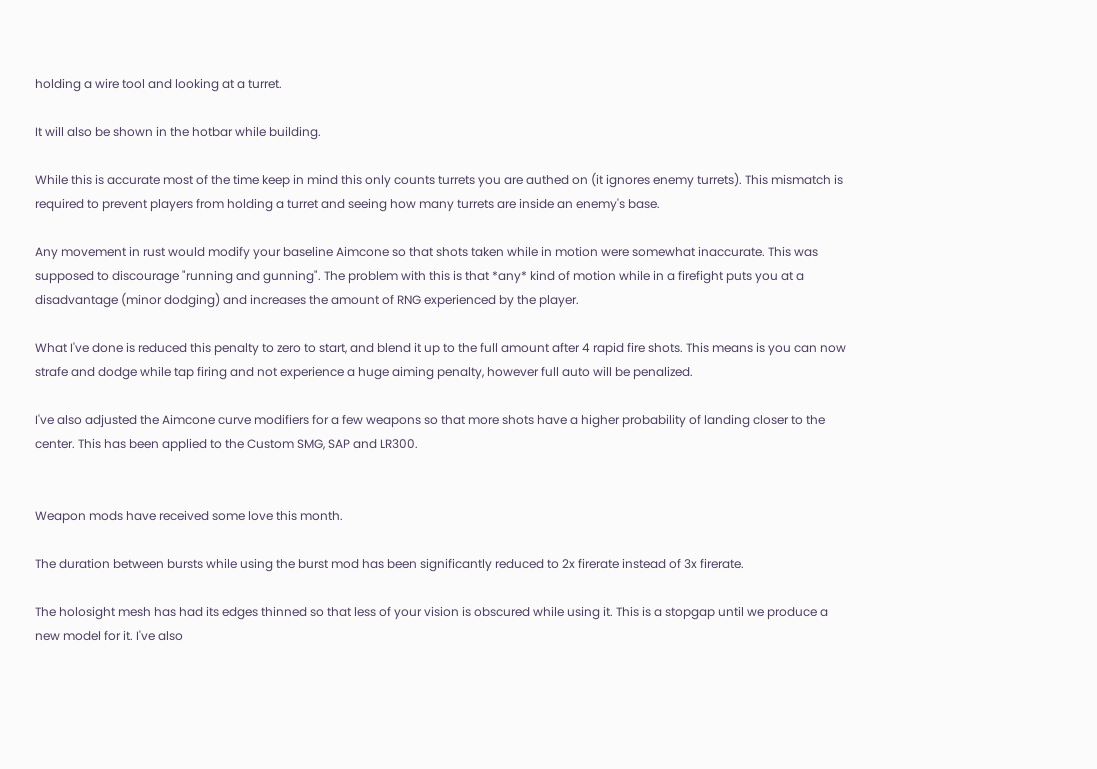holding a wire tool and looking at a turret.

It will also be shown in the hotbar while building.

While this is accurate most of the time keep in mind this only counts turrets you are authed on (it ignores enemy turrets). This mismatch is required to prevent players from holding a turret and seeing how many turrets are inside an enemy's base.

Any movement in rust would modify your baseline Aimcone so that shots taken while in motion were somewhat inaccurate. This was supposed to discourage "running and gunning". The problem with this is that *any* kind of motion while in a firefight puts you at a disadvantage (minor dodging) and increases the amount of RNG experienced by the player.

What I've done is reduced this penalty to zero to start, and blend it up to the full amount after 4 rapid fire shots. This means is you can now strafe and dodge while tap firing and not experience a huge aiming penalty, however full auto will be penalized.

I've also adjusted the Aimcone curve modifiers for a few weapons so that more shots have a higher probability of landing closer to the center. This has been applied to the Custom SMG, SAP and LR300.


Weapon mods have received some love this month.

The duration between bursts while using the burst mod has been significantly reduced to 2x firerate instead of 3x firerate.

The holosight mesh has had its edges thinned so that less of your vision is obscured while using it. This is a stopgap until we produce a new model for it. I've also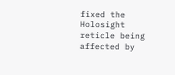fixed the Holosight reticle being affected by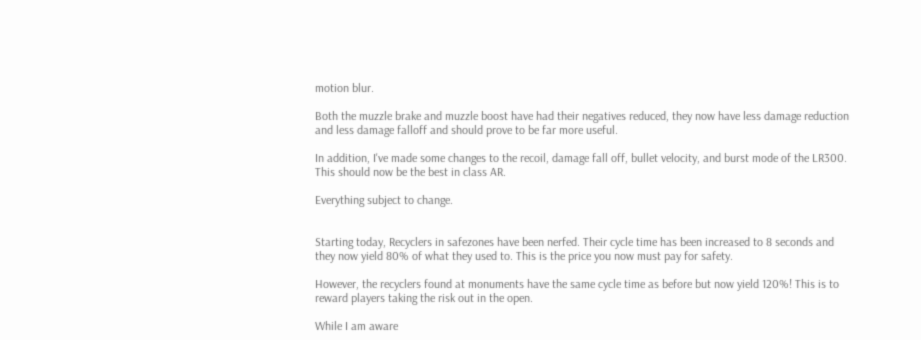motion blur.

Both the muzzle brake and muzzle boost have had their negatives reduced, they now have less damage reduction and less damage falloff and should prove to be far more useful.

In addition, I've made some changes to the recoil, damage fall off, bullet velocity, and burst mode of the LR300. This should now be the best in class AR.

Everything subject to change.


Starting today, Recyclers in safezones have been nerfed. Their cycle time has been increased to 8 seconds and they now yield 80% of what they used to. This is the price you now must pay for safety.

However, the recyclers found at monuments have the same cycle time as before but now yield 120%! This is to reward players taking the risk out in the open.

While I am aware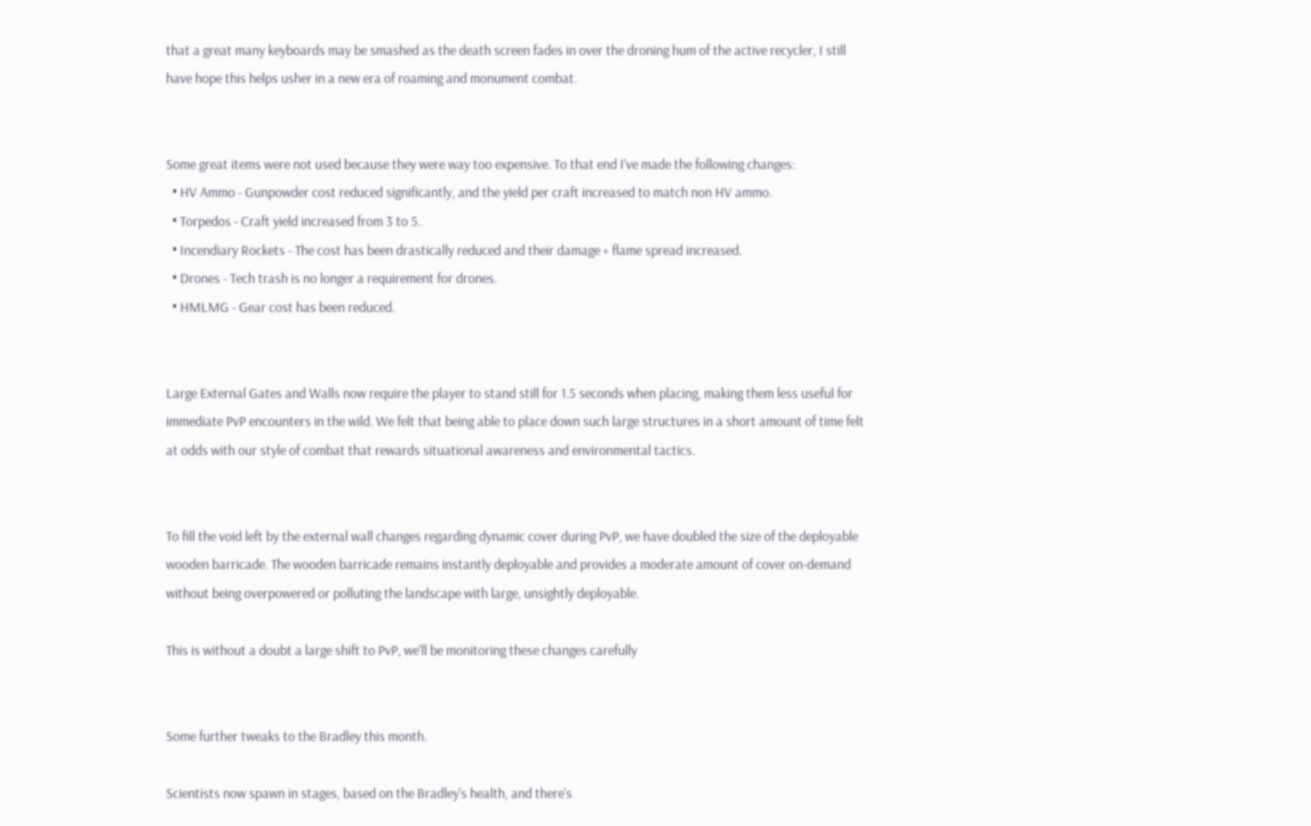that a great many keyboards may be smashed as the death screen fades in over the droning hum of the active recycler, I still have hope this helps usher in a new era of roaming and monument combat.


Some great items were not used because they were way too expensive. To that end I've made the following changes:
  • HV Ammo - Gunpowder cost reduced significantly, and the yield per craft increased to match non HV ammo.
  • Torpedos - Craft yield increased from 3 to 5.
  • Incendiary Rockets - The cost has been drastically reduced and their damage + flame spread increased.
  • Drones - Tech trash is no longer a requirement for drones.
  • HMLMG - Gear cost has been reduced.


Large External Gates and Walls now require the player to stand still for 1.5 seconds when placing, making them less useful for immediate PvP encounters in the wild. We felt that being able to place down such large structures in a short amount of time felt at odds with our style of combat that rewards situational awareness and environmental tactics.


To fill the void left by the external wall changes regarding dynamic cover during PvP, we have doubled the size of the deployable wooden barricade. The wooden barricade remains instantly deployable and provides a moderate amount of cover on-demand without being overpowered or polluting the landscape with large, unsightly deployable.

This is without a doubt a large shift to PvP, we'll be monitoring these changes carefully


Some further tweaks to the Bradley this month.

Scientists now spawn in stages, based on the Bradley's health, and there's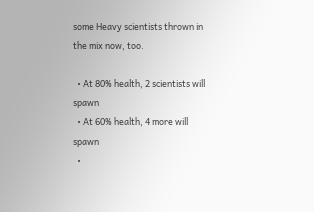some Heavy scientists thrown in the mix now, too.

  • At 80% health, 2 scientists will spawn
  • At 60% health, 4 more will spawn
  •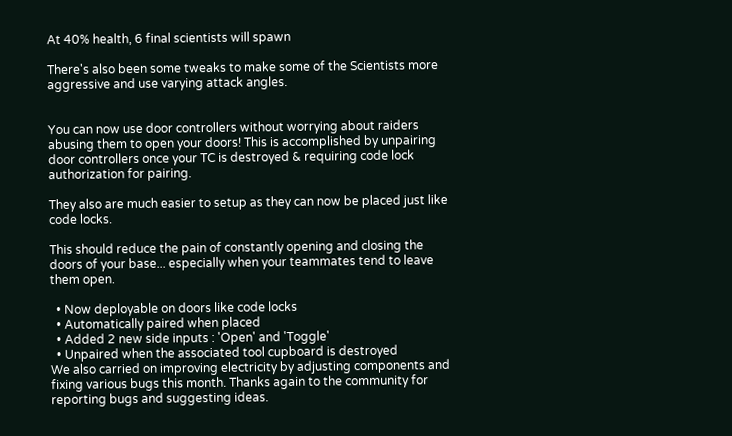At 40% health, 6 final scientists will spawn

There's also been some tweaks to make some of the Scientists more aggressive and use varying attack angles.


You can now use door controllers without worrying about raiders abusing them to open your doors! This is accomplished by unpairing door controllers once your TC is destroyed & requiring code lock authorization for pairing.

They also are much easier to setup as they can now be placed just like code locks.

This should reduce the pain of constantly opening and closing the doors of your base... especially when your teammates tend to leave them open.

  • Now deployable on doors like code locks
  • Automatically paired when placed
  • Added 2 new side inputs : 'Open' and 'Toggle'
  • Unpaired when the associated tool cupboard is destroyed
We also carried on improving electricity by adjusting components and fixing various bugs this month. Thanks again to the community for reporting bugs and suggesting ideas.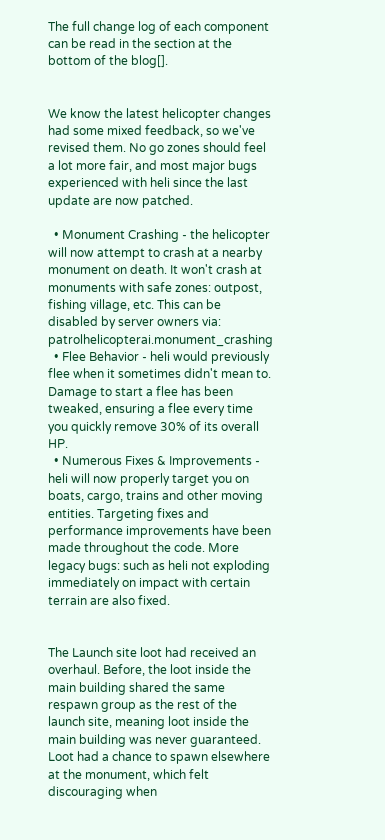The full change log of each component can be read in the section at the bottom of the blog[].


We know the latest helicopter changes had some mixed feedback, so we've revised them. No go zones should feel a lot more fair, and most major bugs experienced with heli since the last update are now patched.

  • Monument Crashing - the helicopter will now attempt to crash at a nearby monument on death. It won't crash at monuments with safe zones: outpost, fishing village, etc. This can be disabled by server owners via: patrolhelicopterai.monument_crashing
  • Flee Behavior - heli would previously flee when it sometimes didn't mean to. Damage to start a flee has been tweaked, ensuring a flee every time you quickly remove 30% of its overall HP.
  • Numerous Fixes & Improvements - heli will now properly target you on boats, cargo, trains and other moving entities. Targeting fixes and performance improvements have been made throughout the code. More legacy bugs: such as heli not exploding immediately on impact with certain terrain are also fixed.


The Launch site loot had received an overhaul. Before, the loot inside the main building shared the same respawn group as the rest of the launch site, meaning loot inside the main building was never guaranteed. Loot had a chance to spawn elsewhere at the monument, which felt discouraging when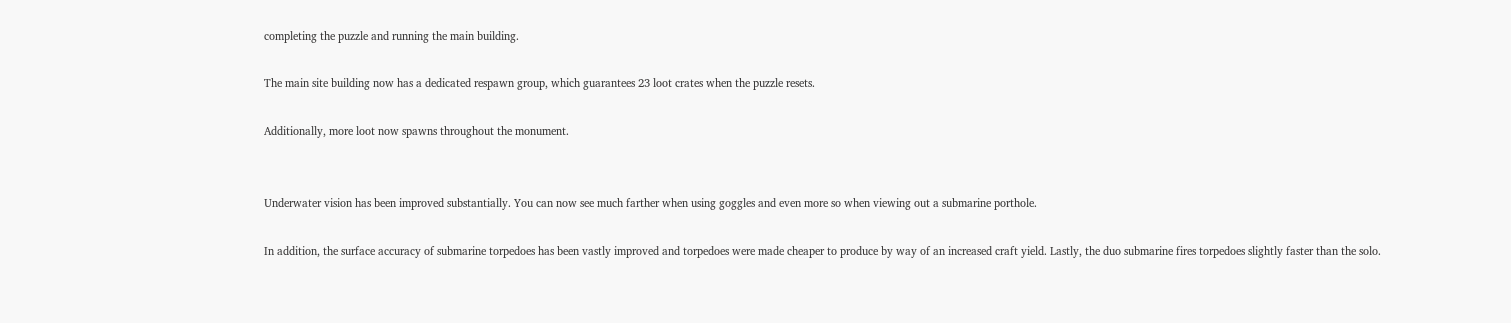completing the puzzle and running the main building.

The main site building now has a dedicated respawn group, which guarantees 23 loot crates when the puzzle resets.

Additionally, more loot now spawns throughout the monument.


Underwater vision has been improved substantially. You can now see much farther when using goggles and even more so when viewing out a submarine porthole.

In addition, the surface accuracy of submarine torpedoes has been vastly improved and torpedoes were made cheaper to produce by way of an increased craft yield. Lastly, the duo submarine fires torpedoes slightly faster than the solo.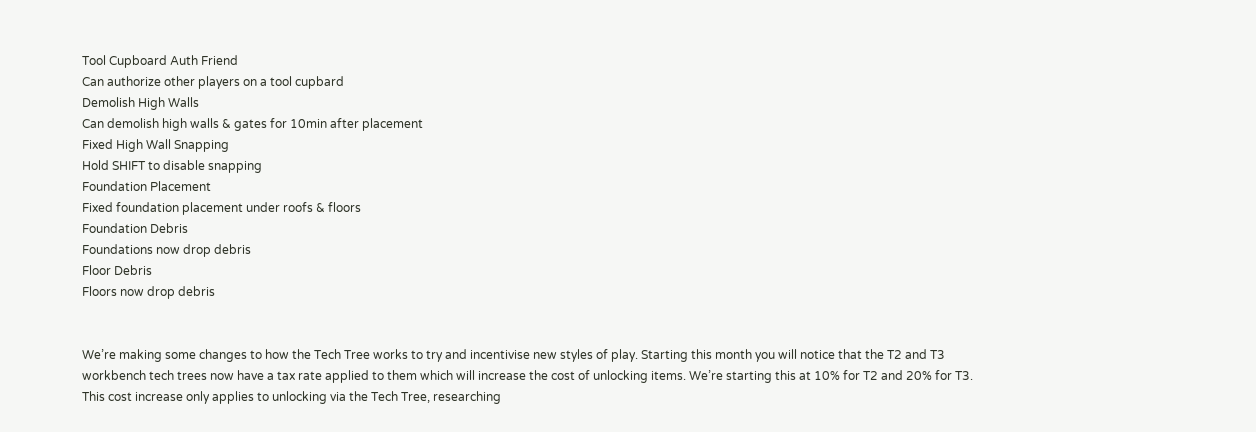Tool Cupboard Auth Friend
Can authorize other players on a tool cupbard
Demolish High Walls
Can demolish high walls & gates for 10min after placement
Fixed High Wall Snapping
Hold SHIFT to disable snapping
Foundation Placement
Fixed foundation placement under roofs & floors
Foundation Debris
Foundations now drop debris
Floor Debris
Floors now drop debris


We’re making some changes to how the Tech Tree works to try and incentivise new styles of play. Starting this month you will notice that the T2 and T3 workbench tech trees now have a tax rate applied to them which will increase the cost of unlocking items. We’re starting this at 10% for T2 and 20% for T3. This cost increase only applies to unlocking via the Tech Tree, researching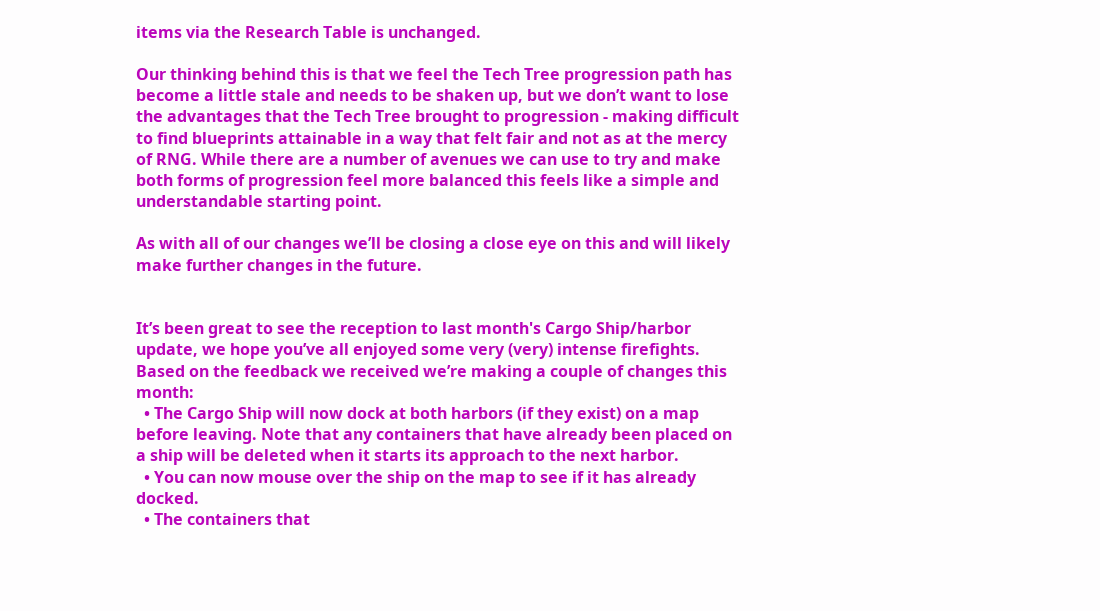items via the Research Table is unchanged.

Our thinking behind this is that we feel the Tech Tree progression path has become a little stale and needs to be shaken up, but we don’t want to lose the advantages that the Tech Tree brought to progression - making difficult to find blueprints attainable in a way that felt fair and not as at the mercy of RNG. While there are a number of avenues we can use to try and make both forms of progression feel more balanced this feels like a simple and understandable starting point.

As with all of our changes we’ll be closing a close eye on this and will likely make further changes in the future.


It’s been great to see the reception to last month's Cargo Ship/harbor update, we hope you’ve all enjoyed some very (very) intense firefights. Based on the feedback we received we’re making a couple of changes this month:
  • The Cargo Ship will now dock at both harbors (if they exist) on a map before leaving. Note that any containers that have already been placed on a ship will be deleted when it starts its approach to the next harbor.
  • You can now mouse over the ship on the map to see if it has already docked.
  • The containers that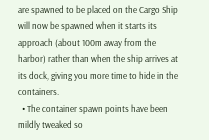are spawned to be placed on the Cargo Ship will now be spawned when it starts its approach (about 100m away from the harbor) rather than when the ship arrives at its dock, giving you more time to hide in the containers.
  • The container spawn points have been mildly tweaked so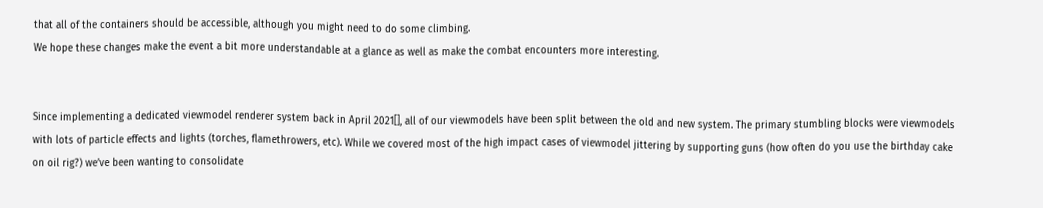that all of the containers should be accessible, although you might need to do some climbing.
We hope these changes make the event a bit more understandable at a glance as well as make the combat encounters more interesting.


Since implementing a dedicated viewmodel renderer system back in April 2021[], all of our viewmodels have been split between the old and new system. The primary stumbling blocks were viewmodels with lots of particle effects and lights (torches, flamethrowers, etc). While we covered most of the high impact cases of viewmodel jittering by supporting guns (how often do you use the birthday cake on oil rig?) we’ve been wanting to consolidate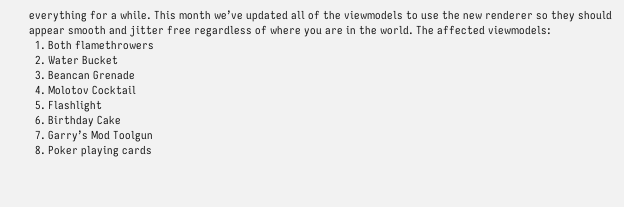everything for a while. This month we’ve updated all of the viewmodels to use the new renderer so they should appear smooth and jitter free regardless of where you are in the world. The affected viewmodels:
  1. Both flamethrowers
  2. Water Bucket
  3. Beancan Grenade
  4. Molotov Cocktail
  5. Flashlight
  6. Birthday Cake
  7. Garry’s Mod Toolgun
  8. Poker playing cards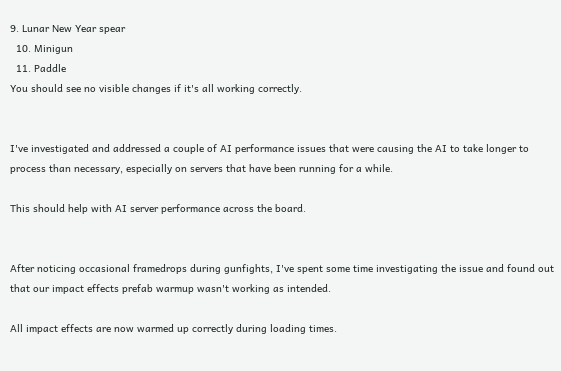9. Lunar New Year spear
  10. Minigun
  11. Paddle
You should see no visible changes if it's all working correctly.


I've investigated and addressed a couple of AI performance issues that were causing the AI to take longer to process than necessary, especially on servers that have been running for a while.

This should help with AI server performance across the board.


After noticing occasional framedrops during gunfights, I've spent some time investigating the issue and found out that our impact effects prefab warmup wasn't working as intended.

All impact effects are now warmed up correctly during loading times.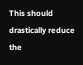This should drastically reduce the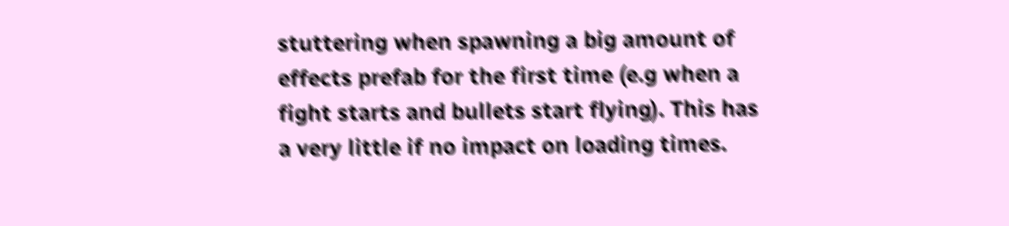stuttering when spawning a big amount of effects prefab for the first time (e.g when a fight starts and bullets start flying). This has a very little if no impact on loading times.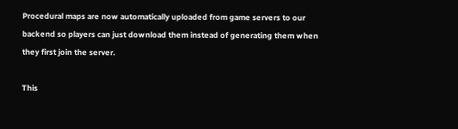Procedural maps are now automatically uploaded from game servers to our backend so players can just download them instead of generating them when they first join the server.

This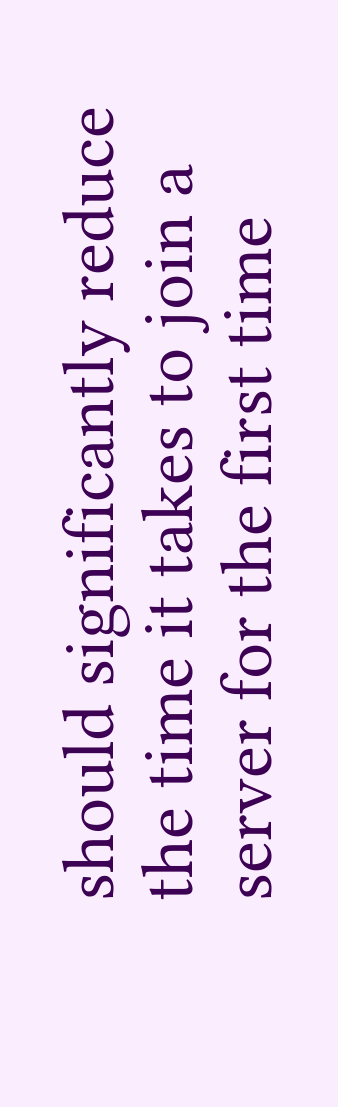should significantly reduce the time it takes to join a server for the first time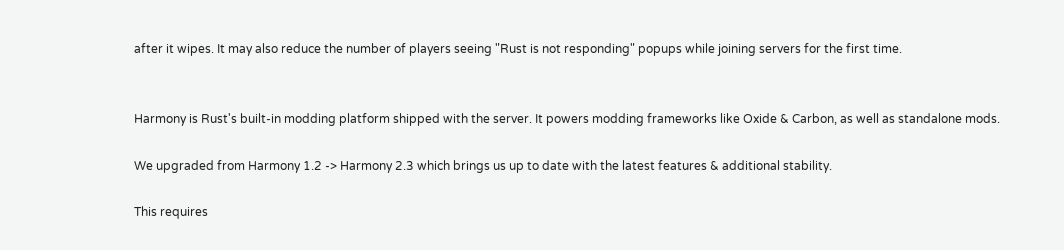after it wipes. It may also reduce the number of players seeing "Rust is not responding" popups while joining servers for the first time.


Harmony is Rust's built-in modding platform shipped with the server. It powers modding frameworks like Oxide & Carbon, as well as standalone mods.

We upgraded from Harmony 1.2 -> Harmony 2.3 which brings us up to date with the latest features & additional stability.

This requires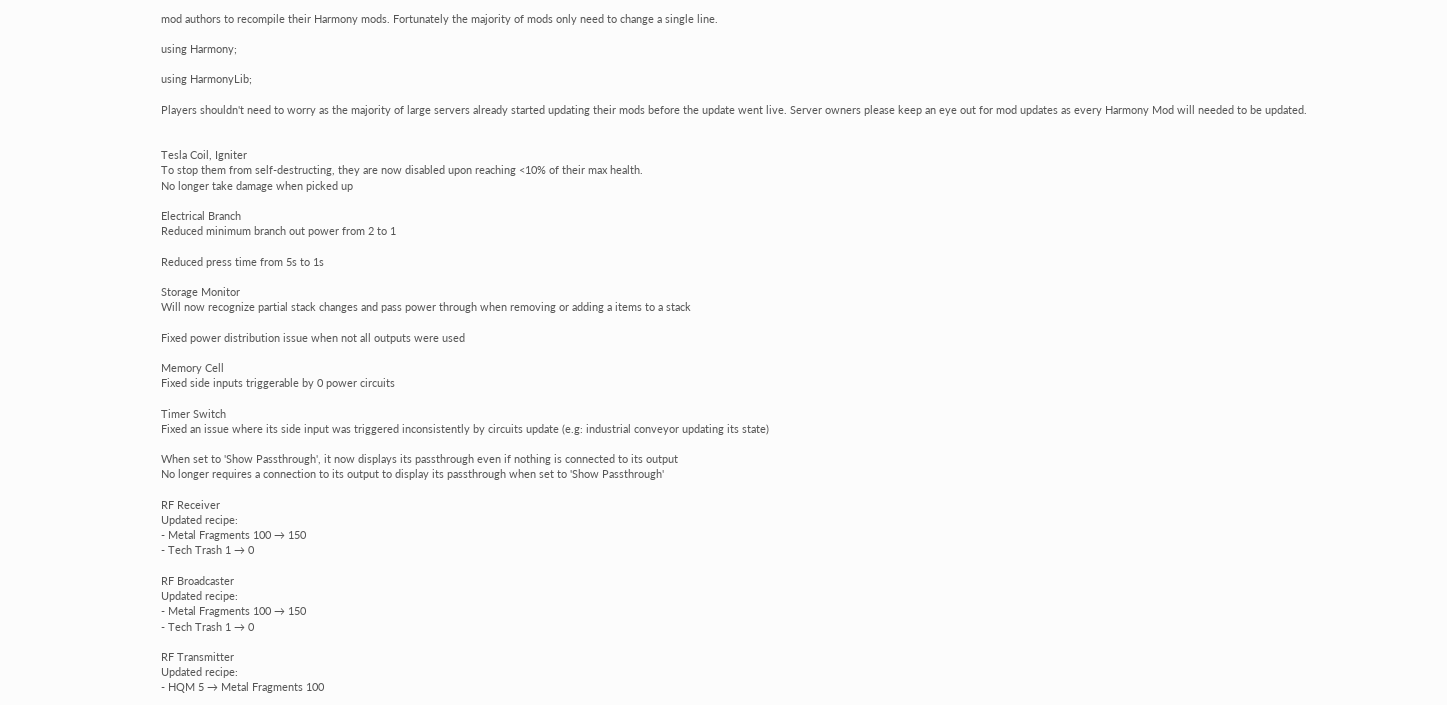mod authors to recompile their Harmony mods. Fortunately the majority of mods only need to change a single line.

using Harmony;

using HarmonyLib;

Players shouldn't need to worry as the majority of large servers already started updating their mods before the update went live. Server owners please keep an eye out for mod updates as every Harmony Mod will needed to be updated.


Tesla Coil, Igniter
To stop them from self-destructing, they are now disabled upon reaching <10% of their max health.
No longer take damage when picked up

Electrical Branch
Reduced minimum branch out power from 2 to 1

Reduced press time from 5s to 1s

Storage Monitor
Will now recognize partial stack changes and pass power through when removing or adding a items to a stack

Fixed power distribution issue when not all outputs were used

Memory Cell
Fixed side inputs triggerable by 0 power circuits

Timer Switch
Fixed an issue where its side input was triggered inconsistently by circuits update (e.g: industrial conveyor updating its state)

When set to 'Show Passthrough', it now displays its passthrough even if nothing is connected to its output
No longer requires a connection to its output to display its passthrough when set to 'Show Passthrough'

RF Receiver
Updated recipe:
- Metal Fragments 100 → 150
- Tech Trash 1 → 0

RF Broadcaster
Updated recipe:
- Metal Fragments 100 → 150
- Tech Trash 1 → 0

RF Transmitter
Updated recipe:
- HQM 5 → Metal Fragments 100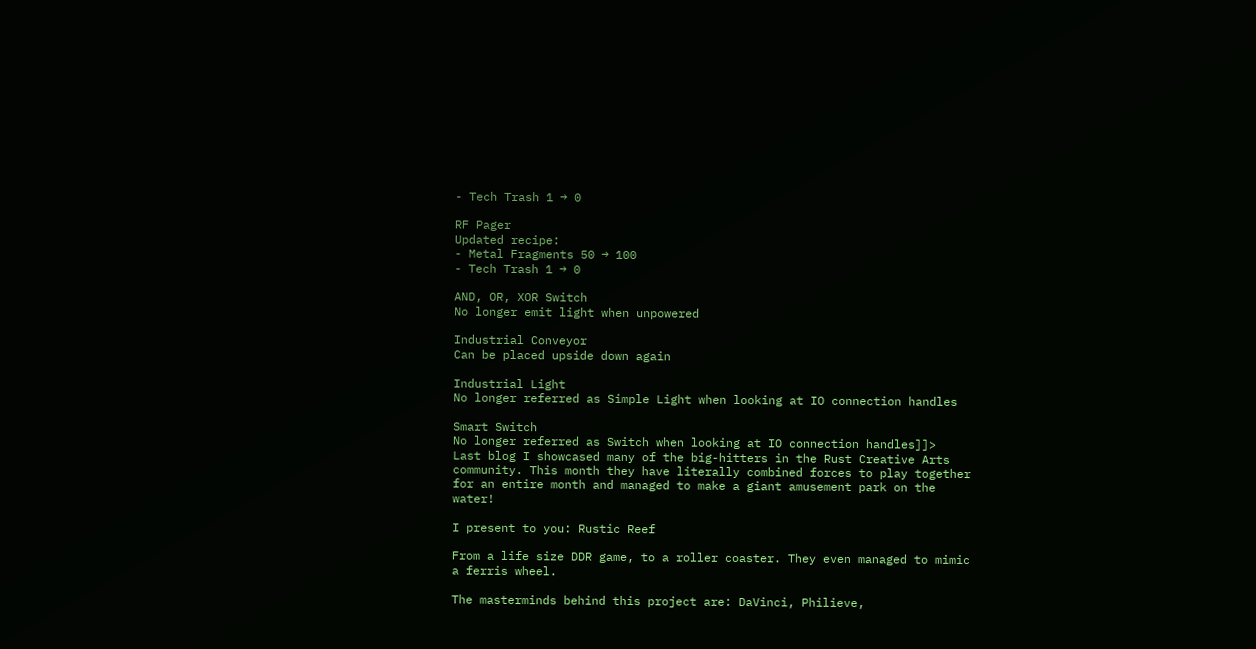- Tech Trash 1 → 0

RF Pager
Updated recipe:
- Metal Fragments 50 → 100
- Tech Trash 1 → 0

AND, OR, XOR Switch
No longer emit light when unpowered

Industrial Conveyor
Can be placed upside down again

Industrial Light
No longer referred as Simple Light when looking at IO connection handles

Smart Switch
No longer referred as Switch when looking at IO connection handles]]>
Last blog I showcased many of the big-hitters in the Rust Creative Arts community. This month they have literally combined forces to play together for an entire month and managed to make a giant amusement park on the water!

I present to you: Rustic Reef

From a life size DDR game, to a roller coaster. They even managed to mimic a ferris wheel.

The masterminds behind this project are: DaVinci, Philieve,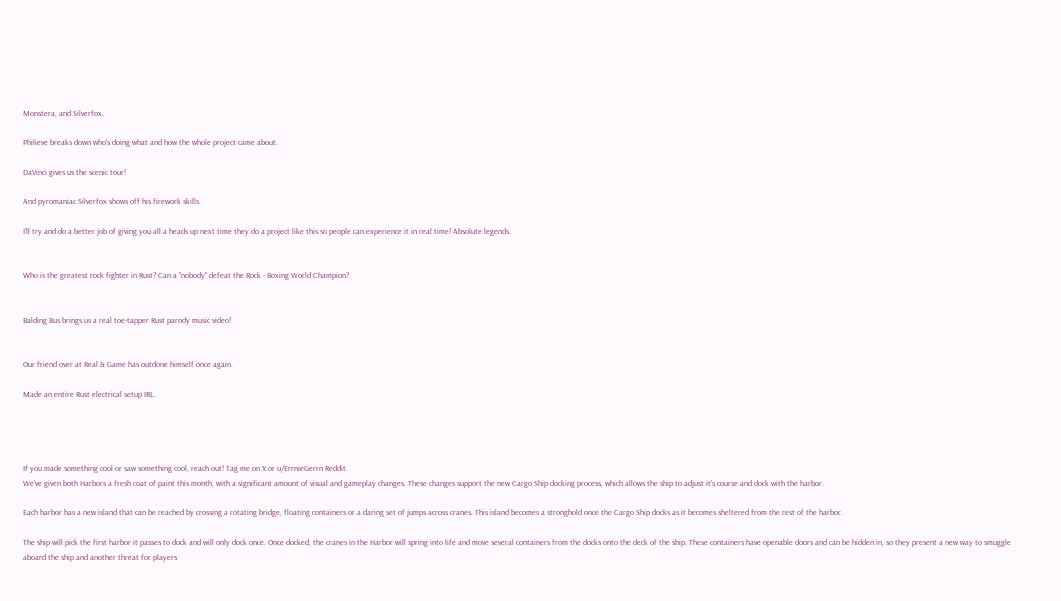Monstera, and Silverfox.

Philieve breaks down who's doing what and how the whole project came about.

DaVinci gives us the scenic tour!

And pyromaniac Silverfox shows off his firework skills.

I'll try and do a better job of giving you all a heads up next time they do a project like this so people can experience it in real time! Absolute legends.


Who is the greatest rock fighter in Rust? Can a "nobody" defeat the Rock - Boxing World Champion?


Balding Bus brings us a real toe-tapper Rust parody music video!


Our friend over at Real & Game has outdone himself once again.

Made an entire Rust electrical setup IRL.




If you made something cool or saw something cool, reach out! Tag me on X or u/ErrnieGerrn Reddit.
We’ve given both Harbors a fresh coat of paint this month, with a significant amount of visual and gameplay changes. These changes support the new Cargo Ship docking process, which allows the ship to adjust it's course and dock with the harbor.

Each harbor has a new island that can be reached by crossing a rotating bridge, floating containers or a daring set of jumps across cranes. This island becomes a stronghold once the Cargo Ship docks as it becomes sheltered from the rest of the harbor.

The ship will pick the first harbor it passes to dock and will only dock once. Once docked, the cranes in the Harbor will spring into life and move several containers from the docks onto the deck of the ship. These containers have openable doors and can be hidden in, so they present a new way to smuggle aboard the ship and another threat for players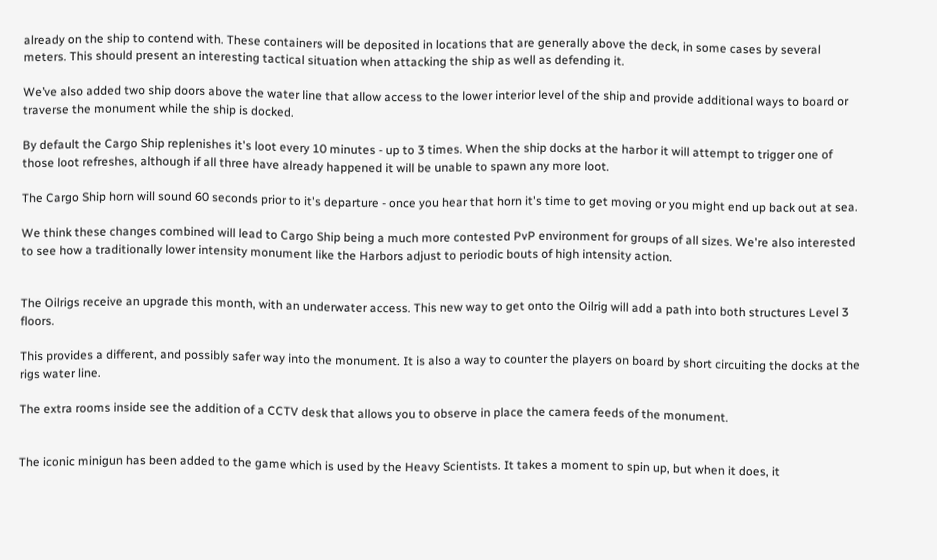already on the ship to contend with. These containers will be deposited in locations that are generally above the deck, in some cases by several meters. This should present an interesting tactical situation when attacking the ship as well as defending it.

We’ve also added two ship doors above the water line that allow access to the lower interior level of the ship and provide additional ways to board or traverse the monument while the ship is docked.

By default the Cargo Ship replenishes it's loot every 10 minutes - up to 3 times. When the ship docks at the harbor it will attempt to trigger one of those loot refreshes, although if all three have already happened it will be unable to spawn any more loot.

The Cargo Ship horn will sound 60 seconds prior to it's departure - once you hear that horn it's time to get moving or you might end up back out at sea.

We think these changes combined will lead to Cargo Ship being a much more contested PvP environment for groups of all sizes. We're also interested to see how a traditionally lower intensity monument like the Harbors adjust to periodic bouts of high intensity action.


The Oilrigs receive an upgrade this month, with an underwater access. This new way to get onto the Oilrig will add a path into both structures Level 3 floors.

This provides a different, and possibly safer way into the monument. It is also a way to counter the players on board by short circuiting the docks at the rigs water line.

The extra rooms inside see the addition of a CCTV desk that allows you to observe in place the camera feeds of the monument.


The iconic minigun has been added to the game which is used by the Heavy Scientists. It takes a moment to spin up, but when it does, it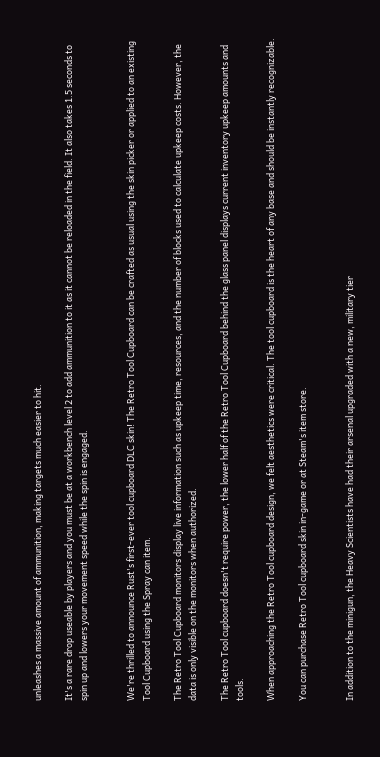unleashes a massive amount of ammunition, making targets much easier to hit.

It's a rare drop useable by players and you must be at a workbench level 2 to add ammunition to it as it cannot be reloaded in the field. It also takes 1.5 seconds to spin up and lowers your movement speed while the spin is engaged.


We're thrilled to announce Rust's first-ever tool cupboard DLC skin! The Retro Tool Cupboard can be crafted as usual using the skin picker or applied to an existing Tool Cupboard using the Spray can item.

The Retro Tool Cupboard monitors display live information such as upkeep time, resources, and the number of blocks used to calculate upkeep costs. However, the data is only visible on the monitors when authorized.

The Retro Tool cupboard doesn't require power, the lower half of the Retro Tool Cupboard behind the glass panel displays current inventory upkeep amounts and tools.

When approaching the Retro Tool cupboard design, we felt aesthetics were critical. The tool cupboard is the heart of any base and should be instantly recognizable.

You can purchase Retro Tool cupboard skin in-game or at Steam's item store.


In addition to the minigun, the Heavy Scientists have had their arsenal upgraded with a new, military tier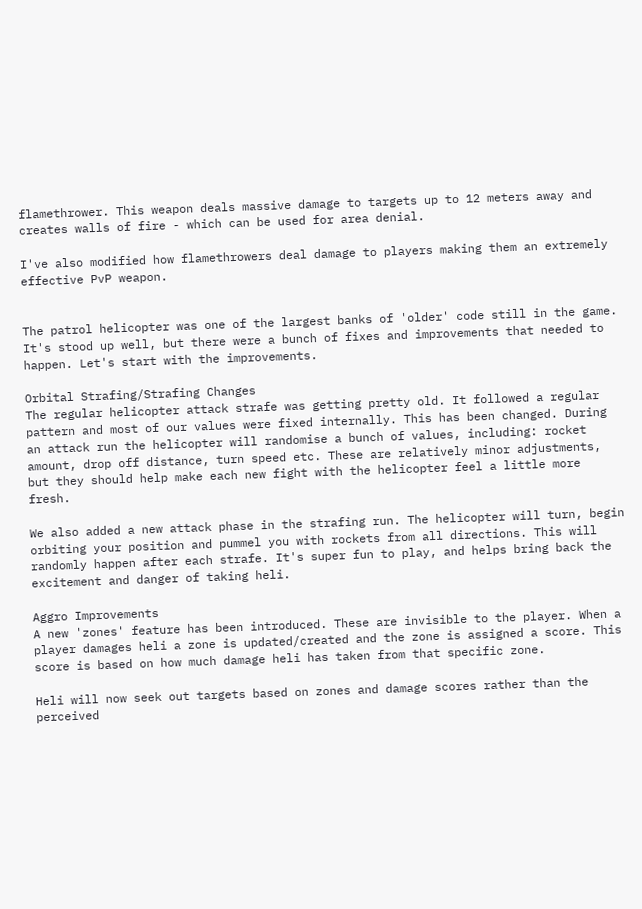flamethrower. This weapon deals massive damage to targets up to 12 meters away and creates walls of fire - which can be used for area denial.

I've also modified how flamethrowers deal damage to players making them an extremely effective PvP weapon.


The patrol helicopter was one of the largest banks of 'older' code still in the game. It's stood up well, but there were a bunch of fixes and improvements that needed to happen. Let's start with the improvements.

Orbital Strafing/Strafing Changes
The regular helicopter attack strafe was getting pretty old. It followed a regular pattern and most of our values were fixed internally. This has been changed. During an attack run the helicopter will randomise a bunch of values, including: rocket amount, drop off distance, turn speed etc. These are relatively minor adjustments, but they should help make each new fight with the helicopter feel a little more fresh.

We also added a new attack phase in the strafing run. The helicopter will turn, begin orbiting your position and pummel you with rockets from all directions. This will randomly happen after each strafe. It's super fun to play, and helps bring back the excitement and danger of taking heli.

Aggro Improvements
A new 'zones' feature has been introduced. These are invisible to the player. When a player damages heli a zone is updated/created and the zone is assigned a score. This score is based on how much damage heli has taken from that specific zone.

Heli will now seek out targets based on zones and damage scores rather than the perceived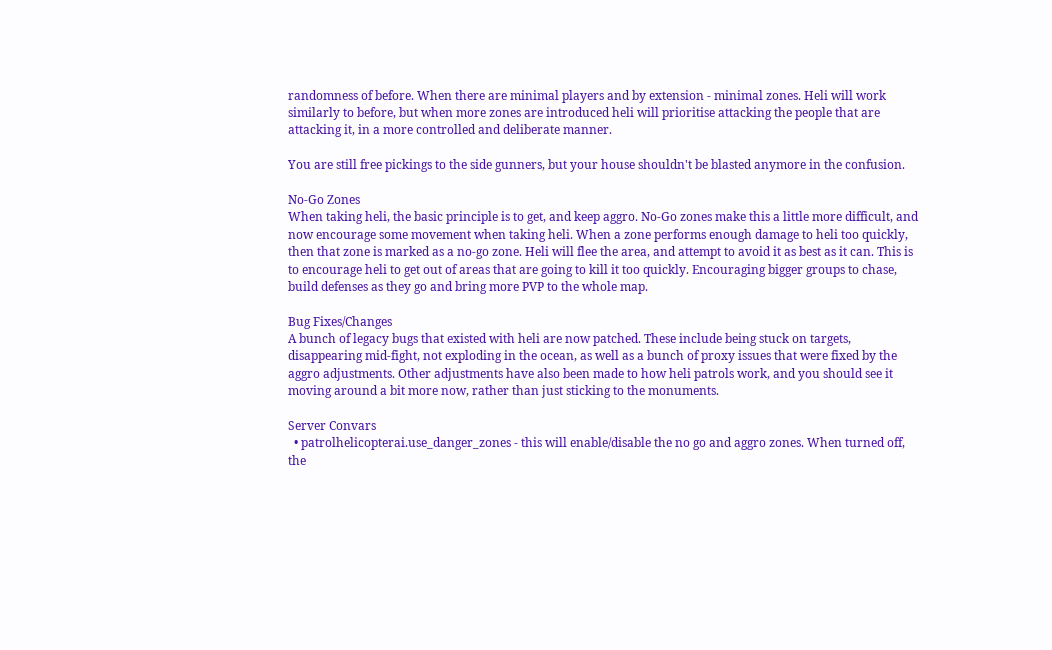randomness of before. When there are minimal players and by extension - minimal zones. Heli will work similarly to before, but when more zones are introduced heli will prioritise attacking the people that are attacking it, in a more controlled and deliberate manner.

You are still free pickings to the side gunners, but your house shouldn't be blasted anymore in the confusion.

No-Go Zones
When taking heli, the basic principle is to get, and keep aggro. No-Go zones make this a little more difficult, and now encourage some movement when taking heli. When a zone performs enough damage to heli too quickly, then that zone is marked as a no-go zone. Heli will flee the area, and attempt to avoid it as best as it can. This is to encourage heli to get out of areas that are going to kill it too quickly. Encouraging bigger groups to chase, build defenses as they go and bring more PVP to the whole map.

Bug Fixes/Changes
A bunch of legacy bugs that existed with heli are now patched. These include being stuck on targets, disappearing mid-fight, not exploding in the ocean, as well as a bunch of proxy issues that were fixed by the aggro adjustments. Other adjustments have also been made to how heli patrols work, and you should see it moving around a bit more now, rather than just sticking to the monuments.

Server Convars
  • patrolhelicopterai.use_danger_zones - this will enable/disable the no go and aggro zones. When turned off, the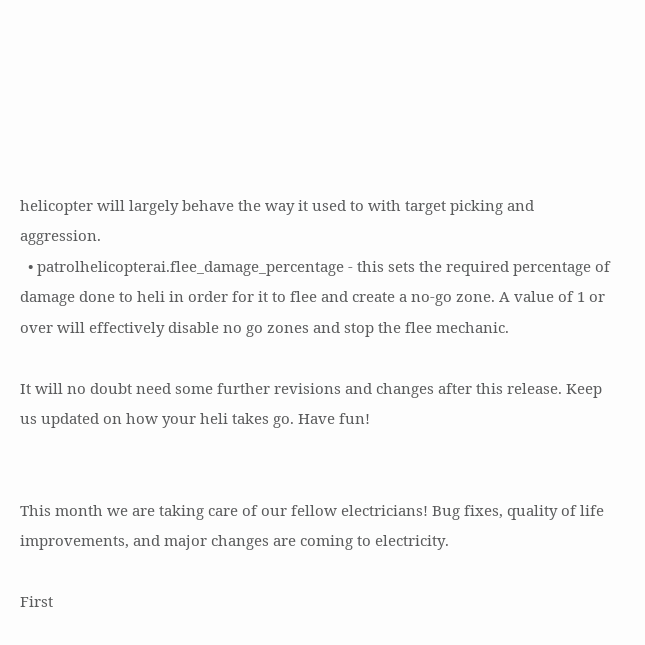helicopter will largely behave the way it used to with target picking and aggression.
  • patrolhelicopterai.flee_damage_percentage - this sets the required percentage of damage done to heli in order for it to flee and create a no-go zone. A value of 1 or over will effectively disable no go zones and stop the flee mechanic.

It will no doubt need some further revisions and changes after this release. Keep us updated on how your heli takes go. Have fun!


This month we are taking care of our fellow electricians! Bug fixes, quality of life improvements, and major changes are coming to electricity.

First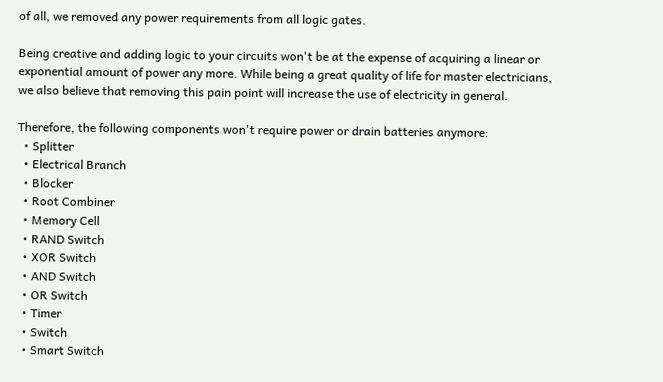of all, we removed any power requirements from all logic gates.

Being creative and adding logic to your circuits won't be at the expense of acquiring a linear or exponential amount of power any more. While being a great quality of life for master electricians, we also believe that removing this pain point will increase the use of electricity in general.

Therefore, the following components won't require power or drain batteries anymore:
  • Splitter
  • Electrical Branch
  • Blocker
  • Root Combiner
  • Memory Cell
  • RAND Switch
  • XOR Switch
  • AND Switch
  • OR Switch
  • Timer
  • Switch
  • Smart Switch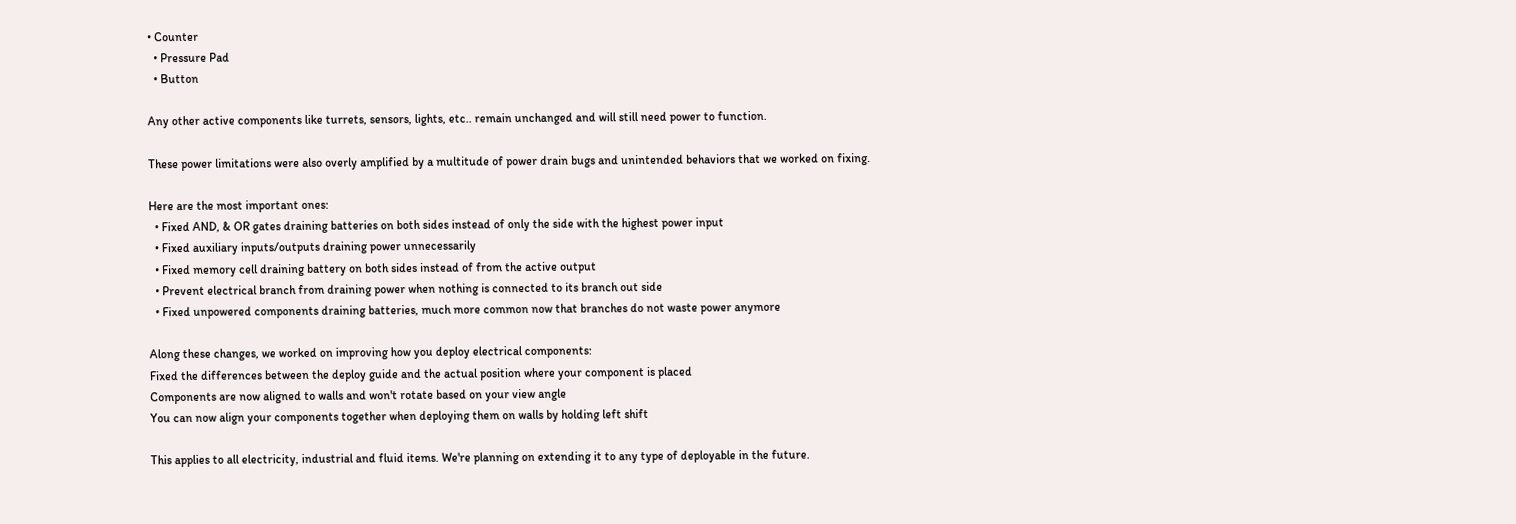• Counter
  • Pressure Pad
  • Button

Any other active components like turrets, sensors, lights, etc.. remain unchanged and will still need power to function.

These power limitations were also overly amplified by a multitude of power drain bugs and unintended behaviors that we worked on fixing.

Here are the most important ones:
  • Fixed AND, & OR gates draining batteries on both sides instead of only the side with the highest power input
  • Fixed auxiliary inputs/outputs draining power unnecessarily
  • Fixed memory cell draining battery on both sides instead of from the active output
  • Prevent electrical branch from draining power when nothing is connected to its branch out side
  • Fixed unpowered components draining batteries, much more common now that branches do not waste power anymore

Along these changes, we worked on improving how you deploy electrical components:
Fixed the differences between the deploy guide and the actual position where your component is placed
Components are now aligned to walls and won't rotate based on your view angle
You can now align your components together when deploying them on walls by holding left shift

This applies to all electricity, industrial and fluid items. We're planning on extending it to any type of deployable in the future.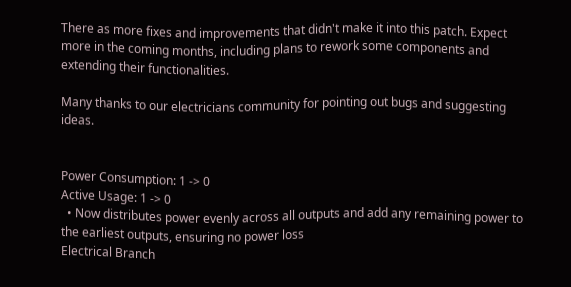There as more fixes and improvements that didn't make it into this patch. Expect more in the coming months, including plans to rework some components and extending their functionalities.

Many thanks to our electricians community for pointing out bugs and suggesting ideas.


Power Consumption: 1 -> 0
Active Usage: 1 -> 0
  • Now distributes power evenly across all outputs and add any remaining power to the earliest outputs, ensuring no power loss
Electrical Branch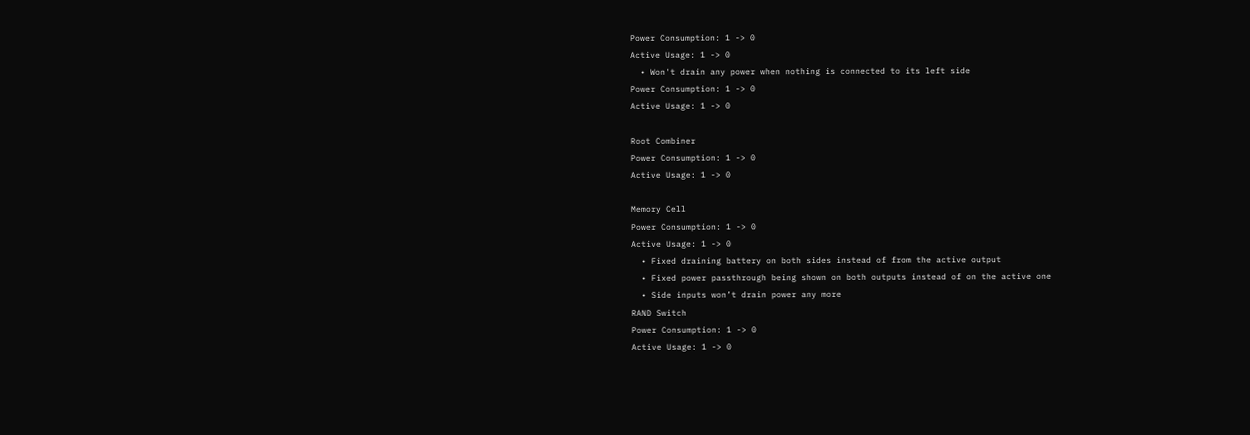Power Consumption: 1 -> 0
Active Usage: 1 -> 0
  • Won't drain any power when nothing is connected to its left side
Power Consumption: 1 -> 0
Active Usage: 1 -> 0

Root Combiner
Power Consumption: 1 -> 0
Active Usage: 1 -> 0

Memory Cell
Power Consumption: 1 -> 0
Active Usage: 1 -> 0
  • Fixed draining battery on both sides instead of from the active output
  • Fixed power passthrough being shown on both outputs instead of on the active one
  • Side inputs won’t drain power any more
RAND Switch
Power Consumption: 1 -> 0
Active Usage: 1 -> 0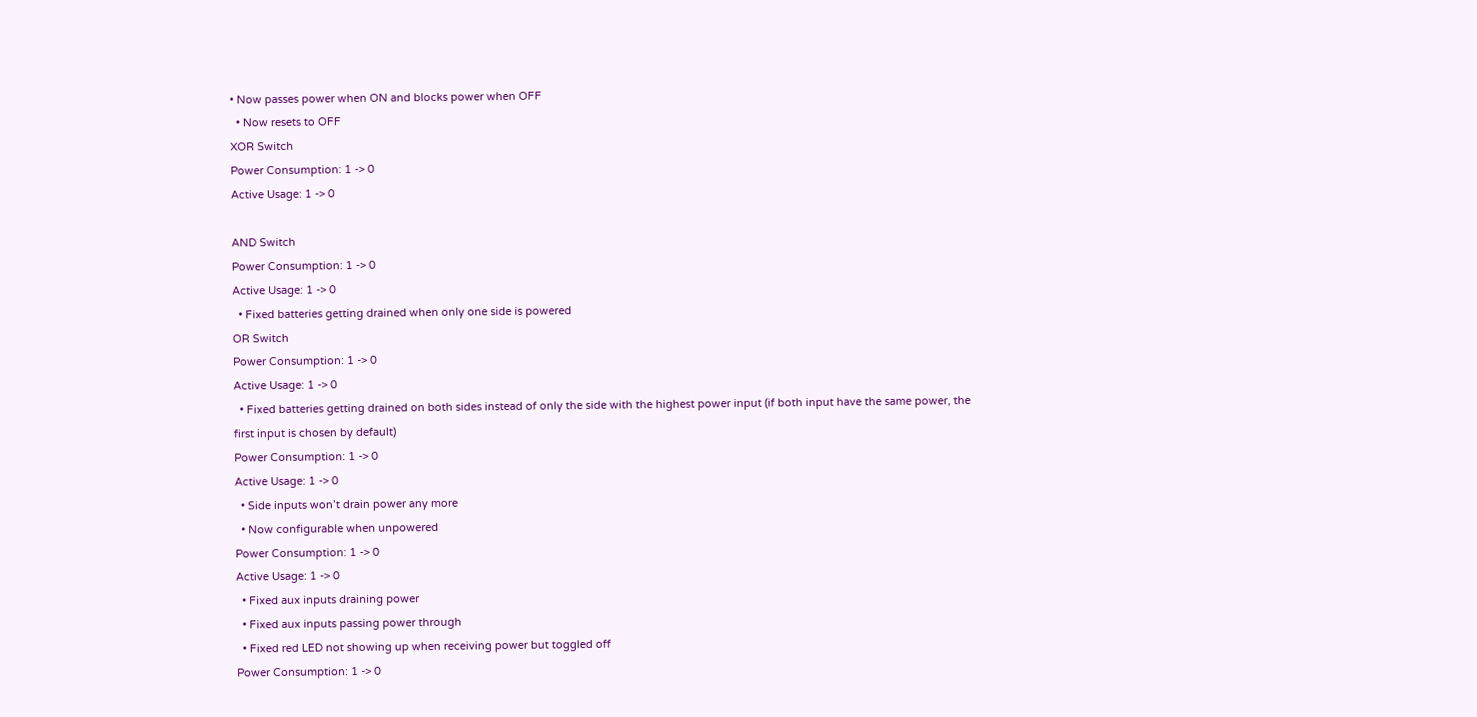• Now passes power when ON and blocks power when OFF
  • Now resets to OFF
XOR Switch
Power Consumption: 1 -> 0
Active Usage: 1 -> 0

AND Switch
Power Consumption: 1 -> 0
Active Usage: 1 -> 0
  • Fixed batteries getting drained when only one side is powered
OR Switch
Power Consumption: 1 -> 0
Active Usage: 1 -> 0
  • Fixed batteries getting drained on both sides instead of only the side with the highest power input (if both input have the same power, the first input is chosen by default)
Power Consumption: 1 -> 0
Active Usage: 1 -> 0
  • Side inputs won’t drain power any more
  • Now configurable when unpowered
Power Consumption: 1 -> 0
Active Usage: 1 -> 0
  • Fixed aux inputs draining power
  • Fixed aux inputs passing power through
  • Fixed red LED not showing up when receiving power but toggled off
Power Consumption: 1 -> 0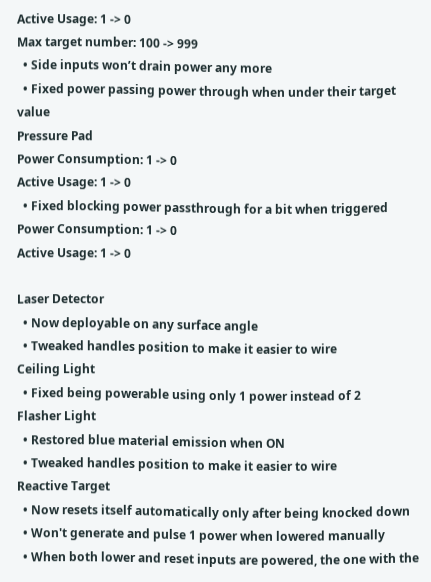Active Usage: 1 -> 0
Max target number: 100 -> 999
  • Side inputs won’t drain power any more
  • Fixed power passing power through when under their target value
Pressure Pad
Power Consumption: 1 -> 0
Active Usage: 1 -> 0
  • Fixed blocking power passthrough for a bit when triggered
Power Consumption: 1 -> 0
Active Usage: 1 -> 0

Laser Detector
  • Now deployable on any surface angle
  • Tweaked handles position to make it easier to wire
Ceiling Light
  • Fixed being powerable using only 1 power instead of 2
Flasher Light
  • Restored blue material emission when ON
  • Tweaked handles position to make it easier to wire
Reactive Target
  • Now resets itself automatically only after being knocked down
  • Won't generate and pulse 1 power when lowered manually
  • When both lower and reset inputs are powered, the one with the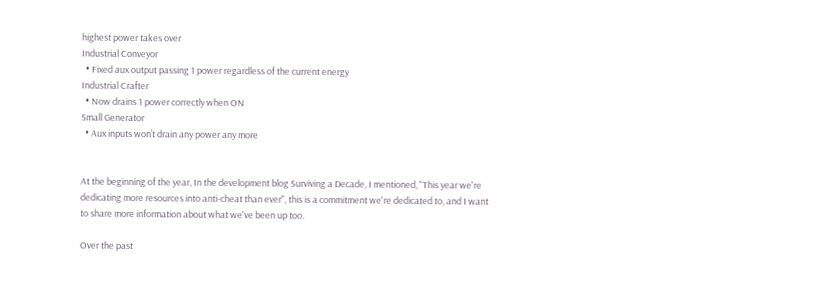highest power takes over
Industrial Conveyor
  • Fixed aux output passing 1 power regardless of the current energy
Industrial Crafter
  • Now drains 1 power correctly when ON
Small Generator
  • Aux inputs won’t drain any power any more


At the beginning of the year, In the development blog Surviving a Decade, I mentioned, "This year we're dedicating more resources into anti-cheat than ever", this is a commitment we're dedicated to, and I want to share more information about what we've been up too.

Over the past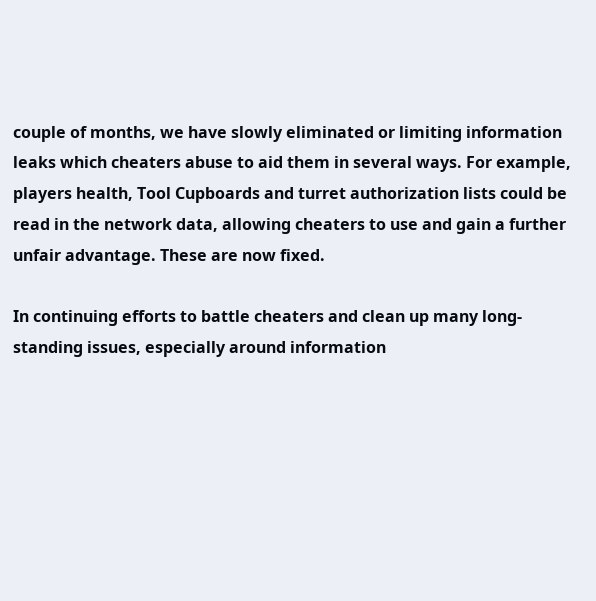couple of months, we have slowly eliminated or limiting information leaks which cheaters abuse to aid them in several ways. For example, players health, Tool Cupboards and turret authorization lists could be read in the network data, allowing cheaters to use and gain a further unfair advantage. These are now fixed.

In continuing efforts to battle cheaters and clean up many long-standing issues, especially around information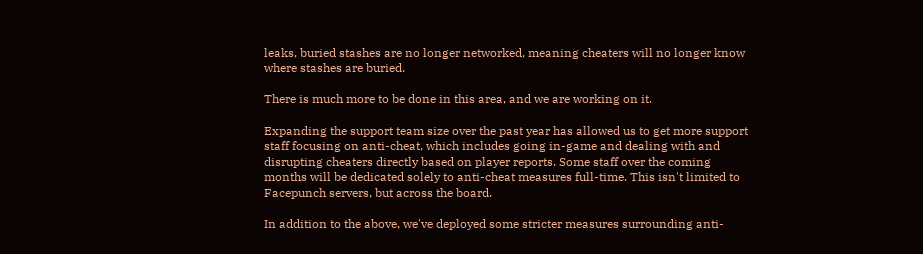leaks, buried stashes are no longer networked, meaning cheaters will no longer know where stashes are buried.

There is much more to be done in this area, and we are working on it.

Expanding the support team size over the past year has allowed us to get more support staff focusing on anti-cheat, which includes going in-game and dealing with and disrupting cheaters directly based on player reports. Some staff over the coming months will be dedicated solely to anti-cheat measures full-time. This isn't limited to Facepunch servers, but across the board.

In addition to the above, we've deployed some stricter measures surrounding anti-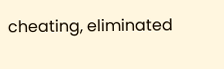cheating, eliminated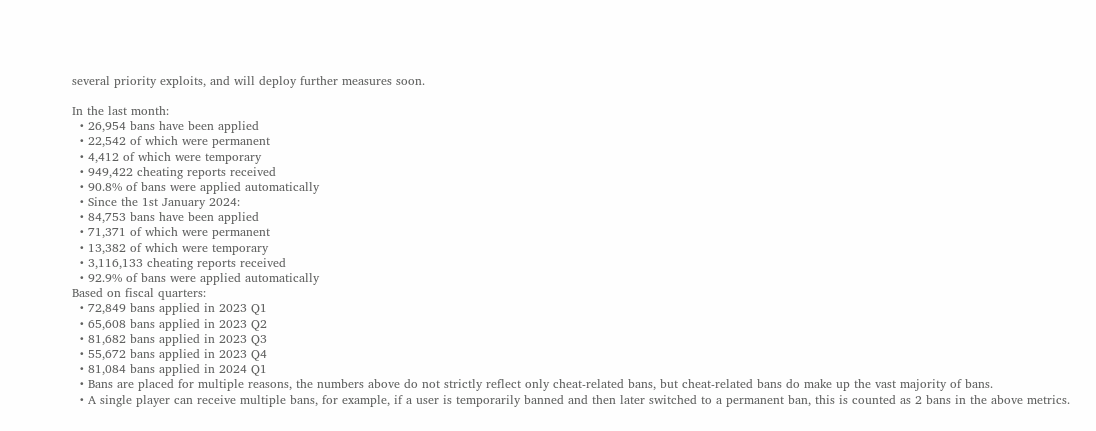several priority exploits, and will deploy further measures soon.

In the last month:
  • 26,954 bans have been applied
  • 22,542 of which were permanent
  • 4,412 of which were temporary
  • 949,422 cheating reports received
  • 90.8% of bans were applied automatically
  • Since the 1st January 2024:
  • 84,753 bans have been applied
  • 71,371 of which were permanent
  • 13,382 of which were temporary
  • 3,116,133 cheating reports received
  • 92.9% of bans were applied automatically
Based on fiscal quarters:
  • 72,849 bans applied in 2023 Q1
  • 65,608 bans applied in 2023 Q2
  • 81,682 bans applied in 2023 Q3
  • 55,672 bans applied in 2023 Q4
  • 81,084 bans applied in 2024 Q1
  • Bans are placed for multiple reasons, the numbers above do not strictly reflect only cheat-related bans, but cheat-related bans do make up the vast majority of bans.
  • A single player can receive multiple bans, for example, if a user is temporarily banned and then later switched to a permanent ban, this is counted as 2 bans in the above metrics.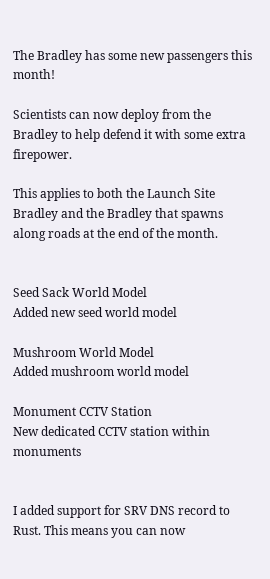The Bradley has some new passengers this month!

Scientists can now deploy from the Bradley to help defend it with some extra firepower.

This applies to both the Launch Site Bradley and the Bradley that spawns along roads at the end of the month.


Seed Sack World Model
Added new seed world model

Mushroom World Model
Added mushroom world model

Monument CCTV Station
New dedicated CCTV station within monuments


I added support for SRV DNS record to Rust. This means you can now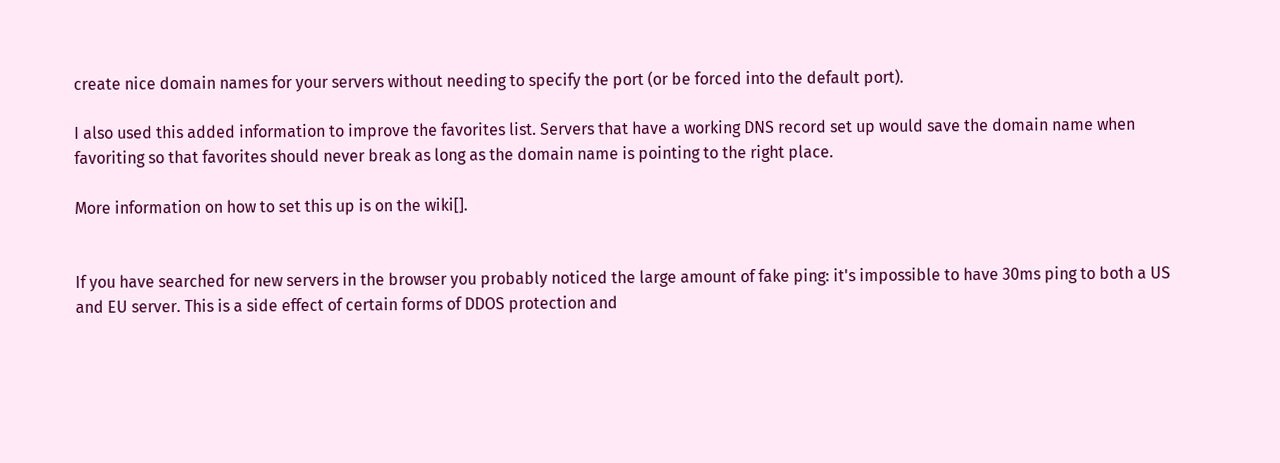create nice domain names for your servers without needing to specify the port (or be forced into the default port).

I also used this added information to improve the favorites list. Servers that have a working DNS record set up would save the domain name when favoriting so that favorites should never break as long as the domain name is pointing to the right place.

More information on how to set this up is on the wiki[].


If you have searched for new servers in the browser you probably noticed the large amount of fake ping: it's impossible to have 30ms ping to both a US and EU server. This is a side effect of certain forms of DDOS protection and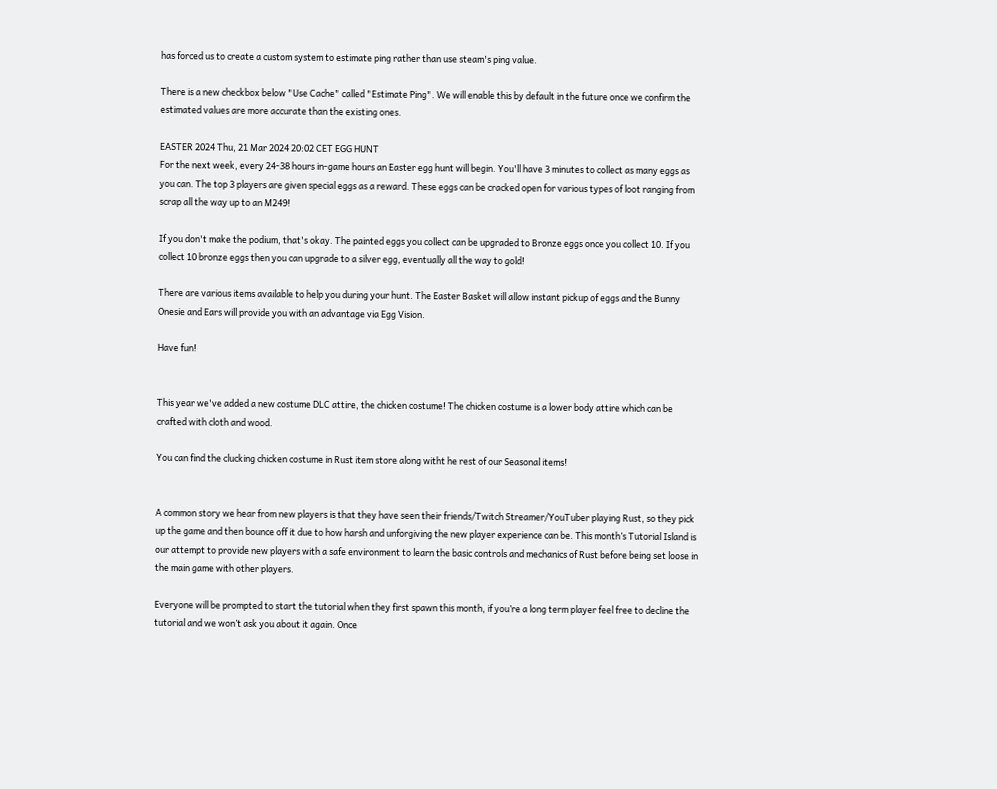has forced us to create a custom system to estimate ping rather than use steam's ping value.

There is a new checkbox below "Use Cache" called "Estimate Ping". We will enable this by default in the future once we confirm the estimated values are more accurate than the existing ones.

EASTER 2024 Thu, 21 Mar 2024 20:02 CET EGG HUNT
For the next week, every 24-38 hours in-game hours an Easter egg hunt will begin. You'll have 3 minutes to collect as many eggs as you can. The top 3 players are given special eggs as a reward. These eggs can be cracked open for various types of loot ranging from scrap all the way up to an M249!

If you don't make the podium, that's okay. The painted eggs you collect can be upgraded to Bronze eggs once you collect 10. If you collect 10 bronze eggs then you can upgrade to a silver egg, eventually all the way to gold!

There are various items available to help you during your hunt. The Easter Basket will allow instant pickup of eggs and the Bunny Onesie and Ears will provide you with an advantage via Egg Vision.

Have fun!


This year we've added a new costume DLC attire, the chicken costume! The chicken costume is a lower body attire which can be crafted with cloth and wood.

You can find the clucking chicken costume in Rust item store along witht he rest of our Seasonal items!


A common story we hear from new players is that they have seen their friends/Twitch Streamer/YouTuber playing Rust, so they pick up the game and then bounce off it due to how harsh and unforgiving the new player experience can be. This month’s Tutorial Island is our attempt to provide new players with a safe environment to learn the basic controls and mechanics of Rust before being set loose in the main game with other players.

Everyone will be prompted to start the tutorial when they first spawn this month, if you’re a long term player feel free to decline the tutorial and we won’t ask you about it again. Once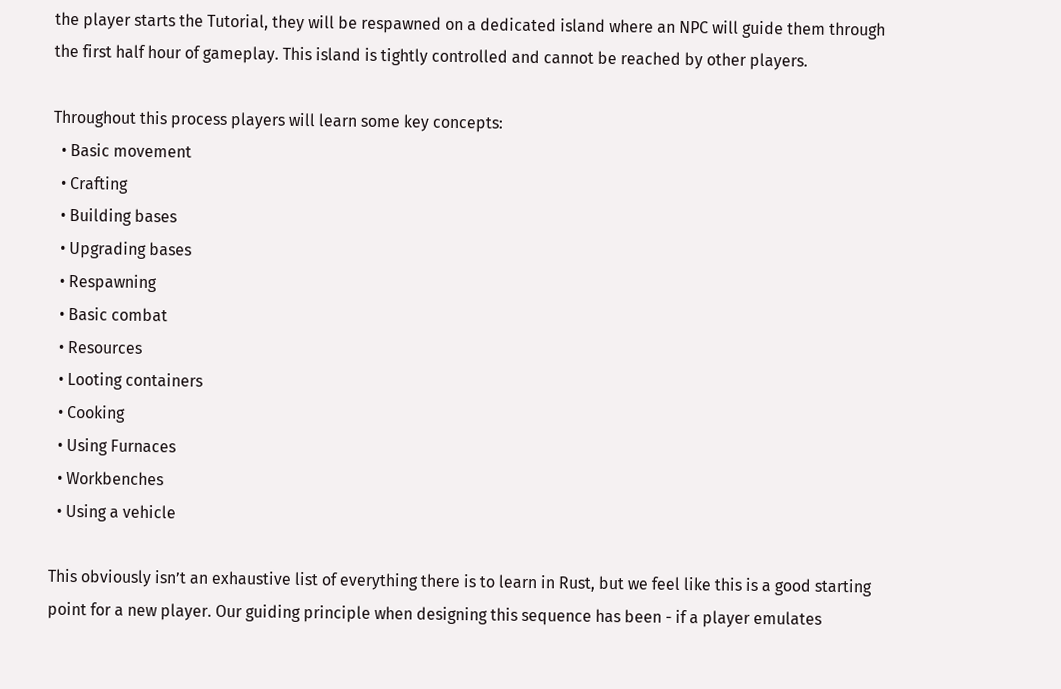the player starts the Tutorial, they will be respawned on a dedicated island where an NPC will guide them through the first half hour of gameplay. This island is tightly controlled and cannot be reached by other players.

Throughout this process players will learn some key concepts:
  • Basic movement
  • Crafting
  • Building bases
  • Upgrading bases
  • Respawning
  • Basic combat
  • Resources
  • Looting containers
  • Cooking
  • Using Furnaces
  • Workbenches
  • Using a vehicle

This obviously isn’t an exhaustive list of everything there is to learn in Rust, but we feel like this is a good starting point for a new player. Our guiding principle when designing this sequence has been - if a player emulates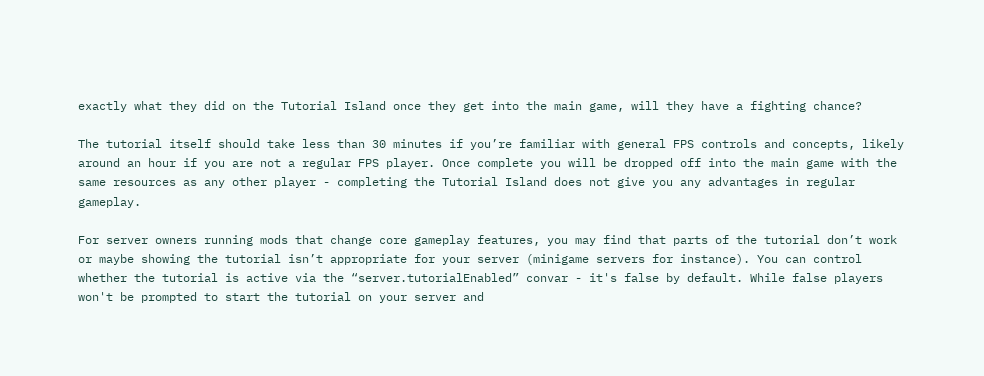exactly what they did on the Tutorial Island once they get into the main game, will they have a fighting chance?

The tutorial itself should take less than 30 minutes if you’re familiar with general FPS controls and concepts, likely around an hour if you are not a regular FPS player. Once complete you will be dropped off into the main game with the same resources as any other player - completing the Tutorial Island does not give you any advantages in regular gameplay.

For server owners running mods that change core gameplay features, you may find that parts of the tutorial don’t work or maybe showing the tutorial isn’t appropriate for your server (minigame servers for instance). You can control whether the tutorial is active via the “server.tutorialEnabled” convar - it's false by default. While false players won't be prompted to start the tutorial on your server and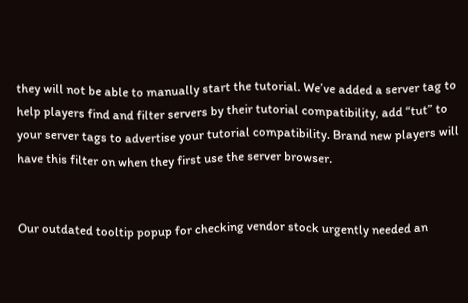they will not be able to manually start the tutorial. We’ve added a server tag to help players find and filter servers by their tutorial compatibility, add “tut” to your server tags to advertise your tutorial compatibility. Brand new players will have this filter on when they first use the server browser.


Our outdated tooltip popup for checking vendor stock urgently needed an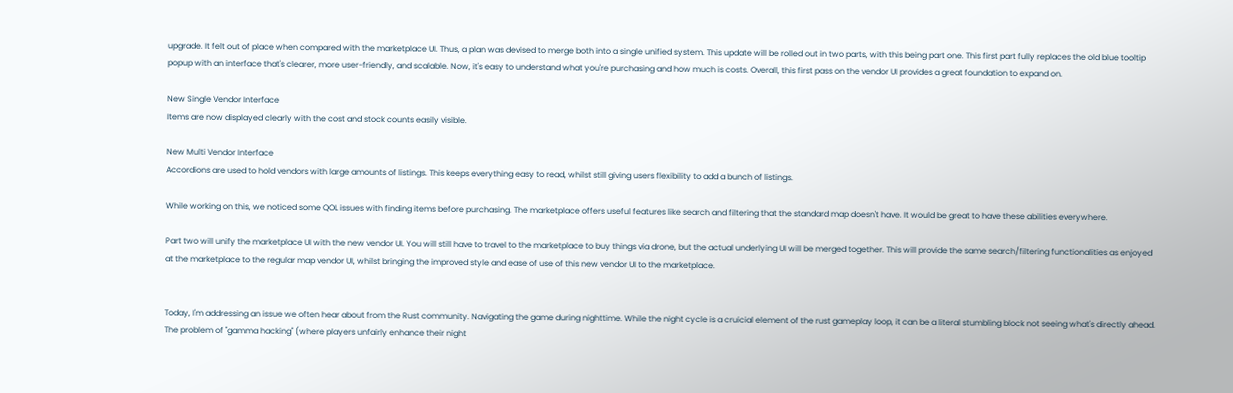upgrade. It felt out of place when compared with the marketplace UI. Thus, a plan was devised to merge both into a single unified system. This update will be rolled out in two parts, with this being part one. This first part fully replaces the old blue tooltip popup with an interface that's clearer, more user-friendly, and scalable. Now, it's easy to understand what you're purchasing and how much is costs. Overall, this first pass on the vendor UI provides a great foundation to expand on.

New Single Vendor Interface
Items are now displayed clearly with the cost and stock counts easily visible.

New Multi Vendor Interface
Accordions are used to hold vendors with large amounts of listings. This keeps everything easy to read, whilst still giving users flexibility to add a bunch of listings.

While working on this, we noticed some QOL issues with finding items before purchasing. The marketplace offers useful features like search and filtering that the standard map doesn't have. It would be great to have these abilities everywhere.

Part two will unify the marketplace UI with the new vendor UI. You will still have to travel to the marketplace to buy things via drone, but the actual underlying UI will be merged together. This will provide the same search/filtering functionalities as enjoyed at the marketplace to the regular map vendor UI, whilst bringing the improved style and ease of use of this new vendor UI to the marketplace.


Today, I'm addressing an issue we often hear about from the Rust community. Navigating the game during nighttime. While the night cycle is a cruicial element of the rust gameplay loop, it can be a literal stumbling block not seeing what's directly ahead. The problem of "gamma hacking" (where players unfairly enhance their night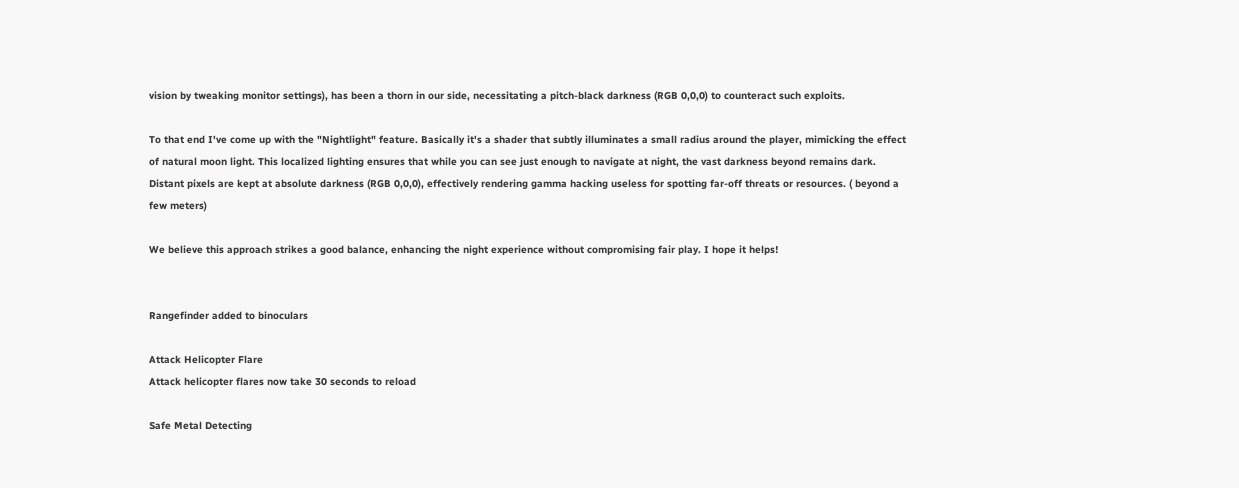vision by tweaking monitor settings), has been a thorn in our side, necessitating a pitch-black darkness (RGB 0,0,0) to counteract such exploits.

To that end I've come up with the "Nightlight" feature. Basically it's a shader that subtly illuminates a small radius around the player, mimicking the effect of natural moon light. This localized lighting ensures that while you can see just enough to navigate at night, the vast darkness beyond remains dark. Distant pixels are kept at absolute darkness (RGB 0,0,0), effectively rendering gamma hacking useless for spotting far-off threats or resources. ( beyond a few meters)

We believe this approach strikes a good balance, enhancing the night experience without compromising fair play. I hope it helps!


Rangefinder added to binoculars

Attack Helicopter Flare
Attack helicopter flares now take 30 seconds to reload

Safe Metal Detecting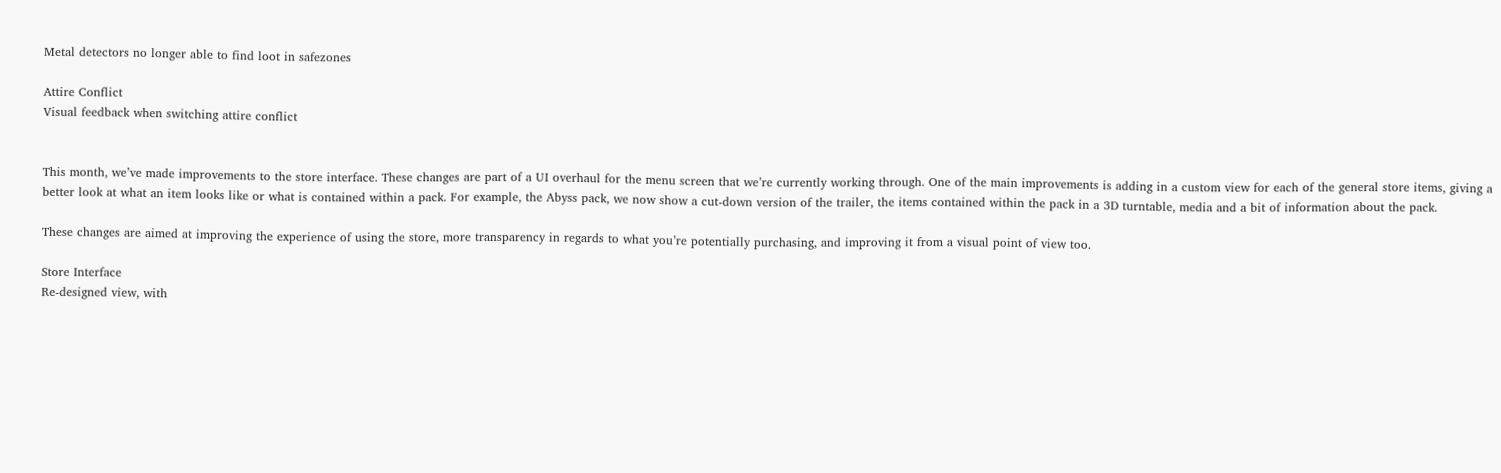Metal detectors no longer able to find loot in safezones

Attire Conflict
Visual feedback when switching attire conflict


This month, we’ve made improvements to the store interface. These changes are part of a UI overhaul for the menu screen that we’re currently working through. One of the main improvements is adding in a custom view for each of the general store items, giving a better look at what an item looks like or what is contained within a pack. For example, the Abyss pack, we now show a cut-down version of the trailer, the items contained within the pack in a 3D turntable, media and a bit of information about the pack.

These changes are aimed at improving the experience of using the store, more transparency in regards to what you’re potentially purchasing, and improving it from a visual point of view too.

Store Interface
Re-designed view, with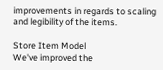improvements in regards to scaling and legibility of the items.

Store Item Model
We've improved the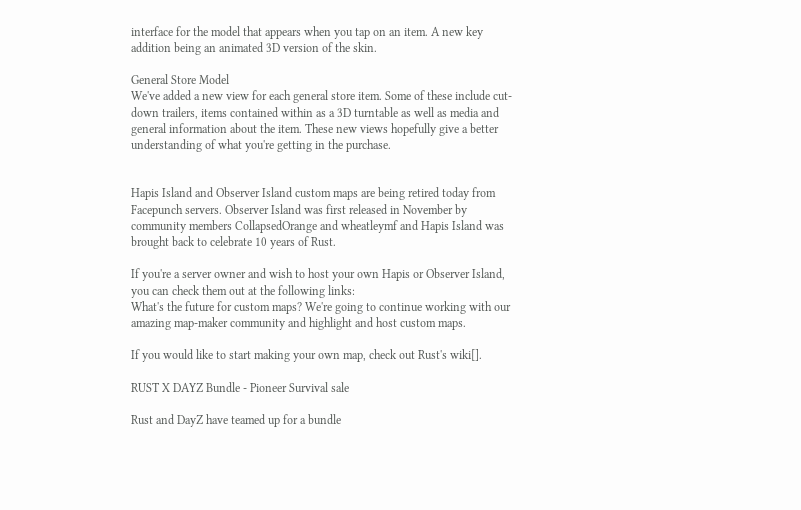interface for the model that appears when you tap on an item. A new key addition being an animated 3D version of the skin.

General Store Model
We've added a new view for each general store item. Some of these include cut-down trailers, items contained within as a 3D turntable as well as media and general information about the item. These new views hopefully give a better understanding of what you're getting in the purchase.


Hapis Island and Observer Island custom maps are being retired today from Facepunch servers. Observer Island was first released in November by community members CollapsedOrange and wheatleymf and Hapis Island was brought back to celebrate 10 years of Rust.

If you're a server owner and wish to host your own Hapis or Observer Island, you can check them out at the following links:
What's the future for custom maps? We're going to continue working with our amazing map-maker community and highlight and host custom maps.

If you would like to start making your own map, check out Rust's wiki[].

RUST X DAYZ Bundle - Pioneer Survival sale

Rust and DayZ have teamed up for a bundle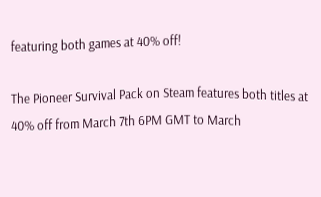featuring both games at 40% off!

The Pioneer Survival Pack on Steam features both titles at 40% off from March 7th 6PM GMT to March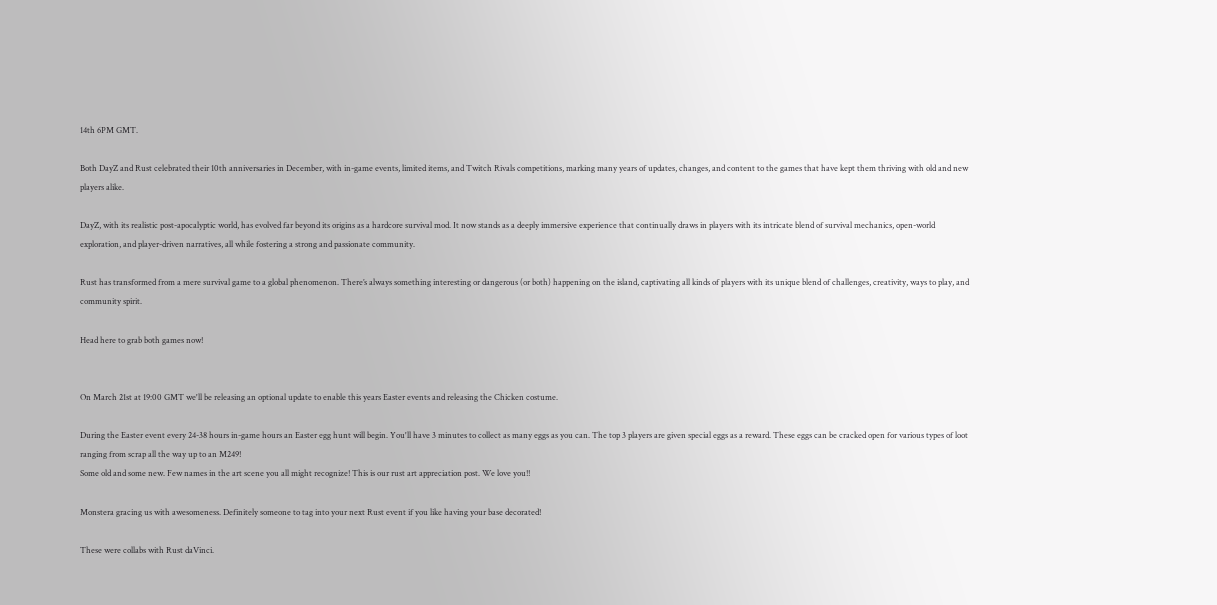14th 6PM GMT.

Both DayZ and Rust celebrated their 10th anniversaries in December, with in-game events, limited items, and Twitch Rivals competitions, marking many years of updates, changes, and content to the games that have kept them thriving with old and new players alike.

DayZ, with its realistic post-apocalyptic world, has evolved far beyond its origins as a hardcore survival mod. It now stands as a deeply immersive experience that continually draws in players with its intricate blend of survival mechanics, open-world exploration, and player-driven narratives, all while fostering a strong and passionate community.

Rust has transformed from a mere survival game to a global phenomenon. There’s always something interesting or dangerous (or both) happening on the island, captivating all kinds of players with its unique blend of challenges, creativity, ways to play, and community spirit.

Head here to grab both games now!


On March 21st at 19:00 GMT we'll be releasing an optional update to enable this years Easter events and releasing the Chicken costume.

During the Easter event every 24-38 hours in-game hours an Easter egg hunt will begin. You'll have 3 minutes to collect as many eggs as you can. The top 3 players are given special eggs as a reward. These eggs can be cracked open for various types of loot ranging from scrap all the way up to an M249!
Some old and some new. Few names in the art scene you all might recognize! This is our rust art appreciation post. We love you!!

Monstera gracing us with awesomeness. Definitely someone to tag into your next Rust event if you like having your base decorated!

These were collabs with Rust daVinci.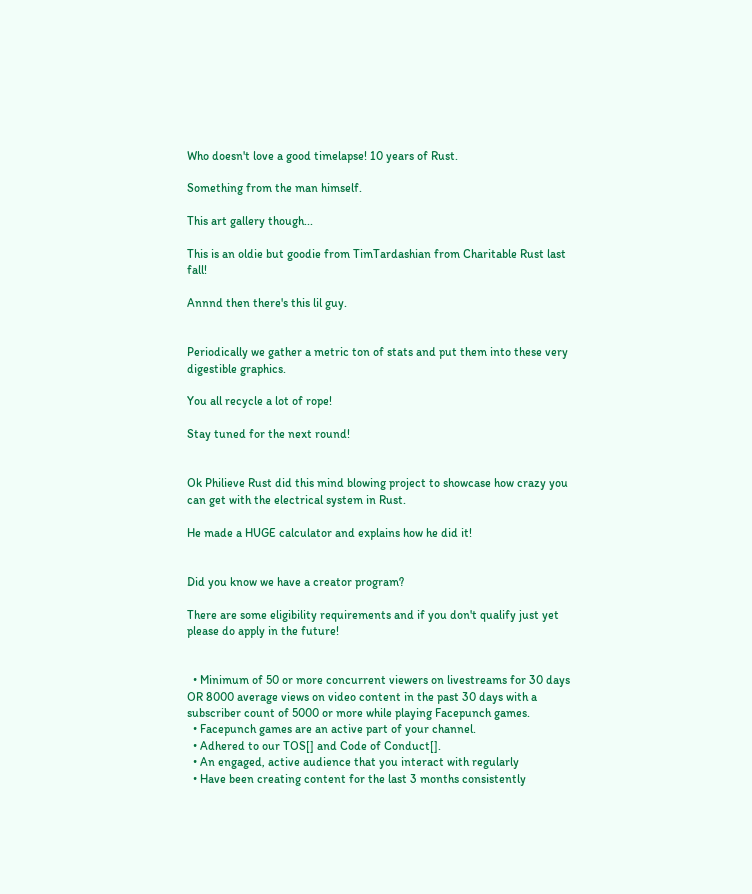Who doesn't love a good timelapse! 10 years of Rust.

Something from the man himself.

This art gallery though...

This is an oldie but goodie from TimTardashian from Charitable Rust last fall!

Annnd then there's this lil guy.


Periodically we gather a metric ton of stats and put them into these very digestible graphics.

You all recycle a lot of rope!

Stay tuned for the next round!


Ok Philieve Rust did this mind blowing project to showcase how crazy you can get with the electrical system in Rust.

He made a HUGE calculator and explains how he did it!


Did you know we have a creator program?

There are some eligibility requirements and if you don't qualify just yet please do apply in the future!


  • Minimum of 50 or more concurrent viewers on livestreams for 30 days OR 8000 average views on video content in the past 30 days with a subscriber count of 5000 or more while playing Facepunch games.
  • Facepunch games are an active part of your channel.
  • Adhered to our TOS[] and Code of Conduct[].
  • An engaged, active audience that you interact with regularly
  • Have been creating content for the last 3 months consistently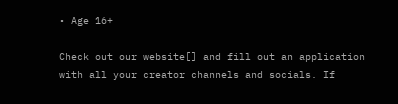• Age 16+

Check out our website[] and fill out an application with all your creator channels and socials. If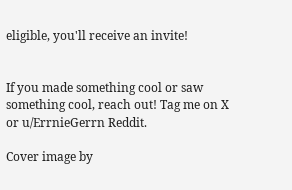eligible, you'll receive an invite!


If you made something cool or saw something cool, reach out! Tag me on X or u/ErrnieGerrn Reddit.

Cover image by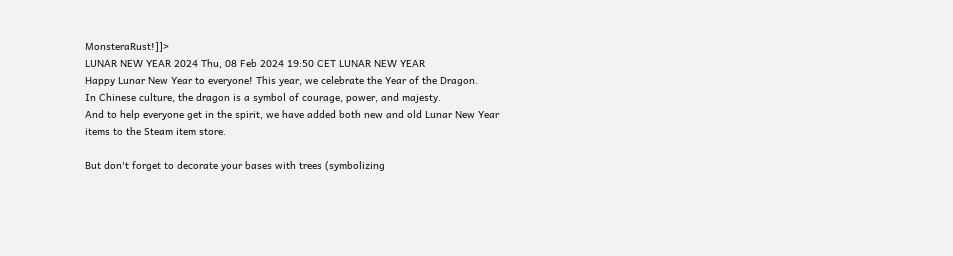MonsteraRust!]]>
LUNAR NEW YEAR 2024 Thu, 08 Feb 2024 19:50 CET LUNAR NEW YEAR
Happy Lunar New Year to everyone! This year, we celebrate the Year of the Dragon.
In Chinese culture, the dragon is a symbol of courage, power, and majesty.
And to help everyone get in the spirit, we have added both new and old Lunar New Year items to the Steam item store.

But don't forget to decorate your bases with trees (symbolizing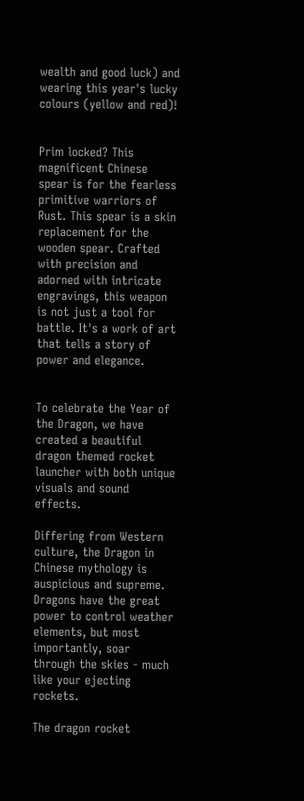wealth and good luck) and wearing this year's lucky colours (yellow and red)!


Prim locked? This magnificent Chinese spear is for the fearless primitive warriors of Rust. This spear is a skin replacement for the wooden spear. Crafted with precision and adorned with intricate engravings, this weapon is not just a tool for battle. It's a work of art that tells a story of power and elegance.


To celebrate the Year of the Dragon, we have created a beautiful dragon themed rocket launcher with both unique visuals and sound effects.

Differing from Western culture, the Dragon in Chinese mythology is auspicious and supreme. Dragons have the great power to control weather elements, but most importantly, soar through the skies - much like your ejecting rockets.

The dragon rocket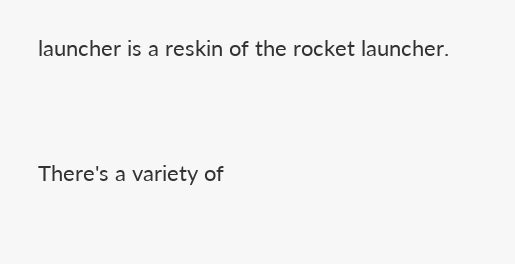launcher is a reskin of the rocket launcher.


There's a variety of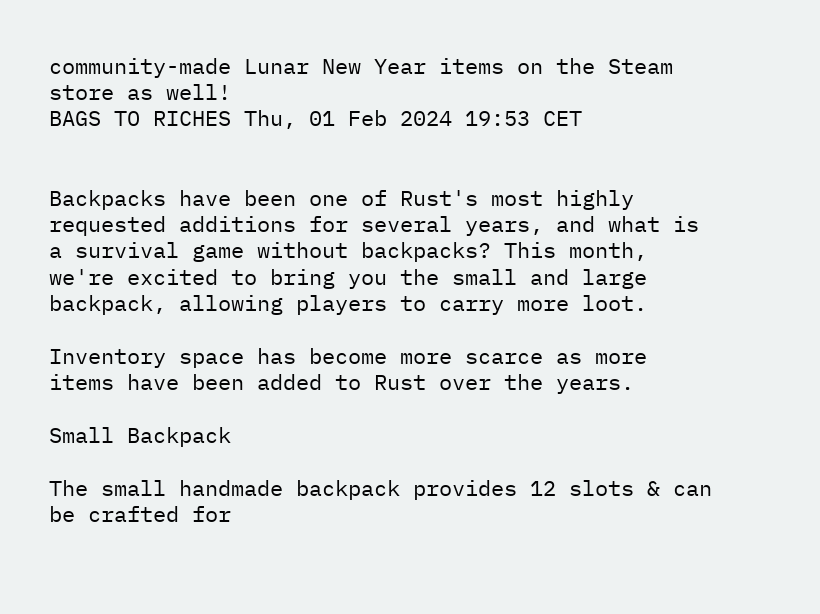community-made Lunar New Year items on the Steam store as well!
BAGS TO RICHES Thu, 01 Feb 2024 19:53 CET


Backpacks have been one of Rust's most highly requested additions for several years, and what is a survival game without backpacks? This month, we're excited to bring you the small and large backpack, allowing players to carry more loot.

Inventory space has become more scarce as more items have been added to Rust over the years.

Small Backpack

The small handmade backpack provides 12 slots & can be crafted for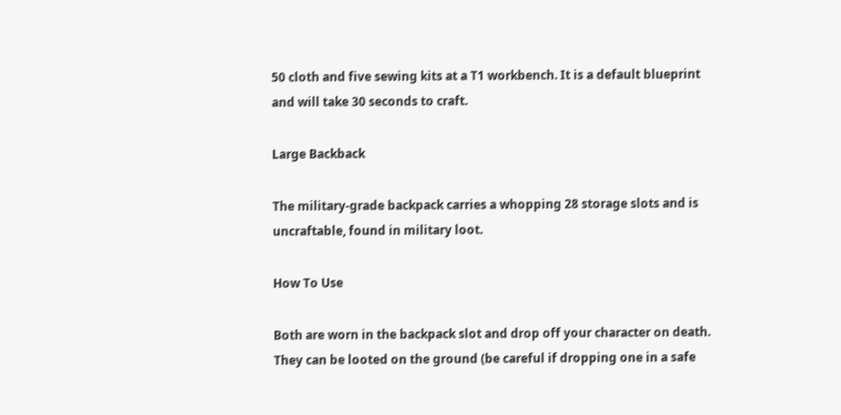50 cloth and five sewing kits at a T1 workbench. It is a default blueprint and will take 30 seconds to craft.

Large Backback

The military-grade backpack carries a whopping 28 storage slots and is uncraftable, found in military loot.

How To Use

Both are worn in the backpack slot and drop off your character on death. They can be looted on the ground (be careful if dropping one in a safe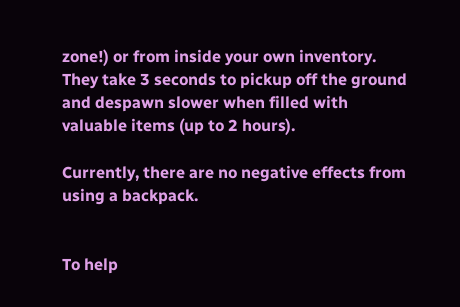zone!) or from inside your own inventory. They take 3 seconds to pickup off the ground and despawn slower when filled with valuable items (up to 2 hours).

Currently, there are no negative effects from using a backpack.


To help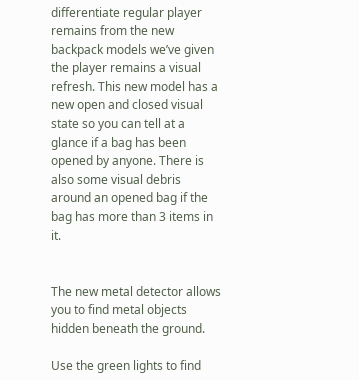differentiate regular player remains from the new backpack models we’ve given the player remains a visual refresh. This new model has a new open and closed visual state so you can tell at a glance if a bag has been opened by anyone. There is also some visual debris around an opened bag if the bag has more than 3 items in it.


The new metal detector allows you to find metal objects hidden beneath the ground.

Use the green lights to find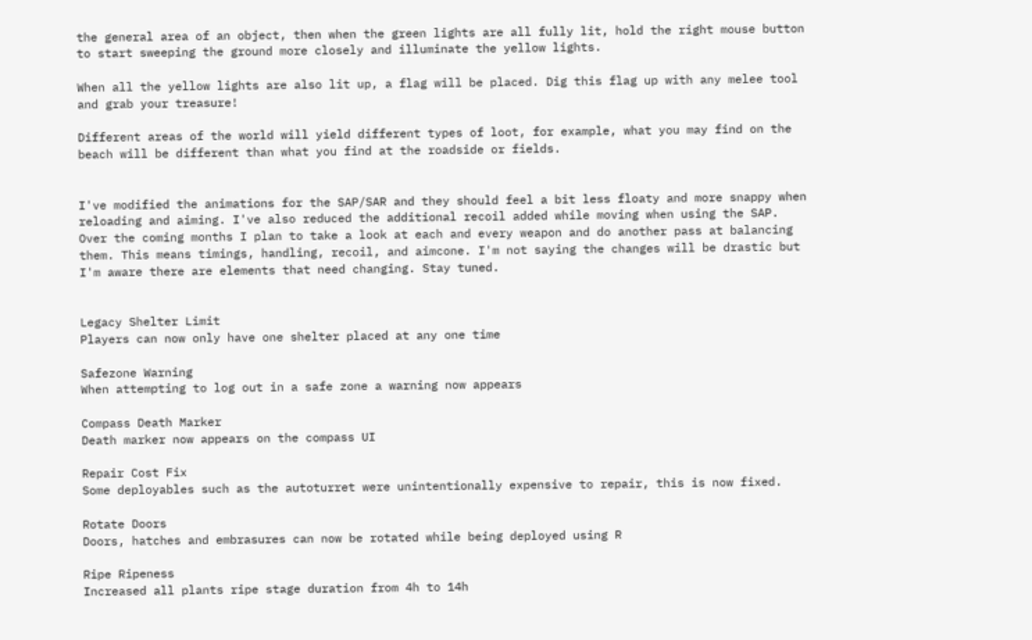the general area of an object, then when the green lights are all fully lit, hold the right mouse button to start sweeping the ground more closely and illuminate the yellow lights.

When all the yellow lights are also lit up, a flag will be placed. Dig this flag up with any melee tool and grab your treasure!

Different areas of the world will yield different types of loot, for example, what you may find on the beach will be different than what you find at the roadside or fields.


I've modified the animations for the SAP/SAR and they should feel a bit less floaty and more snappy when reloading and aiming. I've also reduced the additional recoil added while moving when using the SAP. Over the coming months I plan to take a look at each and every weapon and do another pass at balancing them. This means timings, handling, recoil, and aimcone. I'm not saying the changes will be drastic but I'm aware there are elements that need changing. Stay tuned.


Legacy Shelter Limit
Players can now only have one shelter placed at any one time

Safezone Warning
When attempting to log out in a safe zone a warning now appears

Compass Death Marker
Death marker now appears on the compass UI

Repair Cost Fix
Some deployables such as the autoturret were unintentionally expensive to repair, this is now fixed.

Rotate Doors
Doors, hatches and embrasures can now be rotated while being deployed using R

Ripe Ripeness
Increased all plants ripe stage duration from 4h to 14h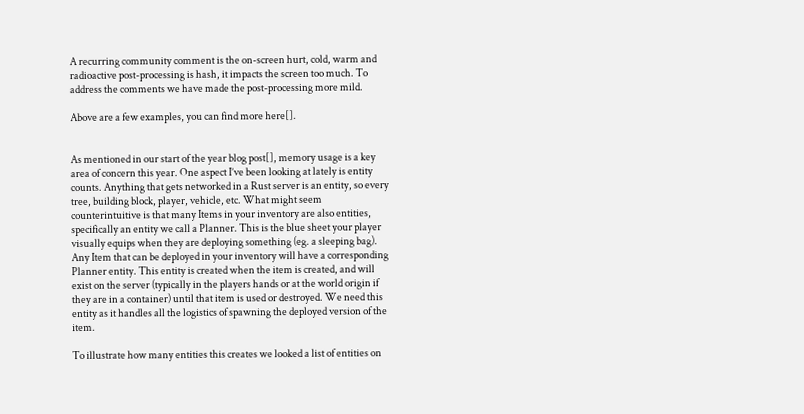A recurring community comment is the on-screen hurt, cold, warm and radioactive post-processing is hash, it impacts the screen too much. To address the comments we have made the post-processing more mild.

Above are a few examples, you can find more here[].


As mentioned in our start of the year blog post[], memory usage is a key area of concern this year. One aspect I’ve been looking at lately is entity counts. Anything that gets networked in a Rust server is an entity, so every tree, building block, player, vehicle, etc. What might seem counterintuitive is that many Items in your inventory are also entities, specifically an entity we call a Planner. This is the blue sheet your player visually equips when they are deploying something (eg. a sleeping bag). Any Item that can be deployed in your inventory will have a corresponding Planner entity. This entity is created when the item is created, and will exist on the server (typically in the players hands or at the world origin if they are in a container) until that item is used or destroyed. We need this entity as it handles all the logistics of spawning the deployed version of the item.

To illustrate how many entities this creates we looked a list of entities on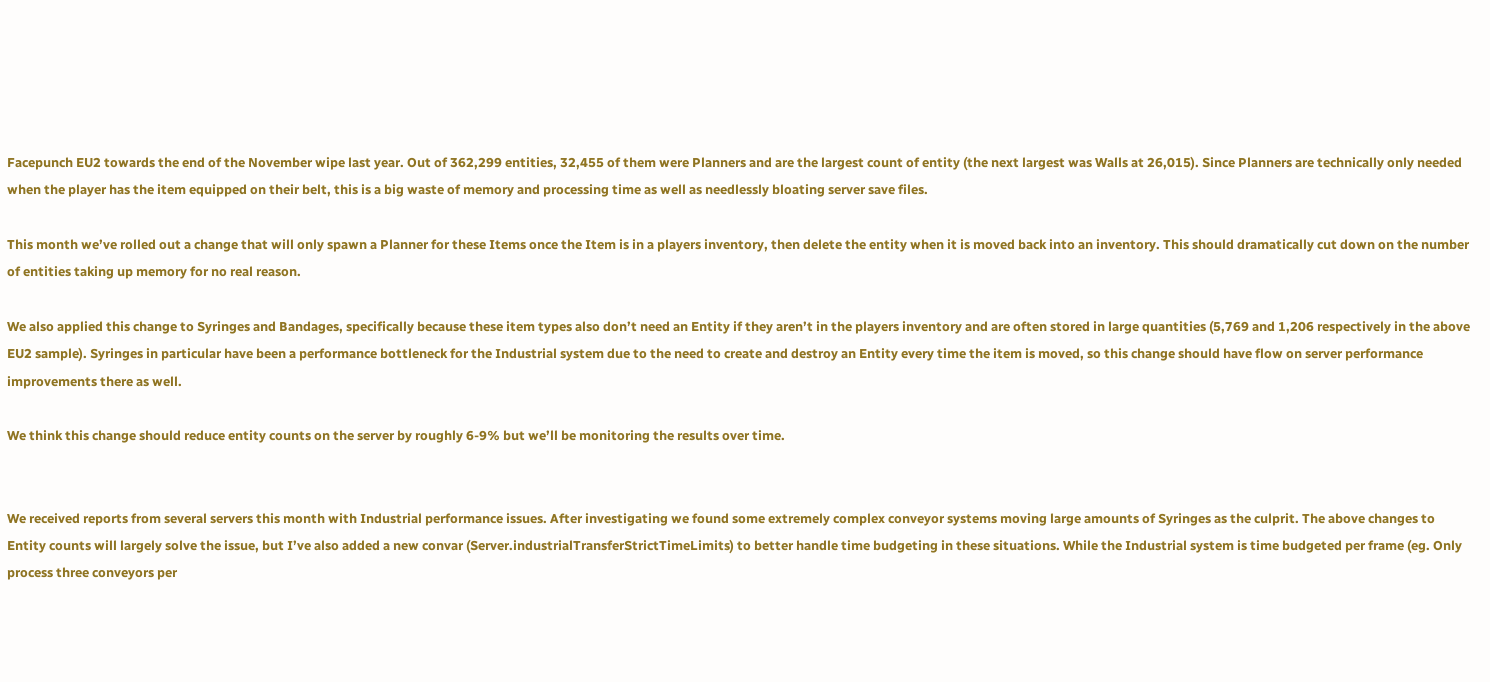Facepunch EU2 towards the end of the November wipe last year. Out of 362,299 entities, 32,455 of them were Planners and are the largest count of entity (the next largest was Walls at 26,015). Since Planners are technically only needed when the player has the item equipped on their belt, this is a big waste of memory and processing time as well as needlessly bloating server save files.

This month we’ve rolled out a change that will only spawn a Planner for these Items once the Item is in a players inventory, then delete the entity when it is moved back into an inventory. This should dramatically cut down on the number of entities taking up memory for no real reason.

We also applied this change to Syringes and Bandages, specifically because these item types also don’t need an Entity if they aren’t in the players inventory and are often stored in large quantities (5,769 and 1,206 respectively in the above EU2 sample). Syringes in particular have been a performance bottleneck for the Industrial system due to the need to create and destroy an Entity every time the item is moved, so this change should have flow on server performance improvements there as well.

We think this change should reduce entity counts on the server by roughly 6-9% but we’ll be monitoring the results over time.


We received reports from several servers this month with Industrial performance issues. After investigating we found some extremely complex conveyor systems moving large amounts of Syringes as the culprit. The above changes to Entity counts will largely solve the issue, but I’ve also added a new convar (Server.industrialTransferStrictTimeLimits) to better handle time budgeting in these situations. While the Industrial system is time budgeted per frame (eg. Only process three conveyors per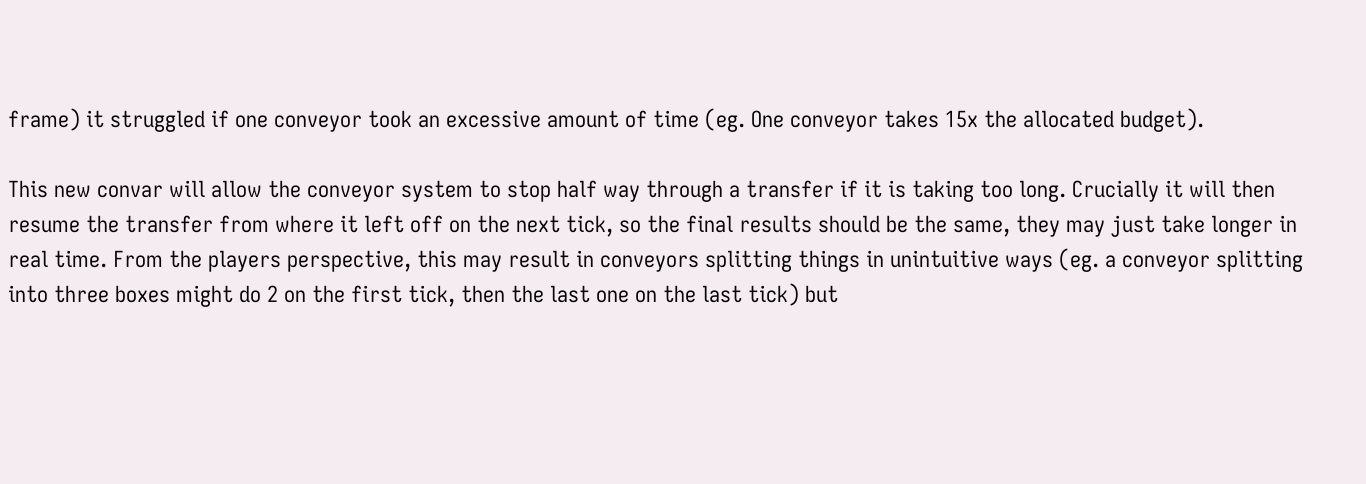frame) it struggled if one conveyor took an excessive amount of time (eg. One conveyor takes 15x the allocated budget).

This new convar will allow the conveyor system to stop half way through a transfer if it is taking too long. Crucially it will then resume the transfer from where it left off on the next tick, so the final results should be the same, they may just take longer in real time. From the players perspective, this may result in conveyors splitting things in unintuitive ways (eg. a conveyor splitting into three boxes might do 2 on the first tick, then the last one on the last tick) but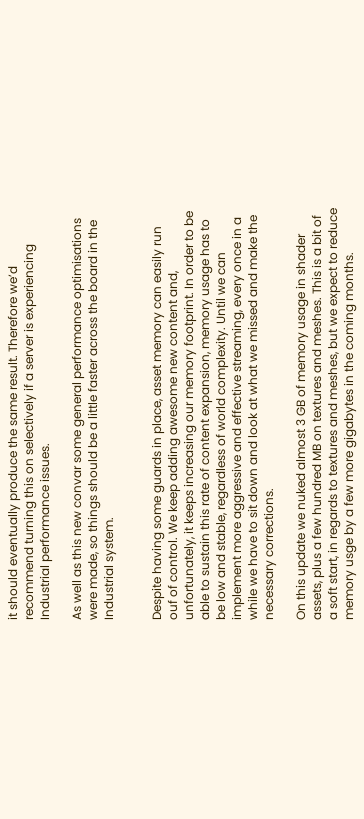it should eventually produce the same result. Therefore we’d recommend turning this on selectively if a server is experiencing Industrial performance issues.

As well as this new convar some general performance optimisations were made, so things should be a little faster across the board in the Industrial system.


Despite having some guards in place, asset memory can easily run ouf of control. We keep adding awesome new content and, unfortunately, it keeps increasing our memory footprint. In order to be able to sustain this rate of content expansion, memory usage has to be low and stable, regardless of world complexity. Until we can implement more aggressive and effective streaming, every once in a while we have to sit down and look at what we missed and make the necessary corrections.

On this update we nuked almost 3 GB of memory usage in shader assets, plus a few hundred MB on textures and meshes. This is a bit of a soft start, in regards to textures and meshes, but we expect to reduce memory usge by a few more gigabytes in the coming months.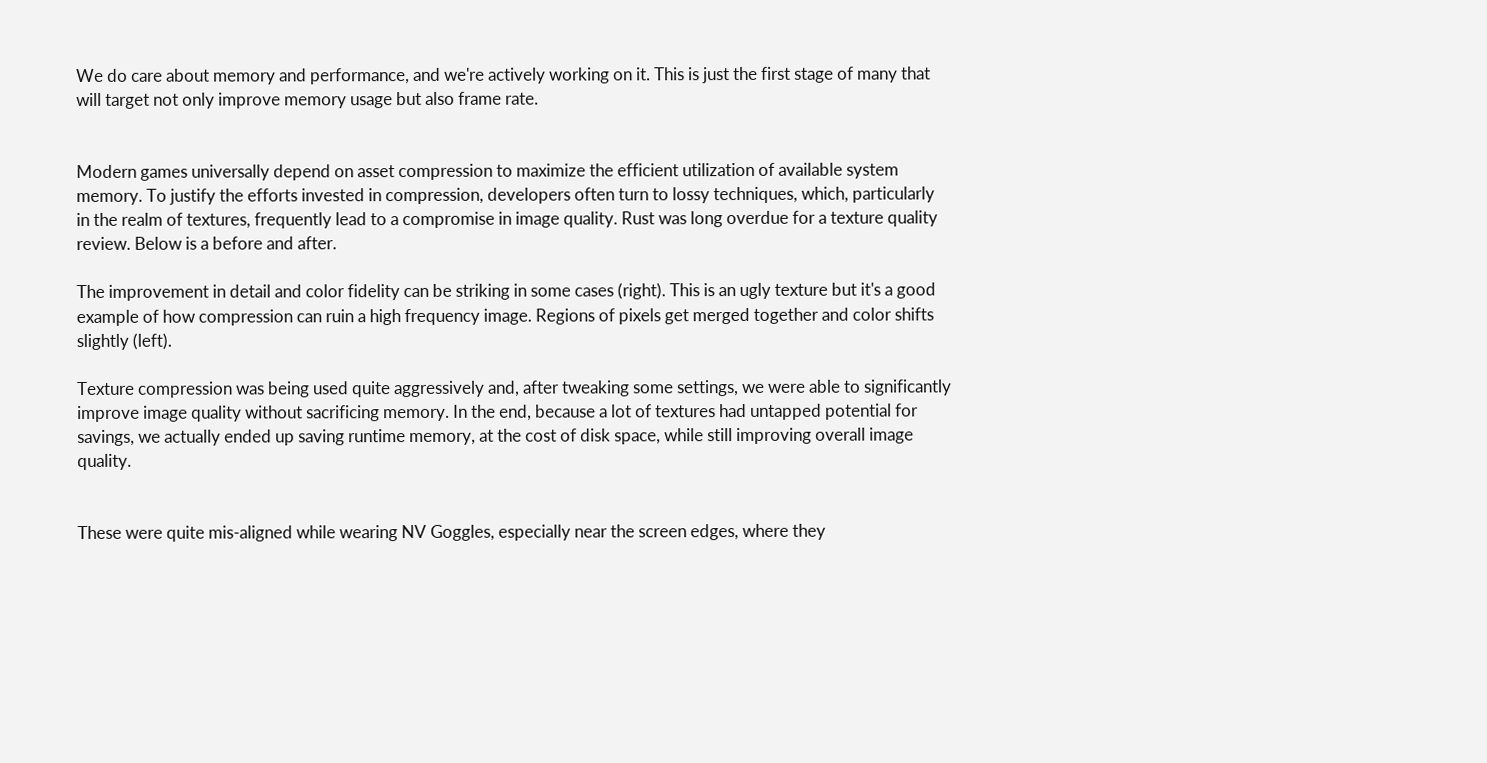We do care about memory and performance, and we're actively working on it. This is just the first stage of many that will target not only improve memory usage but also frame rate.


Modern games universally depend on asset compression to maximize the efficient utilization of available system memory. To justify the efforts invested in compression, developers often turn to lossy techniques, which, particularly in the realm of textures, frequently lead to a compromise in image quality. Rust was long overdue for a texture quality review. Below is a before and after.

The improvement in detail and color fidelity can be striking in some cases (right). This is an ugly texture but it's a good example of how compression can ruin a high frequency image. Regions of pixels get merged together and color shifts slightly (left).

Texture compression was being used quite aggressively and, after tweaking some settings, we were able to significantly improve image quality without sacrificing memory. In the end, because a lot of textures had untapped potential for savings, we actually ended up saving runtime memory, at the cost of disk space, while still improving overall image quality.


These were quite mis-aligned while wearing NV Goggles, especially near the screen edges, where they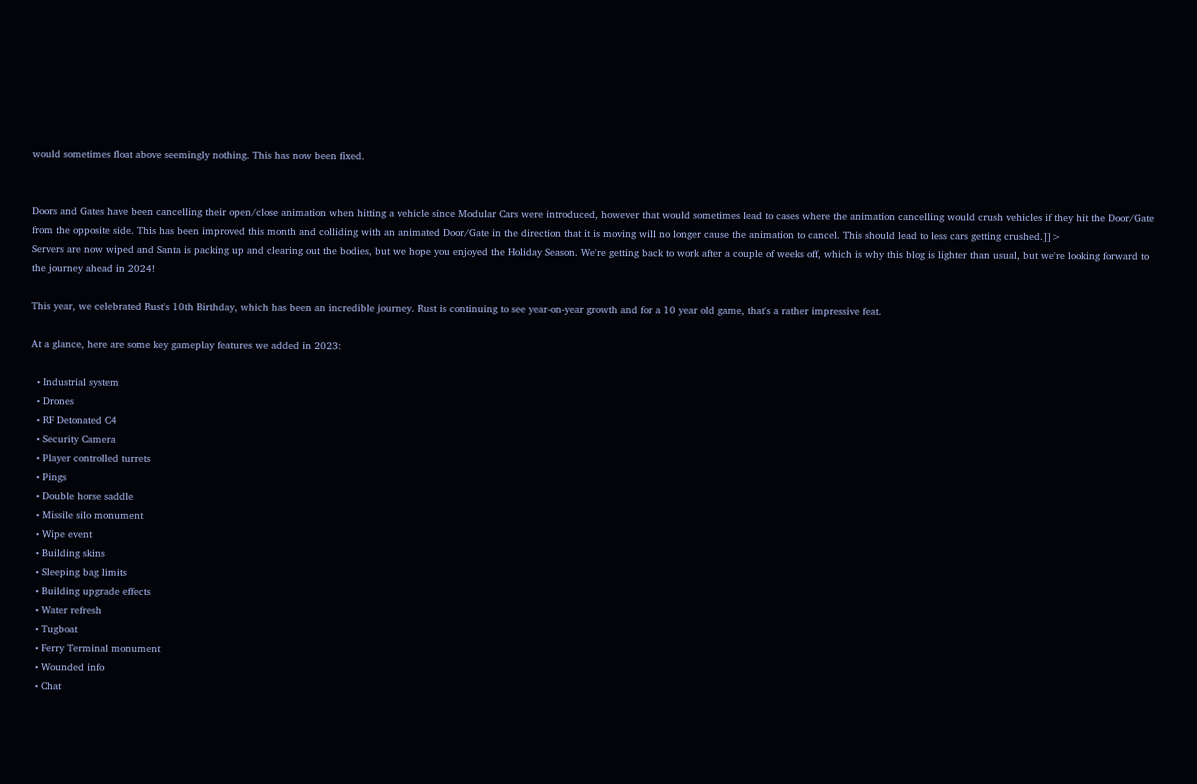would sometimes float above seemingly nothing. This has now been fixed.


Doors and Gates have been cancelling their open/close animation when hitting a vehicle since Modular Cars were introduced, however that would sometimes lead to cases where the animation cancelling would crush vehicles if they hit the Door/Gate from the opposite side. This has been improved this month and colliding with an animated Door/Gate in the direction that it is moving will no longer cause the animation to cancel. This should lead to less cars getting crushed.]]>
Servers are now wiped and Santa is packing up and clearing out the bodies, but we hope you enjoyed the Holiday Season. We're getting back to work after a couple of weeks off, which is why this blog is lighter than usual, but we're looking forward to the journey ahead in 2024!

This year, we celebrated Rust's 10th Birthday, which has been an incredible journey. Rust is continuing to see year-on-year growth and for a 10 year old game, that's a rather impressive feat.

At a glance, here are some key gameplay features we added in 2023:

  • Industrial system
  • Drones
  • RF Detonated C4
  • Security Camera
  • Player controlled turrets
  • Pings
  • Double horse saddle
  • Missile silo monument
  • Wipe event
  • Building skins
  • Sleeping bag limits
  • Building upgrade effects
  • Water refresh
  • Tugboat
  • Ferry Terminal monument
  • Wounded info
  • Chat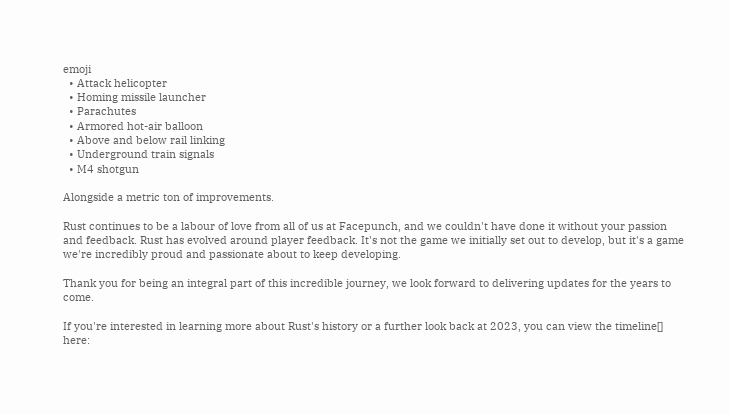emoji
  • Attack helicopter
  • Homing missile launcher
  • Parachutes
  • Armored hot-air balloon
  • Above and below rail linking
  • Underground train signals
  • M4 shotgun

Alongside a metric ton of improvements.

Rust continues to be a labour of love from all of us at Facepunch, and we couldn't have done it without your passion and feedback. Rust has evolved around player feedback. It's not the game we initially set out to develop, but it's a game we're incredibly proud and passionate about to keep developing.

Thank you for being an integral part of this incredible journey, we look forward to delivering updates for the years to come.

If you're interested in learning more about Rust's history or a further look back at 2023, you can view the timeline[] here: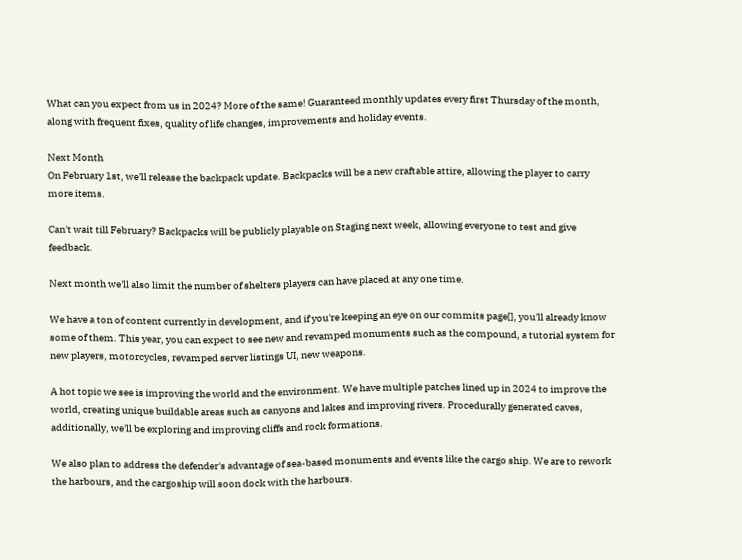What can you expect from us in 2024? More of the same! Guaranteed monthly updates every first Thursday of the month, along with frequent fixes, quality of life changes, improvements and holiday events.

Next Month
On February 1st, we'll release the backpack update. Backpacks will be a new craftable attire, allowing the player to carry more items.

Can't wait till February? Backpacks will be publicly playable on Staging next week, allowing everyone to test and give feedback.

Next month we'll also limit the number of shelters players can have placed at any one time.

We have a ton of content currently in development, and if you're keeping an eye on our commits page[], you'll already know some of them. This year, you can expect to see new and revamped monuments such as the compound, a tutorial system for new players, motorcycles, revamped server listings UI, new weapons.

A hot topic we see is improving the world and the environment. We have multiple patches lined up in 2024 to improve the world, creating unique buildable areas such as canyons and lakes and improving rivers. Procedurally generated caves, additionally, we'll be exploring and improving cliffs and rock formations.

We also plan to address the defender's advantage of sea-based monuments and events like the cargo ship. We are to rework the harbours, and the cargoship will soon dock with the harbours.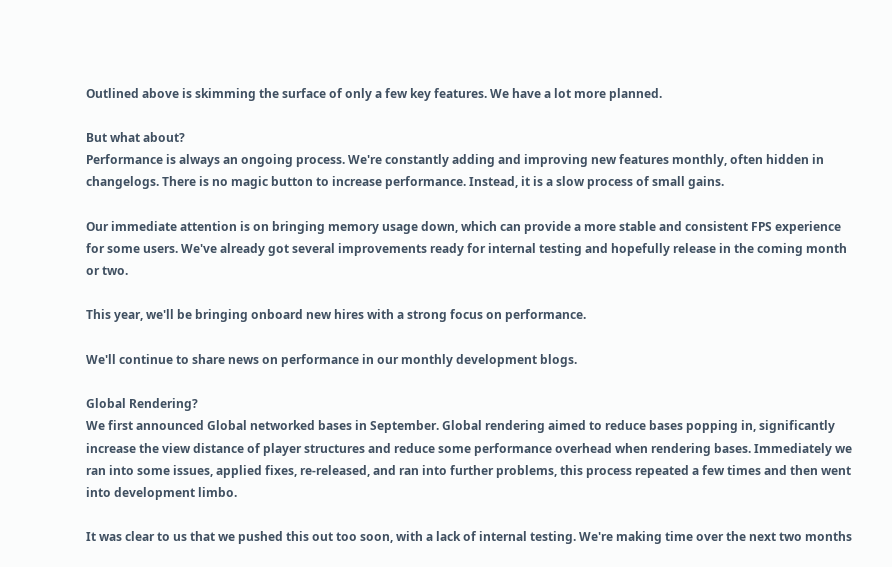Outlined above is skimming the surface of only a few key features. We have a lot more planned.

But what about?
Performance is always an ongoing process. We're constantly adding and improving new features monthly, often hidden in changelogs. There is no magic button to increase performance. Instead, it is a slow process of small gains.

Our immediate attention is on bringing memory usage down, which can provide a more stable and consistent FPS experience for some users. We've already got several improvements ready for internal testing and hopefully release in the coming month or two.

This year, we'll be bringing onboard new hires with a strong focus on performance.

We'll continue to share news on performance in our monthly development blogs.

Global Rendering?
We first announced Global networked bases in September. Global rendering aimed to reduce bases popping in, significantly increase the view distance of player structures and reduce some performance overhead when rendering bases. Immediately we ran into some issues, applied fixes, re-released, and ran into further problems, this process repeated a few times and then went into development limbo.

It was clear to us that we pushed this out too soon, with a lack of internal testing. We're making time over the next two months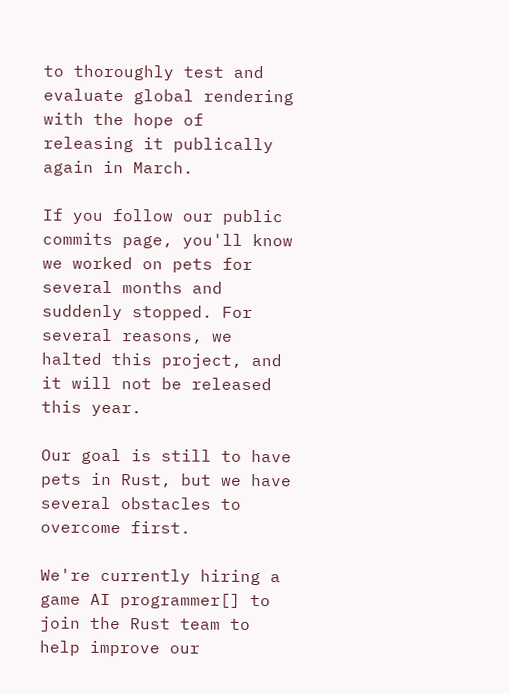to thoroughly test and evaluate global rendering with the hope of releasing it publically again in March.

If you follow our public commits page, you'll know we worked on pets for several months and suddenly stopped. For several reasons, we halted this project, and it will not be released this year.

Our goal is still to have pets in Rust, but we have several obstacles to overcome first.

We're currently hiring a game AI programmer[] to join the Rust team to help improve our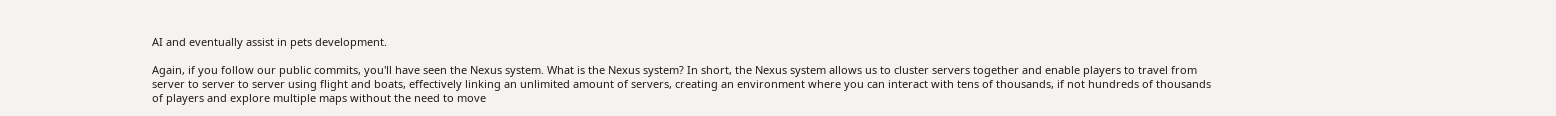AI and eventually assist in pets development.

Again, if you follow our public commits, you'll have seen the Nexus system. What is the Nexus system? In short, the Nexus system allows us to cluster servers together and enable players to travel from server to server to server using flight and boats, effectively linking an unlimited amount of servers, creating an environment where you can interact with tens of thousands, if not hundreds of thousands of players and explore multiple maps without the need to move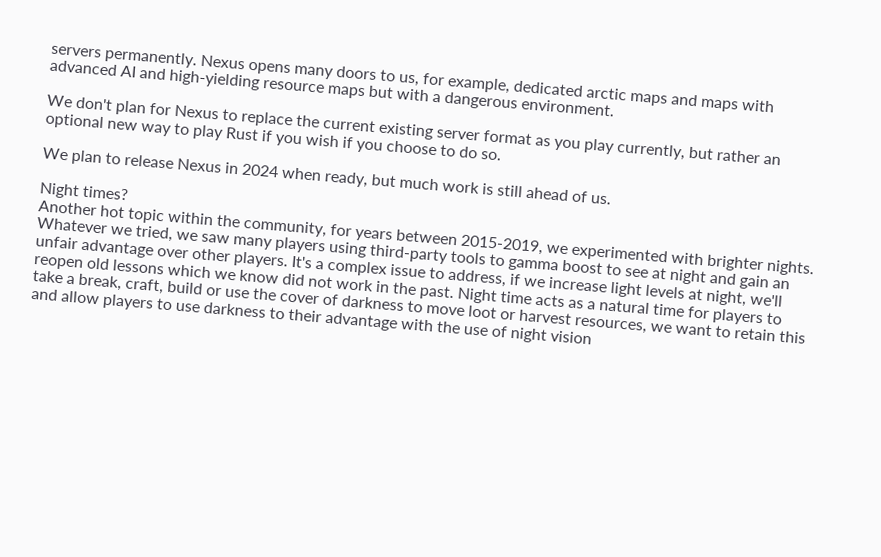servers permanently. Nexus opens many doors to us, for example, dedicated arctic maps and maps with advanced AI and high-yielding resource maps but with a dangerous environment.

We don't plan for Nexus to replace the current existing server format as you play currently, but rather an optional new way to play Rust if you wish if you choose to do so.

We plan to release Nexus in 2024 when ready, but much work is still ahead of us.

Night times?
Another hot topic within the community, for years between 2015-2019, we experimented with brighter nights. Whatever we tried, we saw many players using third-party tools to gamma boost to see at night and gain an unfair advantage over other players. It's a complex issue to address, if we increase light levels at night, we'll reopen old lessons which we know did not work in the past. Night time acts as a natural time for players to take a break, craft, build or use the cover of darkness to move loot or harvest resources, we want to retain this and allow players to use darkness to their advantage with the use of night vision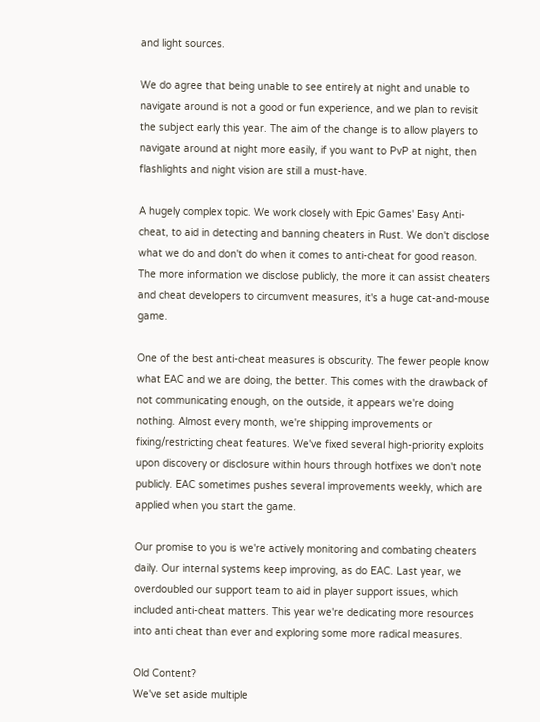and light sources.

We do agree that being unable to see entirely at night and unable to navigate around is not a good or fun experience, and we plan to revisit the subject early this year. The aim of the change is to allow players to navigate around at night more easily, if you want to PvP at night, then flashlights and night vision are still a must-have.

A hugely complex topic. We work closely with Epic Games' Easy Anti-cheat, to aid in detecting and banning cheaters in Rust. We don't disclose what we do and don't do when it comes to anti-cheat for good reason. The more information we disclose publicly, the more it can assist cheaters and cheat developers to circumvent measures, it's a huge cat-and-mouse game.

One of the best anti-cheat measures is obscurity. The fewer people know what EAC and we are doing, the better. This comes with the drawback of not communicating enough, on the outside, it appears we're doing nothing. Almost every month, we're shipping improvements or fixing/restricting cheat features. We've fixed several high-priority exploits upon discovery or disclosure within hours through hotfixes we don't note publicly. EAC sometimes pushes several improvements weekly, which are applied when you start the game.

Our promise to you is we're actively monitoring and combating cheaters daily. Our internal systems keep improving, as do EAC. Last year, we overdoubled our support team to aid in player support issues, which included anti-cheat matters. This year we're dedicating more resources into anti cheat than ever and exploring some more radical measures.

Old Content?
We've set aside multiple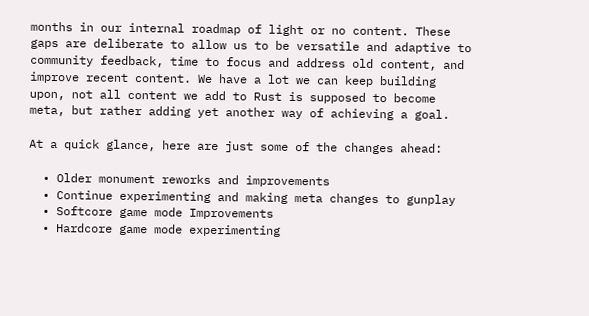months in our internal roadmap of light or no content. These gaps are deliberate to allow us to be versatile and adaptive to community feedback, time to focus and address old content, and improve recent content. We have a lot we can keep building upon, not all content we add to Rust is supposed to become meta, but rather adding yet another way of achieving a goal.

At a quick glance, here are just some of the changes ahead:

  • Older monument reworks and improvements
  • Continue experimenting and making meta changes to gunplay
  • Softcore game mode Improvements
  • Hardcore game mode experimenting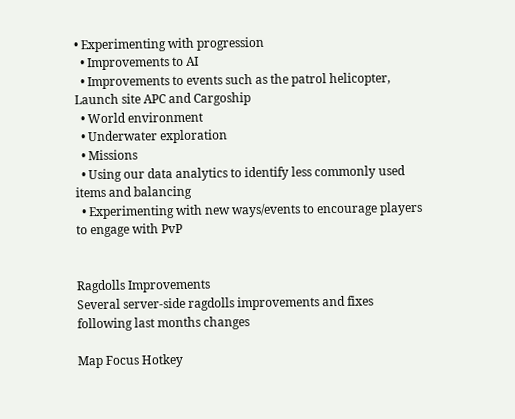• Experimenting with progression
  • Improvements to AI
  • Improvements to events such as the patrol helicopter, Launch site APC and Cargoship
  • World environment
  • Underwater exploration
  • Missions
  • Using our data analytics to identify less commonly used items and balancing
  • Experimenting with new ways/events to encourage players to engage with PvP


Ragdolls Improvements
Several server-side ragdolls improvements and fixes following last months changes

Map Focus Hotkey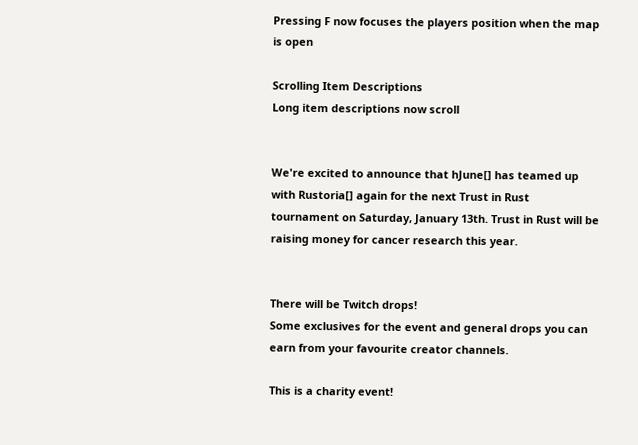Pressing F now focuses the players position when the map is open

Scrolling Item Descriptions
Long item descriptions now scroll


We're excited to announce that hJune[] has teamed up with Rustoria[] again for the next Trust in Rust tournament on Saturday, January 13th. Trust in Rust will be raising money for cancer research this year.


There will be Twitch drops!
Some exclusives for the event and general drops you can earn from your favourite creator channels.

This is a charity event!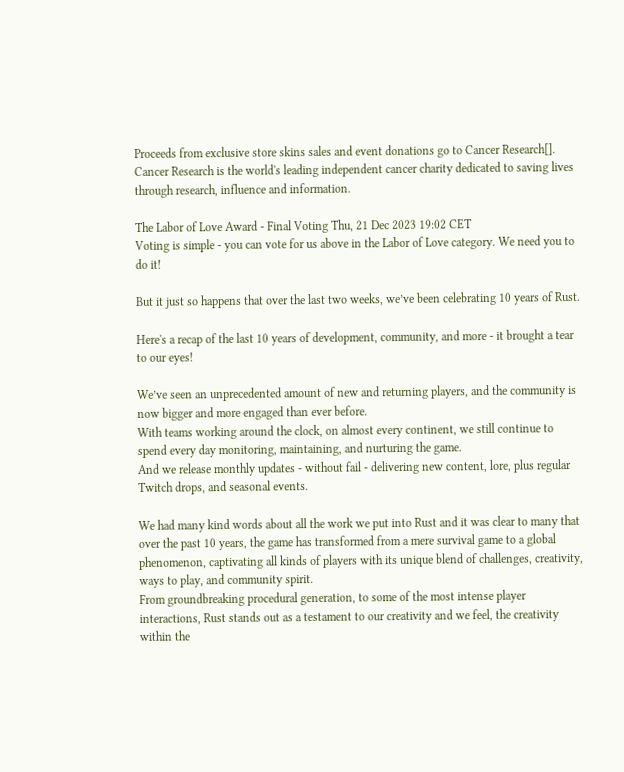Proceeds from exclusive store skins sales and event donations go to Cancer Research[]. Cancer Research is the world's leading independent cancer charity dedicated to saving lives through research, influence and information.

The Labor of Love Award - Final Voting Thu, 21 Dec 2023 19:02 CET
Voting is simple - you can vote for us above in the Labor of Love category. We need you to do it!

But it just so happens that over the last two weeks, we’ve been celebrating 10 years of Rust.

Here's a recap of the last 10 years of development, community, and more - it brought a tear to our eyes!

We’ve seen an unprecedented amount of new and returning players, and the community is now bigger and more engaged than ever before.
With teams working around the clock, on almost every continent, we still continue to spend every day monitoring, maintaining, and nurturing the game.
And we release monthly updates - without fail - delivering new content, lore, plus regular Twitch drops, and seasonal events.

We had many kind words about all the work we put into Rust and it was clear to many that over the past 10 years, the game has transformed from a mere survival game to a global phenomenon, captivating all kinds of players with its unique blend of challenges, creativity, ways to play, and community spirit.
From groundbreaking procedural generation, to some of the most intense player interactions, Rust stands out as a testament to our creativity and we feel, the creativity within the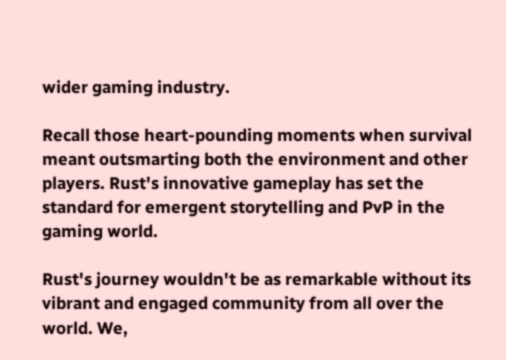wider gaming industry.

Recall those heart-pounding moments when survival meant outsmarting both the environment and other players. Rust's innovative gameplay has set the standard for emergent storytelling and PvP in the gaming world.

Rust's journey wouldn't be as remarkable without its vibrant and engaged community from all over the world. We,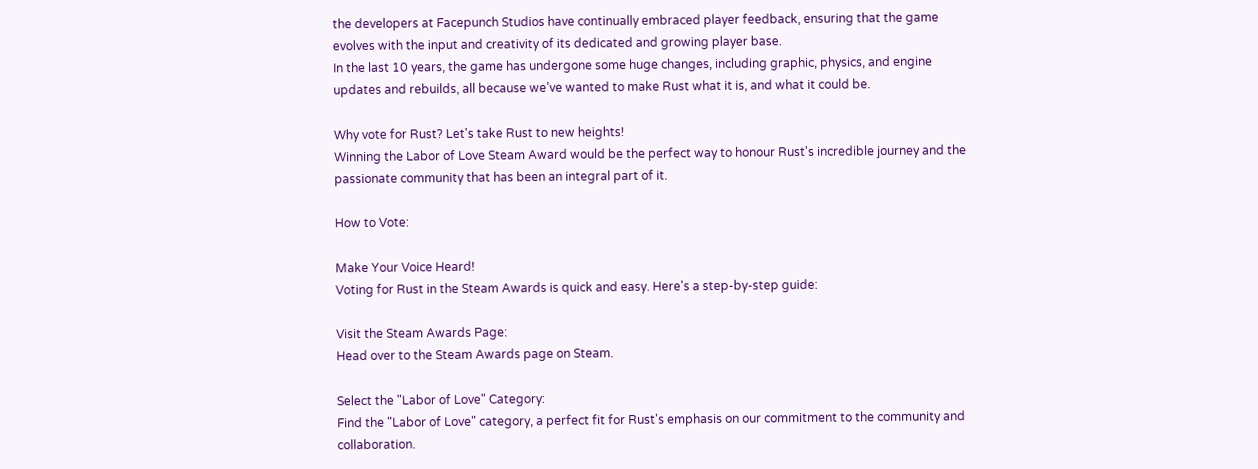the developers at Facepunch Studios have continually embraced player feedback, ensuring that the game evolves with the input and creativity of its dedicated and growing player base.
In the last 10 years, the game has undergone some huge changes, including graphic, physics, and engine updates and rebuilds, all because we’ve wanted to make Rust what it is, and what it could be.

Why vote for Rust? Let's take Rust to new heights!
Winning the Labor of Love Steam Award would be the perfect way to honour Rust's incredible journey and the passionate community that has been an integral part of it.

How to Vote:

Make Your Voice Heard!
Voting for Rust in the Steam Awards is quick and easy. Here's a step-by-step guide:

Visit the Steam Awards Page:
Head over to the Steam Awards page on Steam.

Select the "Labor of Love" Category:
Find the "Labor of Love" category, a perfect fit for Rust's emphasis on our commitment to the community and collaboration.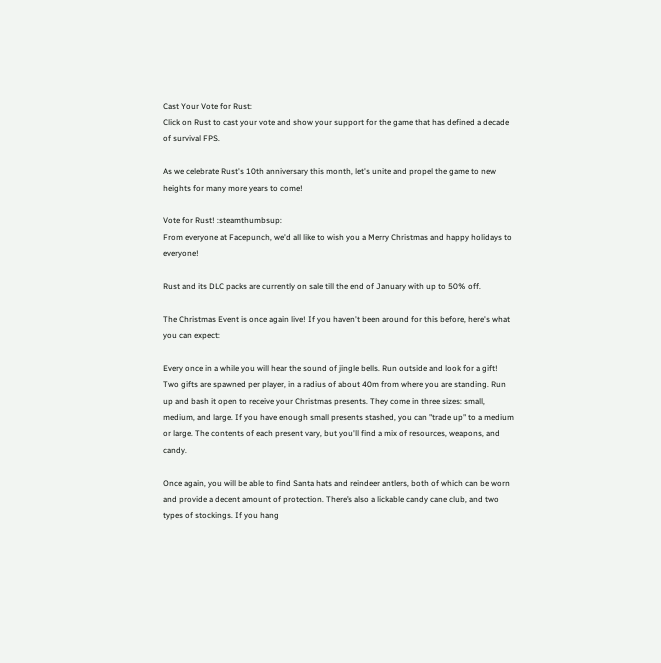Cast Your Vote for Rust:
Click on Rust to cast your vote and show your support for the game that has defined a decade of survival FPS.

As we celebrate Rust's 10th anniversary this month, let's unite and propel the game to new heights for many more years to come!

Vote for Rust! :steamthumbsup:
From everyone at Facepunch, we'd all like to wish you a Merry Christmas and happy holidays to everyone!

Rust and its DLC packs are currently on sale till the end of January with up to 50% off.

The Christmas Event is once again live! If you haven't been around for this before, here's what you can expect:

Every once in a while you will hear the sound of jingle bells. Run outside and look for a gift! Two gifts are spawned per player, in a radius of about 40m from where you are standing. Run up and bash it open to receive your Christmas presents. They come in three sizes: small, medium, and large. If you have enough small presents stashed, you can "trade up" to a medium or large. The contents of each present vary, but you'll find a mix of resources, weapons, and candy.

Once again, you will be able to find Santa hats and reindeer antlers, both of which can be worn and provide a decent amount of protection. There’s also a lickable candy cane club, and two types of stockings. If you hang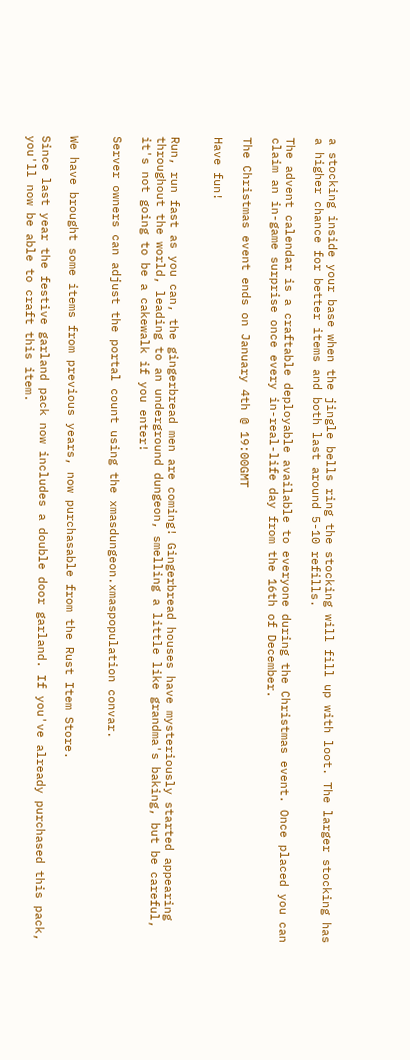a stocking inside your base when the jingle bells ring the stocking will fill up with loot. The larger stocking has a higher chance for better items and both last around 5-10 refills.

The advent calendar is a craftable deployable available to everyone during the Christmas event. Once placed you can claim an in-game surprise once every in-real-life day from the 16th of December.

The Christmas event ends on January 4th @ 19:00GMT

Have fun!


Run, run fast as you can, the gingerbread men are coming! Gingerbread houses have mysteriously started appearing throughout the world, leading to an underground dungeon, smelling a little like grandma's baking, but be careful, it's not going to be a cakewalk if you enter!

Server owners can adjust the portal count using the xmasdungeon.xmaspopulation convar.


We have brought some items from previous years, now purchasable from the Rust Item Store.

Since last year the festive garland pack now includes a double door garland. If you've already purchased this pack, you'll now be able to craft this item.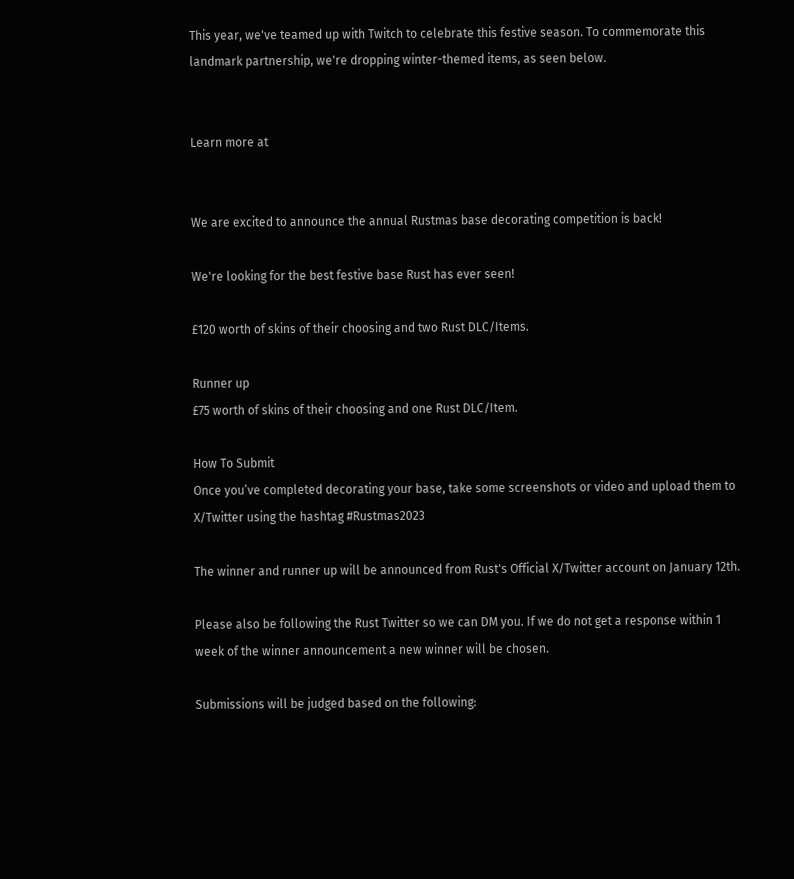This year, we've teamed up with Twitch to celebrate this festive season. To commemorate this landmark partnership, we're dropping winter-themed items, as seen below.


Learn more at


We are excited to announce the annual Rustmas base decorating competition is back!

We're looking for the best festive base Rust has ever seen!

£120 worth of skins of their choosing and two Rust DLC/Items.

Runner up
£75 worth of skins of their choosing and one Rust DLC/Item.

How To Submit
Once you’ve completed decorating your base, take some screenshots or video and upload them to X/Twitter using the hashtag #Rustmas2023

The winner and runner up will be announced from Rust's Official X/Twitter account on January 12th.

Please also be following the Rust Twitter so we can DM you. If we do not get a response within 1 week of the winner announcement a new winner will be chosen.

Submissions will be judged based on the following: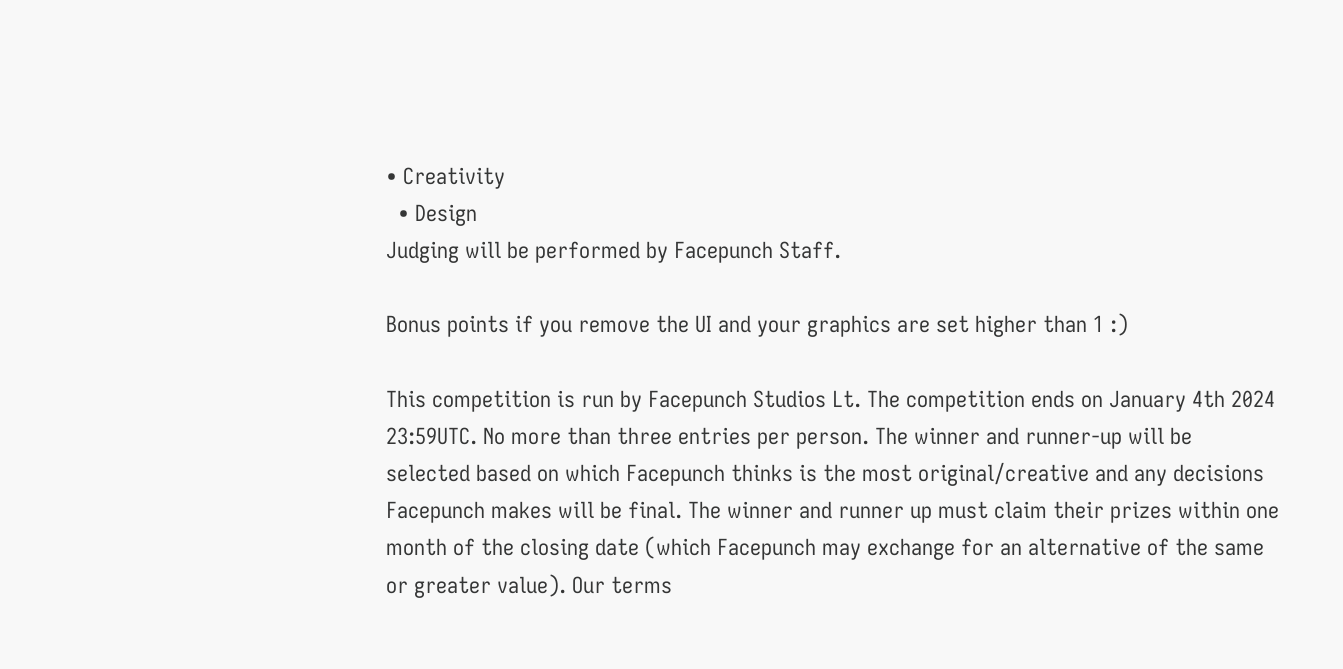• Creativity
  • Design
Judging will be performed by Facepunch Staff.

Bonus points if you remove the UI and your graphics are set higher than 1 :)

This competition is run by Facepunch Studios Lt. The competition ends on January 4th 2024 23:59UTC. No more than three entries per person. The winner and runner-up will be selected based on which Facepunch thinks is the most original/creative and any decisions Facepunch makes will be final. The winner and runner up must claim their prizes within one month of the closing date (which Facepunch may exchange for an alternative of the same or greater value). Our terms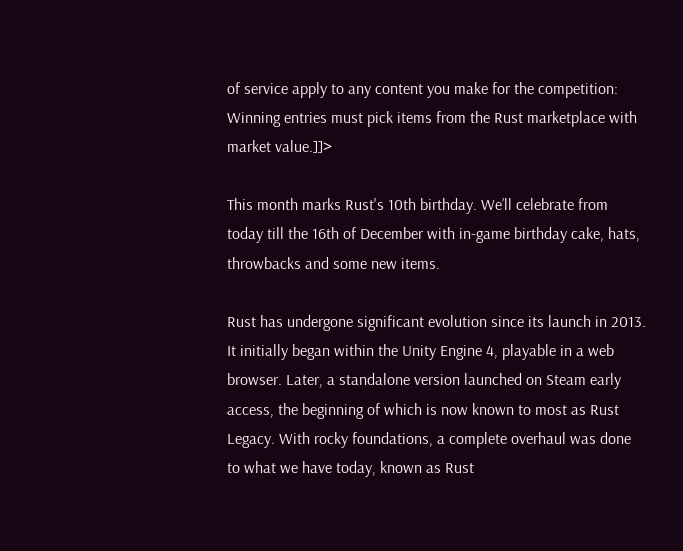of service apply to any content you make for the competition: Winning entries must pick items from the Rust marketplace with market value.]]>

This month marks Rust's 10th birthday. We’ll celebrate from today till the 16th of December with in-game birthday cake, hats, throwbacks and some new items.

Rust has undergone significant evolution since its launch in 2013. It initially began within the Unity Engine 4, playable in a web browser. Later, a standalone version launched on Steam early access, the beginning of which is now known to most as Rust Legacy. With rocky foundations, a complete overhaul was done to what we have today, known as Rust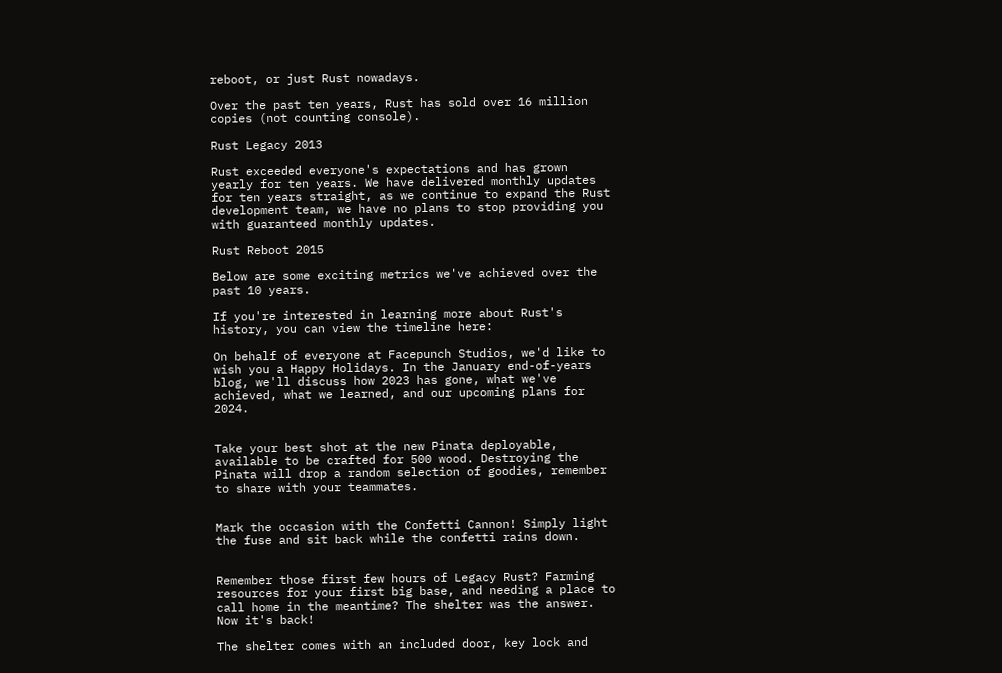reboot, or just Rust nowadays.

Over the past ten years, Rust has sold over 16 million copies (not counting console).

Rust Legacy 2013

Rust exceeded everyone's expectations and has grown yearly for ten years. We have delivered monthly updates for ten years straight, as we continue to expand the Rust development team, we have no plans to stop providing you with guaranteed monthly updates.

Rust Reboot 2015

Below are some exciting metrics we've achieved over the past 10 years.

If you're interested in learning more about Rust's history, you can view the timeline here:

On behalf of everyone at Facepunch Studios, we'd like to wish you a Happy Holidays. In the January end-of-years blog, we'll discuss how 2023 has gone, what we've achieved, what we learned, and our upcoming plans for 2024.


Take your best shot at the new Pinata deployable, available to be crafted for 500 wood. Destroying the Pinata will drop a random selection of goodies, remember to share with your teammates.


Mark the occasion with the Confetti Cannon! Simply light the fuse and sit back while the confetti rains down.


Remember those first few hours of Legacy Rust? Farming resources for your first big base, and needing a place to call home in the meantime? The shelter was the answer. Now it's back!

The shelter comes with an included door, key lock and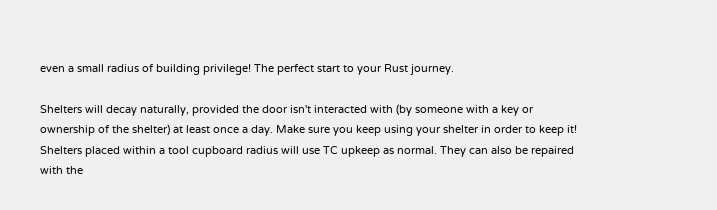even a small radius of building privilege! The perfect start to your Rust journey.

Shelters will decay naturally, provided the door isn't interacted with (by someone with a key or ownership of the shelter) at least once a day. Make sure you keep using your shelter in order to keep it! Shelters placed within a tool cupboard radius will use TC upkeep as normal. They can also be repaired with the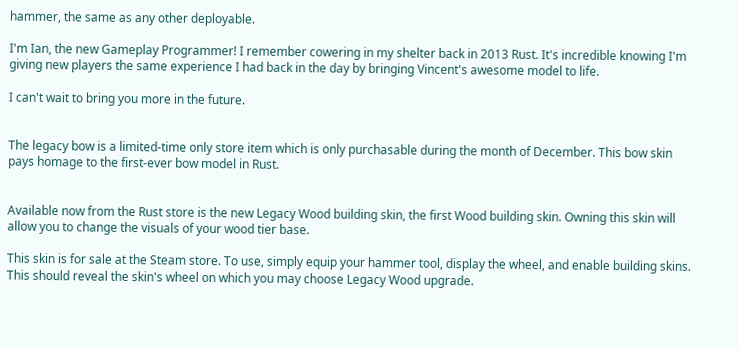hammer, the same as any other deployable.

I'm Ian, the new Gameplay Programmer! I remember cowering in my shelter back in 2013 Rust. It's incredible knowing I'm giving new players the same experience I had back in the day by bringing Vincent's awesome model to life.

I can't wait to bring you more in the future.


The legacy bow is a limited-time only store item which is only purchasable during the month of December. This bow skin pays homage to the first-ever bow model in Rust.


Available now from the Rust store is the new Legacy Wood building skin, the first Wood building skin. Owning this skin will allow you to change the visuals of your wood tier base.

This skin is for sale at the Steam store. To use, simply equip your hammer tool, display the wheel, and enable building skins. This should reveal the skin's wheel on which you may choose Legacy Wood upgrade.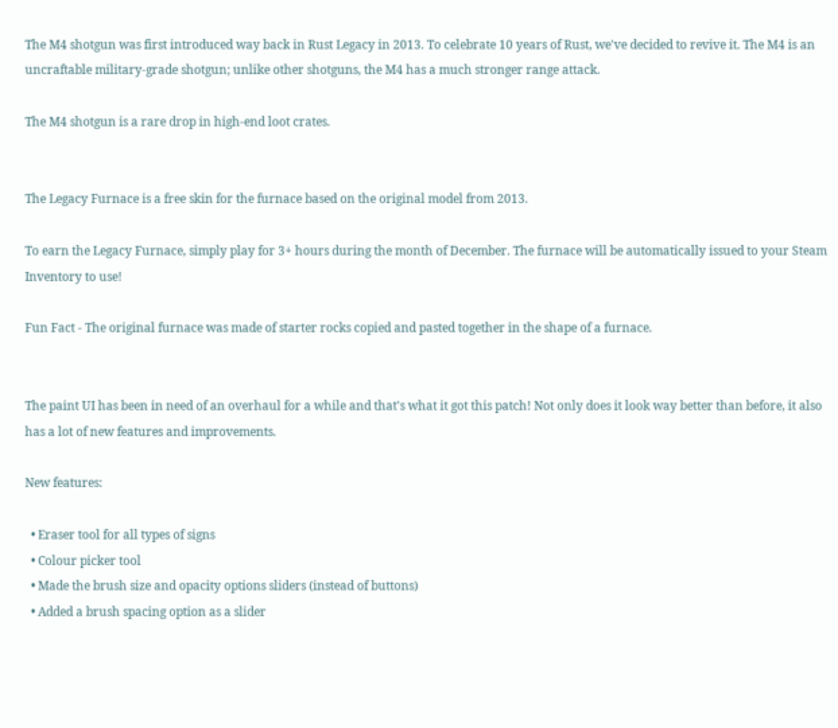The M4 shotgun was first introduced way back in Rust Legacy in 2013. To celebrate 10 years of Rust, we've decided to revive it. The M4 is an uncraftable military-grade shotgun; unlike other shotguns, the M4 has a much stronger range attack.

The M4 shotgun is a rare drop in high-end loot crates.


The Legacy Furnace is a free skin for the furnace based on the original model from 2013.

To earn the Legacy Furnace, simply play for 3+ hours during the month of December. The furnace will be automatically issued to your Steam Inventory to use!

Fun Fact - The original furnace was made of starter rocks copied and pasted together in the shape of a furnace.


The paint UI has been in need of an overhaul for a while and that's what it got this patch! Not only does it look way better than before, it also has a lot of new features and improvements.

New features:

  • Eraser tool for all types of signs
  • Colour picker tool
  • Made the brush size and opacity options sliders (instead of buttons)
  • Added a brush spacing option as a slider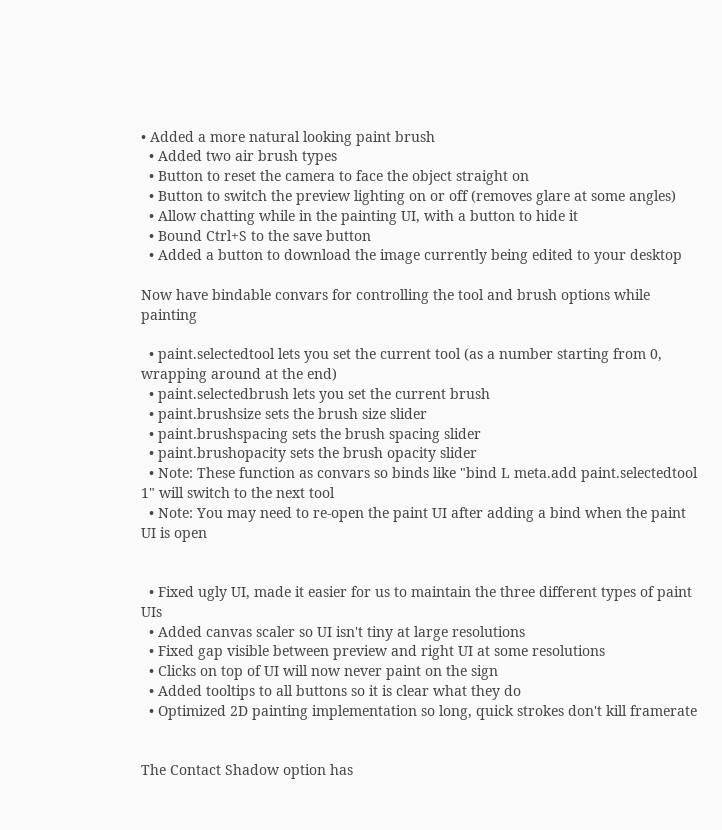• Added a more natural looking paint brush
  • Added two air brush types
  • Button to reset the camera to face the object straight on
  • Button to switch the preview lighting on or off (removes glare at some angles)
  • Allow chatting while in the painting UI, with a button to hide it
  • Bound Ctrl+S to the save button
  • Added a button to download the image currently being edited to your desktop

Now have bindable convars for controlling the tool and brush options while painting

  • paint.selectedtool lets you set the current tool (as a number starting from 0, wrapping around at the end)
  • paint.selectedbrush lets you set the current brush
  • paint.brushsize sets the brush size slider
  • paint.brushspacing sets the brush spacing slider
  • paint.brushopacity sets the brush opacity slider
  • Note: These function as convars so binds like "bind L meta.add paint.selectedtool 1" will switch to the next tool
  • Note: You may need to re-open the paint UI after adding a bind when the paint UI is open


  • Fixed ugly UI, made it easier for us to maintain the three different types of paint UIs
  • Added canvas scaler so UI isn't tiny at large resolutions
  • Fixed gap visible between preview and right UI at some resolutions
  • Clicks on top of UI will now never paint on the sign
  • Added tooltips to all buttons so it is clear what they do
  • Optimized 2D painting implementation so long, quick strokes don't kill framerate


The Contact Shadow option has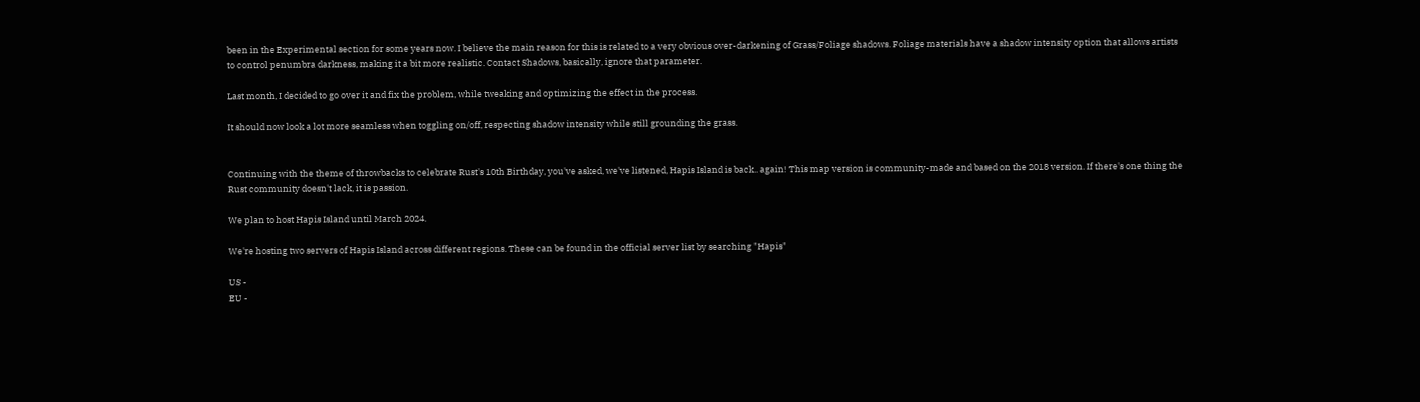been in the Experimental section for some years now. I believe the main reason for this is related to a very obvious over-darkening of Grass/Foliage shadows. Foliage materials have a shadow intensity option that allows artists to control penumbra darkness, making it a bit more realistic. Contact Shadows, basically, ignore that parameter.

Last month, I decided to go over it and fix the problem, while tweaking and optimizing the effect in the process.

It should now look a lot more seamless when toggling on/off, respecting shadow intensity while still grounding the grass.


Continuing with the theme of throwbacks to celebrate Rust's 10th Birthday, you've asked, we've listened, Hapis Island is back.. again! This map version is community-made and based on the 2018 version. If there's one thing the Rust community doesn't lack, it is passion.

We plan to host Hapis Island until March 2024.

We're hosting two servers of Hapis Island across different regions. These can be found in the official server list by searching "Hapis"

US -
EU -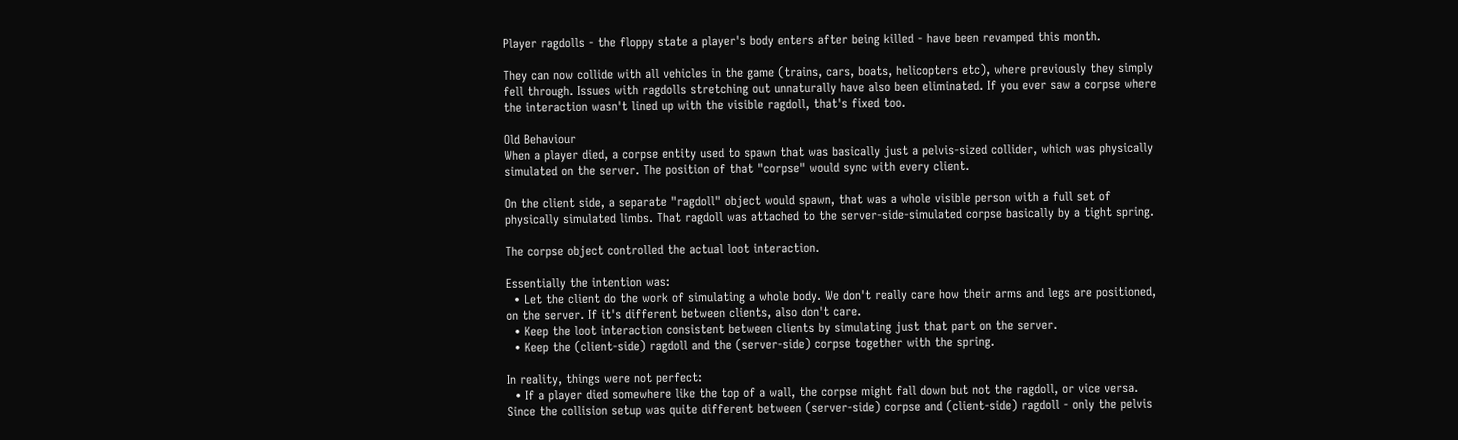Player ragdolls - the floppy state a player's body enters after being killed - have been revamped this month.

They can now collide with all vehicles in the game (trains, cars, boats, helicopters etc), where previously they simply fell through. Issues with ragdolls stretching out unnaturally have also been eliminated. If you ever saw a corpse where the interaction wasn't lined up with the visible ragdoll, that's fixed too.

Old Behaviour
When a player died, a corpse entity used to spawn that was basically just a pelvis-sized collider, which was physically simulated on the server. The position of that "corpse" would sync with every client.

On the client side, a separate "ragdoll" object would spawn, that was a whole visible person with a full set of physically simulated limbs. That ragdoll was attached to the server-side-simulated corpse basically by a tight spring.

The corpse object controlled the actual loot interaction.

Essentially the intention was:
  • Let the client do the work of simulating a whole body. We don't really care how their arms and legs are positioned, on the server. If it's different between clients, also don't care.
  • Keep the loot interaction consistent between clients by simulating just that part on the server.
  • Keep the (client-side) ragdoll and the (server-side) corpse together with the spring.

In reality, things were not perfect:
  • If a player died somewhere like the top of a wall, the corpse might fall down but not the ragdoll, or vice versa. Since the collision setup was quite different between (server-side) corpse and (client-side) ragdoll - only the pelvis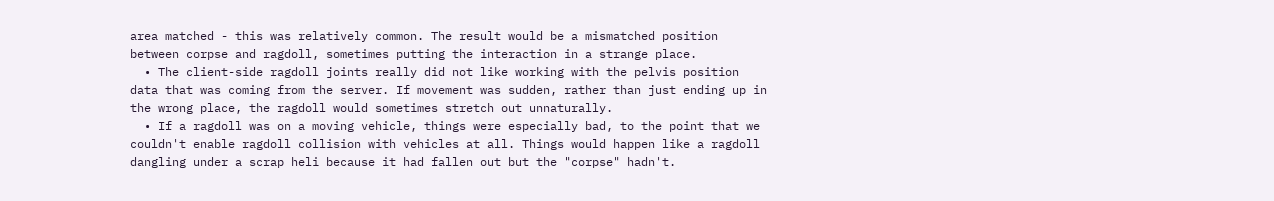area matched - this was relatively common. The result would be a mismatched position between corpse and ragdoll, sometimes putting the interaction in a strange place.
  • The client-side ragdoll joints really did not like working with the pelvis position data that was coming from the server. If movement was sudden, rather than just ending up in the wrong place, the ragdoll would sometimes stretch out unnaturally.
  • If a ragdoll was on a moving vehicle, things were especially bad, to the point that we couldn't enable ragdoll collision with vehicles at all. Things would happen like a ragdoll dangling under a scrap heli because it had fallen out but the "corpse" hadn't.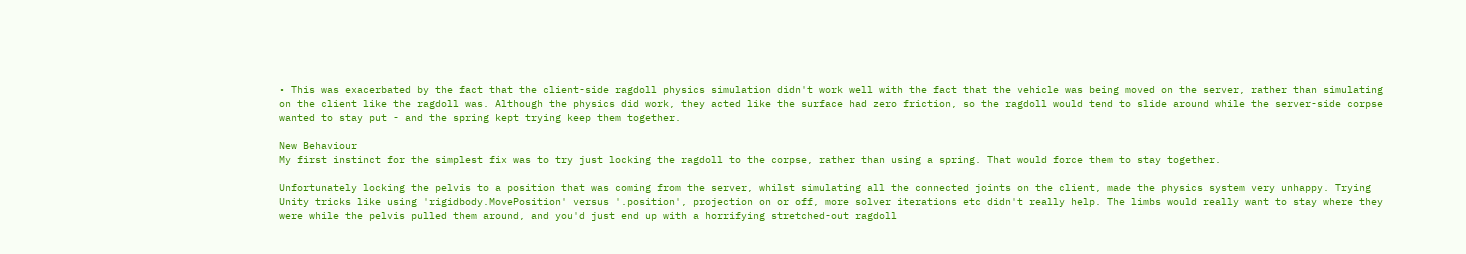• This was exacerbated by the fact that the client-side ragdoll physics simulation didn't work well with the fact that the vehicle was being moved on the server, rather than simulating on the client like the ragdoll was. Although the physics did work, they acted like the surface had zero friction, so the ragdoll would tend to slide around while the server-side corpse wanted to stay put - and the spring kept trying keep them together.

New Behaviour
My first instinct for the simplest fix was to try just locking the ragdoll to the corpse, rather than using a spring. That would force them to stay together.

Unfortunately locking the pelvis to a position that was coming from the server, whilst simulating all the connected joints on the client, made the physics system very unhappy. Trying Unity tricks like using 'rigidbody.MovePosition' versus '.position', projection on or off, more solver iterations etc didn't really help. The limbs would really want to stay where they were while the pelvis pulled them around, and you'd just end up with a horrifying stretched-out ragdoll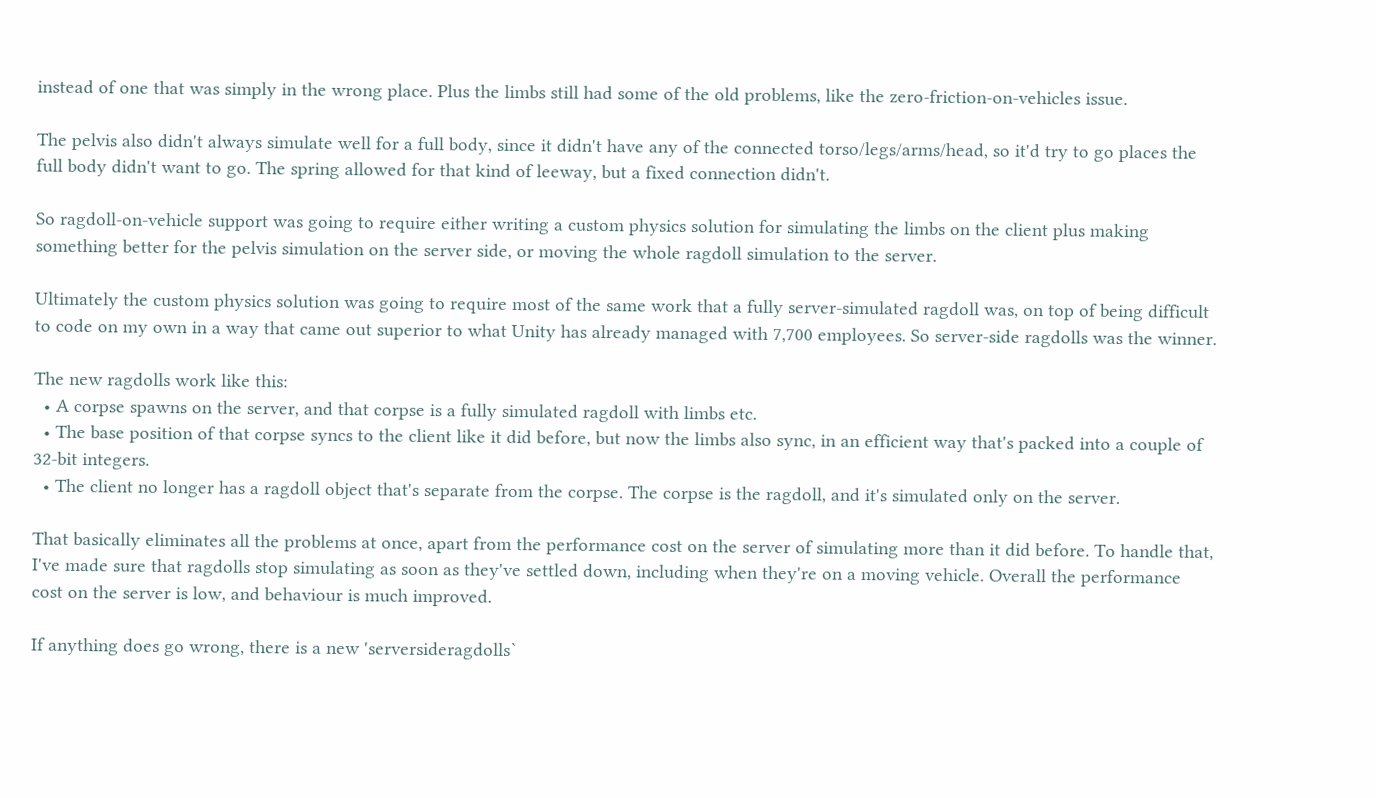instead of one that was simply in the wrong place. Plus the limbs still had some of the old problems, like the zero-friction-on-vehicles issue.

The pelvis also didn't always simulate well for a full body, since it didn't have any of the connected torso/legs/arms/head, so it'd try to go places the full body didn't want to go. The spring allowed for that kind of leeway, but a fixed connection didn't.

So ragdoll-on-vehicle support was going to require either writing a custom physics solution for simulating the limbs on the client plus making something better for the pelvis simulation on the server side, or moving the whole ragdoll simulation to the server.

Ultimately the custom physics solution was going to require most of the same work that a fully server-simulated ragdoll was, on top of being difficult to code on my own in a way that came out superior to what Unity has already managed with 7,700 employees. So server-side ragdolls was the winner.

The new ragdolls work like this:
  • A corpse spawns on the server, and that corpse is a fully simulated ragdoll with limbs etc.
  • The base position of that corpse syncs to the client like it did before, but now the limbs also sync, in an efficient way that's packed into a couple of 32-bit integers.
  • The client no longer has a ragdoll object that's separate from the corpse. The corpse is the ragdoll, and it's simulated only on the server.

That basically eliminates all the problems at once, apart from the performance cost on the server of simulating more than it did before. To handle that, I've made sure that ragdolls stop simulating as soon as they've settled down, including when they're on a moving vehicle. Overall the performance cost on the server is low, and behaviour is much improved.

If anything does go wrong, there is a new 'serversideragdolls`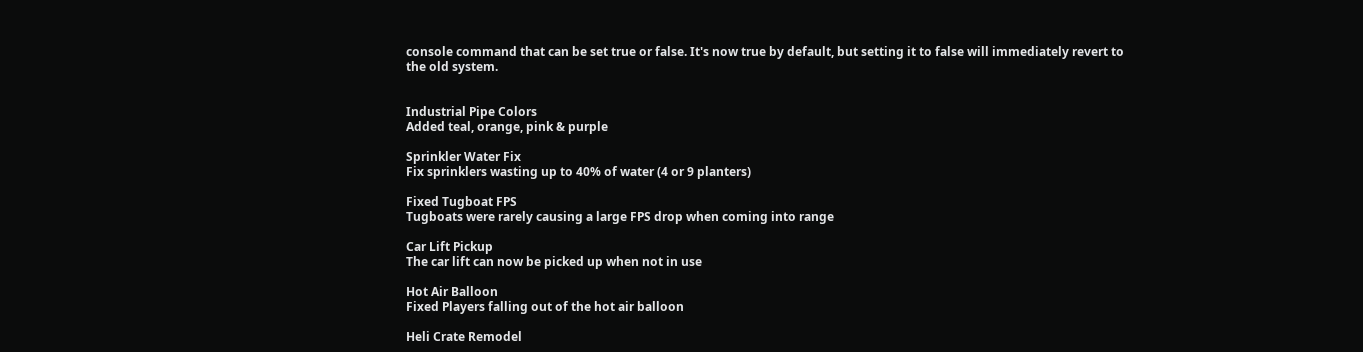console command that can be set true or false. It's now true by default, but setting it to false will immediately revert to the old system.


Industrial Pipe Colors
Added teal, orange, pink & purple

Sprinkler Water Fix
Fix sprinklers wasting up to 40% of water (4 or 9 planters)

Fixed Tugboat FPS
Tugboats were rarely causing a large FPS drop when coming into range

Car Lift Pickup
The car lift can now be picked up when not in use

Hot Air Balloon
Fixed Players falling out of the hot air balloon

Heli Crate Remodel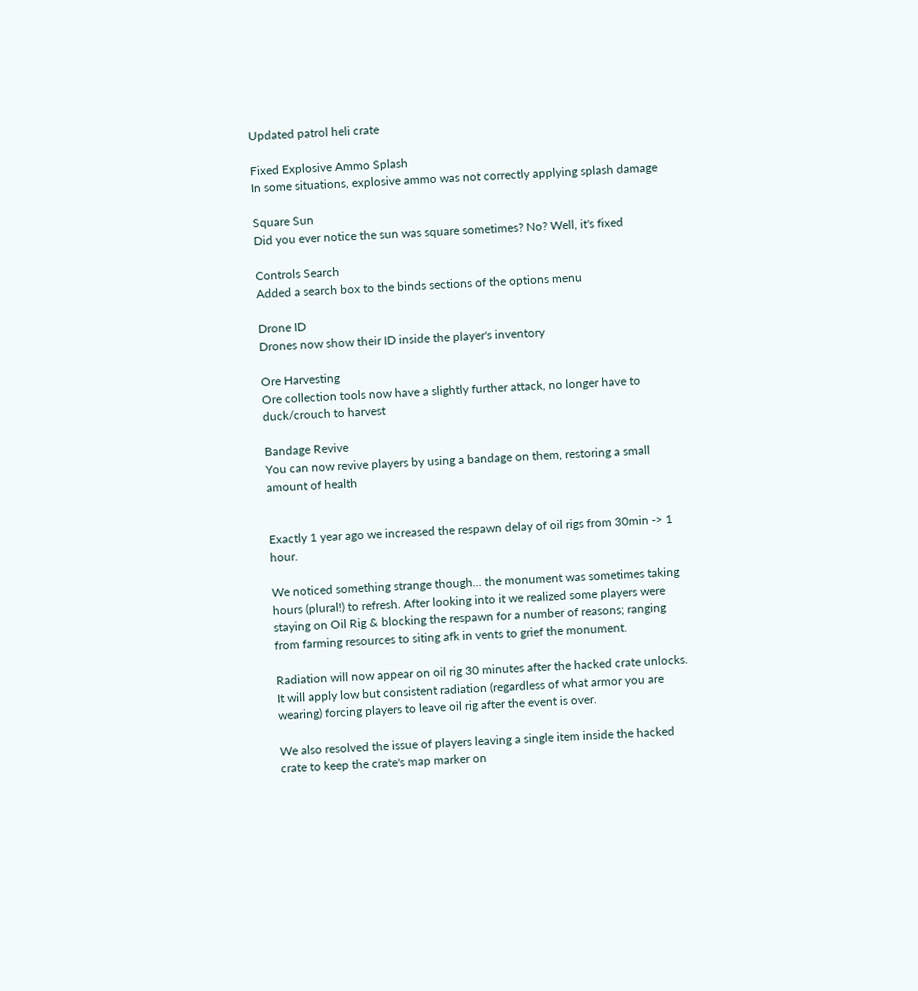Updated patrol heli crate

Fixed Explosive Ammo Splash
In some situations, explosive ammo was not correctly applying splash damage

Square Sun
Did you ever notice the sun was square sometimes? No? Well, it's fixed

Controls Search
Added a search box to the binds sections of the options menu

Drone ID
Drones now show their ID inside the player's inventory

Ore Harvesting
Ore collection tools now have a slightly further attack, no longer have to duck/crouch to harvest

Bandage Revive
You can now revive players by using a bandage on them, restoring a small amount of health


Exactly 1 year ago we increased the respawn delay of oil rigs from 30min -> 1 hour.

We noticed something strange though... the monument was sometimes taking hours (plural!) to refresh. After looking into it we realized some players were staying on Oil Rig & blocking the respawn for a number of reasons; ranging from farming resources to siting afk in vents to grief the monument.

Radiation will now appear on oil rig 30 minutes after the hacked crate unlocks. It will apply low but consistent radiation (regardless of what armor you are wearing) forcing players to leave oil rig after the event is over.

We also resolved the issue of players leaving a single item inside the hacked crate to keep the crate's map marker on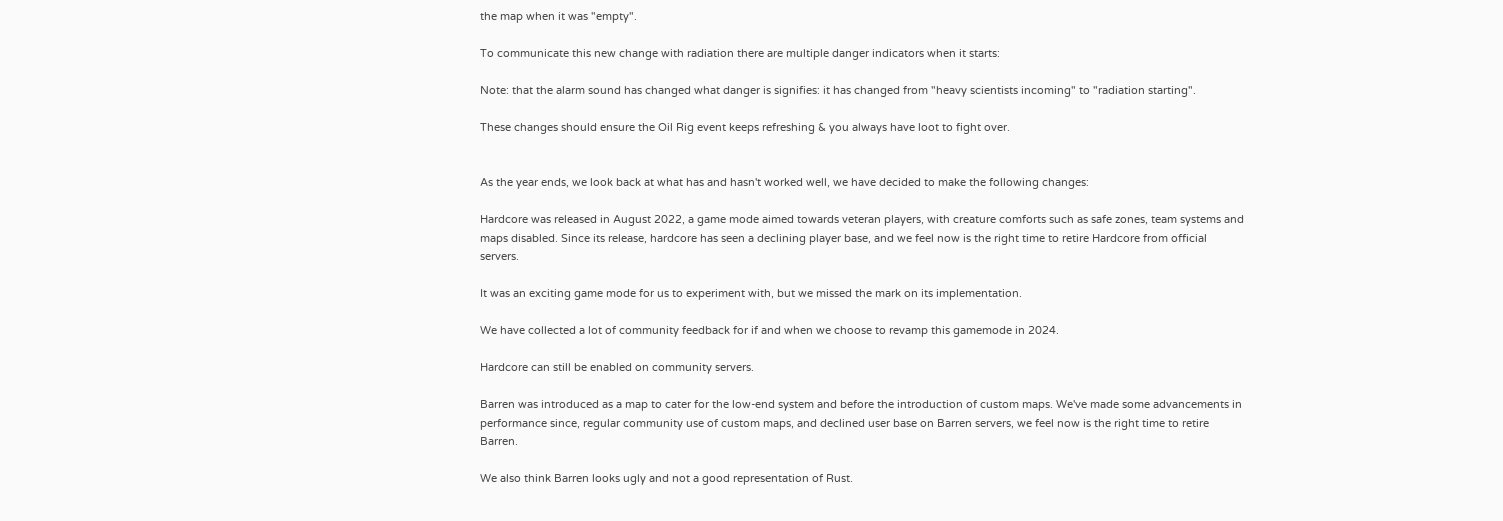the map when it was "empty".

To communicate this new change with radiation there are multiple danger indicators when it starts:

Note: that the alarm sound has changed what danger is signifies: it has changed from "heavy scientists incoming" to "radiation starting".

These changes should ensure the Oil Rig event keeps refreshing & you always have loot to fight over.


As the year ends, we look back at what has and hasn't worked well, we have decided to make the following changes:

Hardcore was released in August 2022, a game mode aimed towards veteran players, with creature comforts such as safe zones, team systems and maps disabled. Since its release, hardcore has seen a declining player base, and we feel now is the right time to retire Hardcore from official servers.

It was an exciting game mode for us to experiment with, but we missed the mark on its implementation.

We have collected a lot of community feedback for if and when we choose to revamp this gamemode in 2024.

Hardcore can still be enabled on community servers.

Barren was introduced as a map to cater for the low-end system and before the introduction of custom maps. We've made some advancements in performance since, regular community use of custom maps, and declined user base on Barren servers, we feel now is the right time to retire Barren.

We also think Barren looks ugly and not a good representation of Rust.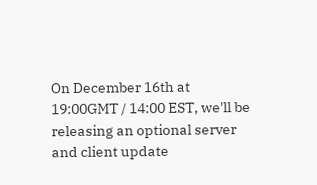On December 16th at 19:00GMT / 14:00 EST, we'll be releasing an optional server and client update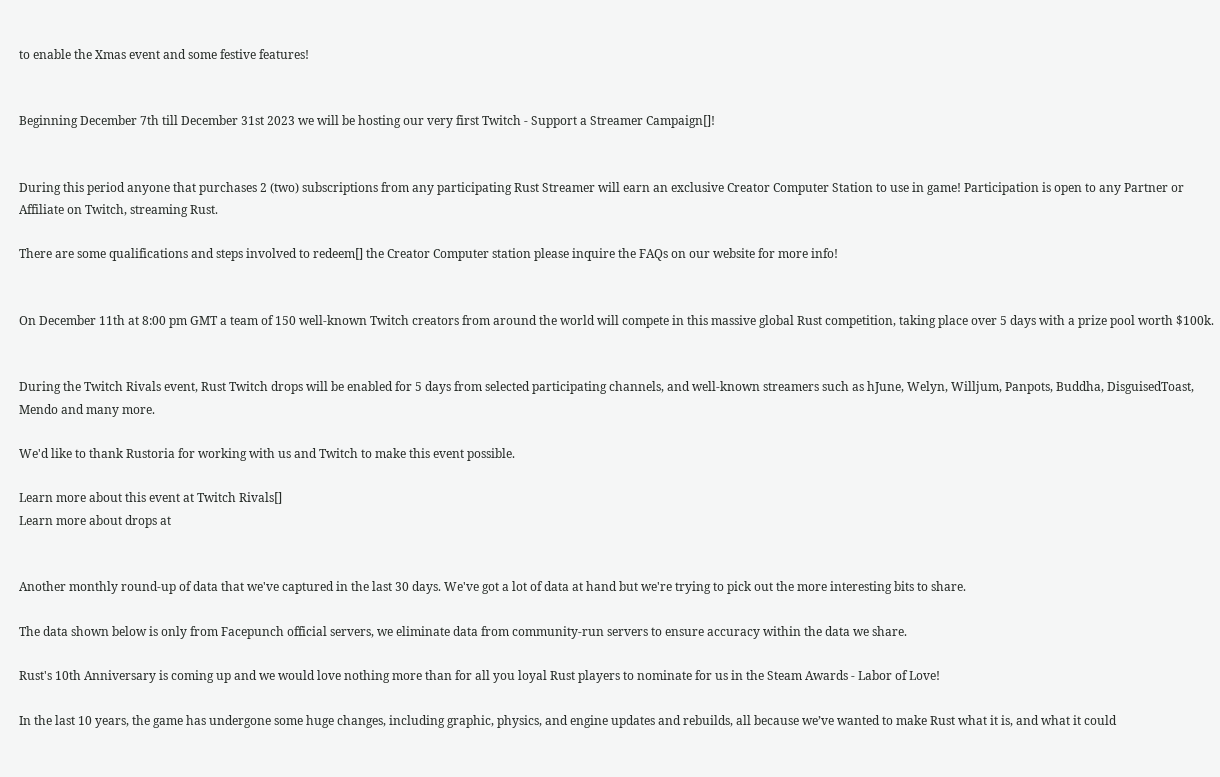to enable the Xmas event and some festive features!


Beginning December 7th till December 31st 2023 we will be hosting our very first Twitch - Support a Streamer Campaign[]!


During this period anyone that purchases 2 (two) subscriptions from any participating Rust Streamer will earn an exclusive Creator Computer Station to use in game! Participation is open to any Partner or Affiliate on Twitch, streaming Rust.

There are some qualifications and steps involved to redeem[] the Creator Computer station please inquire the FAQs on our website for more info!


On December 11th at 8:00 pm GMT a team of 150 well-known Twitch creators from around the world will compete in this massive global Rust competition, taking place over 5 days with a prize pool worth $100k.


During the Twitch Rivals event, Rust Twitch drops will be enabled for 5 days from selected participating channels, and well-known streamers such as hJune, Welyn, Willjum, Panpots, Buddha, DisguisedToast, Mendo and many more.

We'd like to thank Rustoria for working with us and Twitch to make this event possible.

Learn more about this event at Twitch Rivals[]
Learn more about drops at


Another monthly round-up of data that we've captured in the last 30 days. We've got a lot of data at hand but we're trying to pick out the more interesting bits to share.

The data shown below is only from Facepunch official servers, we eliminate data from community-run servers to ensure accuracy within the data we share.

Rust's 10th Anniversary is coming up and we would love nothing more than for all you loyal Rust players to nominate for us in the Steam Awards - Labor of Love!

In the last 10 years, the game has undergone some huge changes, including graphic, physics, and engine updates and rebuilds, all because we’ve wanted to make Rust what it is, and what it could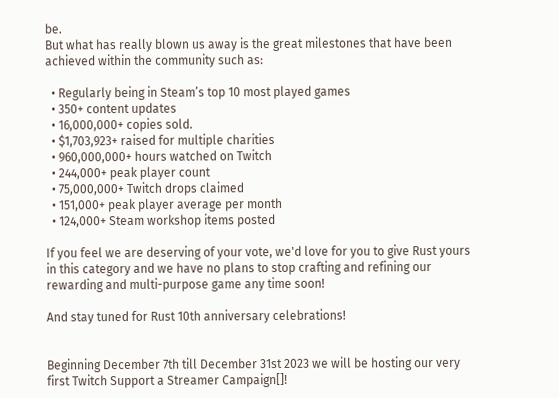be.
But what has really blown us away is the great milestones that have been achieved within the community such as:

  • Regularly being in Steam’s top 10 most played games
  • 350+ content updates
  • 16,000,000+ copies sold.
  • $1,703,923+ raised for multiple charities
  • 960,000,000+ hours watched on Twitch
  • 244,000+ peak player count
  • 75,000,000+ Twitch drops claimed
  • 151,000+ peak player average per month
  • 124,000+ Steam workshop items posted

If you feel we are deserving of your vote, we'd love for you to give Rust yours in this category and we have no plans to stop crafting and refining our rewarding and multi-purpose game any time soon!

And stay tuned for Rust 10th anniversary celebrations!


Beginning December 7th till December 31st 2023 we will be hosting our very first Twitch Support a Streamer Campaign[]!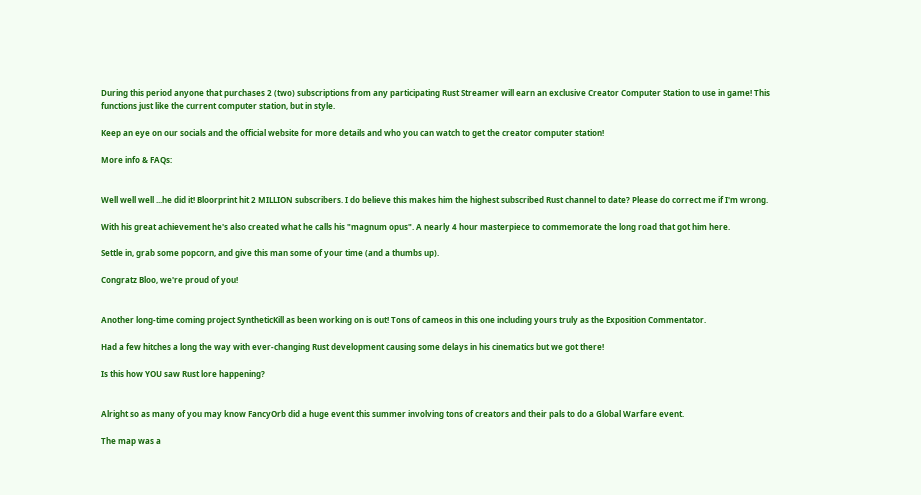During this period anyone that purchases 2 (two) subscriptions from any participating Rust Streamer will earn an exclusive Creator Computer Station to use in game! This functions just like the current computer station, but in style.

Keep an eye on our socials and the official website for more details and who you can watch to get the creator computer station!

More info & FAQs:


Well well well ...he did it! Bloorprint hit 2 MILLION subscribers. I do believe this makes him the highest subscribed Rust channel to date? Please do correct me if I'm wrong.

With his great achievement he's also created what he calls his "magnum opus". A nearly 4 hour masterpiece to commemorate the long road that got him here.

Settle in, grab some popcorn, and give this man some of your time (and a thumbs up).

Congratz Bloo, we're proud of you!


Another long-time coming project SyntheticKill as been working on is out! Tons of cameos in this one including yours truly as the Exposition Commentator.

Had a few hitches a long the way with ever-changing Rust development causing some delays in his cinematics but we got there!

Is this how YOU saw Rust lore happening?


Alright so as many of you may know FancyOrb did a huge event this summer involving tons of creators and their pals to do a Global Warfare event.

The map was a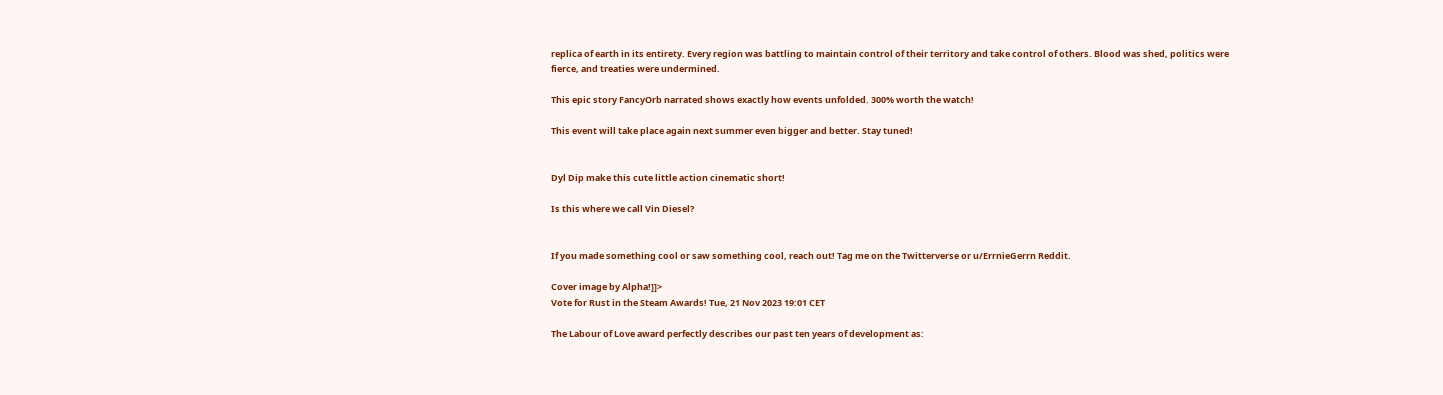replica of earth in its entirety. Every region was battling to maintain control of their territory and take control of others. Blood was shed, politics were fierce, and treaties were undermined.

This epic story FancyOrb narrated shows exactly how events unfolded. 300% worth the watch!

This event will take place again next summer even bigger and better. Stay tuned!


Dyl Dip make this cute little action cinematic short!

Is this where we call Vin Diesel?


If you made something cool or saw something cool, reach out! Tag me on the Twitterverse or u/ErrnieGerrn Reddit.

Cover image by Alpha!]]>
Vote for Rust in the Steam Awards! Tue, 21 Nov 2023 19:01 CET

The Labour of Love award perfectly describes our past ten years of development as: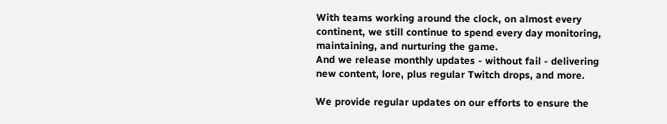With teams working around the clock, on almost every continent, we still continue to spend every day monitoring, maintaining, and nurturing the game.
And we release monthly updates - without fail - delivering new content, lore, plus regular Twitch drops, and more.

We provide regular updates on our efforts to ensure the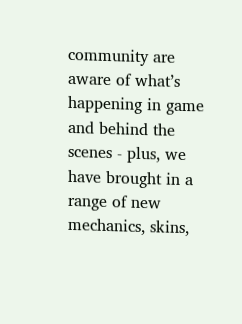community are aware of what’s happening in game and behind the scenes - plus, we have brought in a range of new mechanics, skins,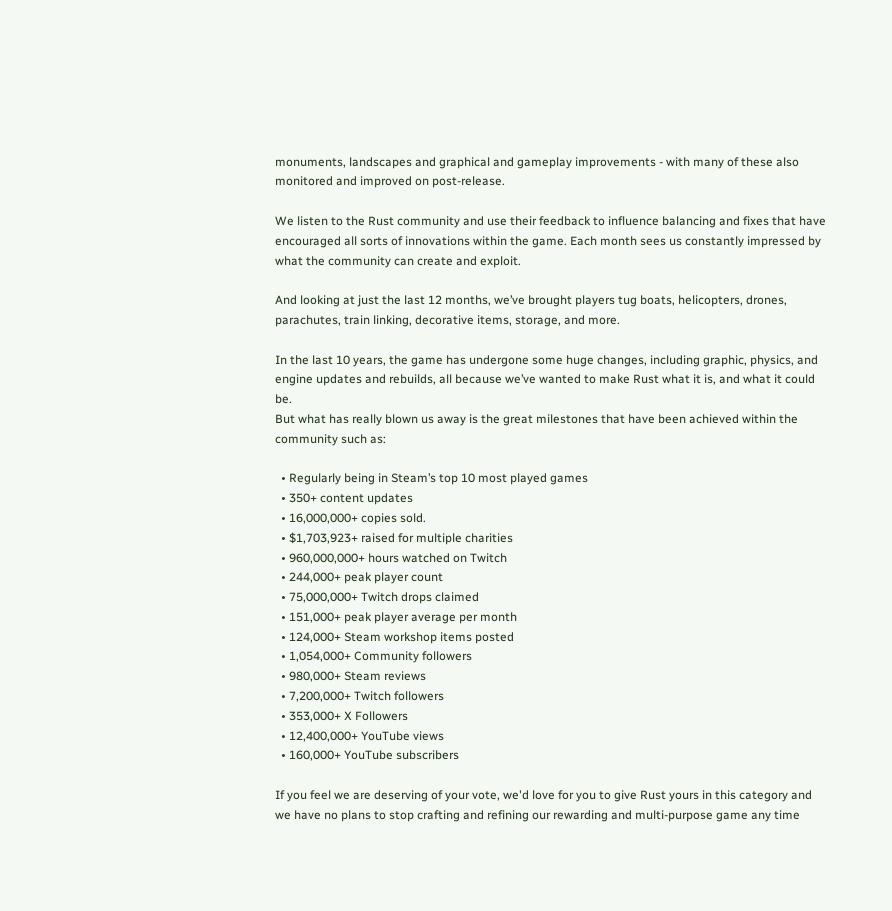monuments, landscapes and graphical and gameplay improvements - with many of these also monitored and improved on post-release.

We listen to the Rust community and use their feedback to influence balancing and fixes that have encouraged all sorts of innovations within the game. Each month sees us constantly impressed by what the community can create and exploit.

And looking at just the last 12 months, we’ve brought players tug boats, helicopters, drones, parachutes, train linking, decorative items, storage, and more.

In the last 10 years, the game has undergone some huge changes, including graphic, physics, and engine updates and rebuilds, all because we’ve wanted to make Rust what it is, and what it could be.
But what has really blown us away is the great milestones that have been achieved within the community such as:

  • Regularly being in Steam’s top 10 most played games
  • 350+ content updates
  • 16,000,000+ copies sold.
  • $1,703,923+ raised for multiple charities
  • 960,000,000+ hours watched on Twitch
  • 244,000+ peak player count
  • 75,000,000+ Twitch drops claimed
  • 151,000+ peak player average per month
  • 124,000+ Steam workshop items posted
  • 1,054,000+ Community followers
  • 980,000+ Steam reviews
  • 7,200,000+ Twitch followers
  • 353,000+ X Followers
  • 12,400,000+ YouTube views
  • 160,000+ YouTube subscribers

If you feel we are deserving of your vote, we'd love for you to give Rust yours in this category and we have no plans to stop crafting and refining our rewarding and multi-purpose game any time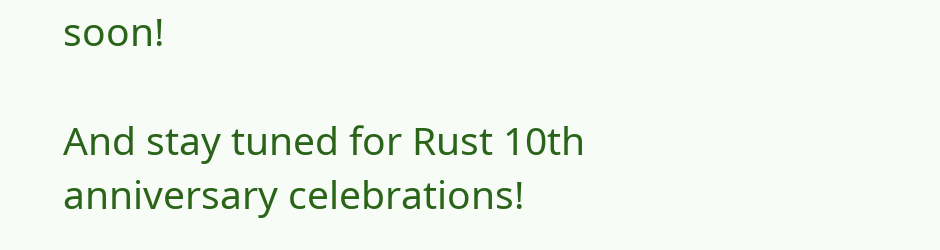soon!

And stay tuned for Rust 10th anniversary celebrations!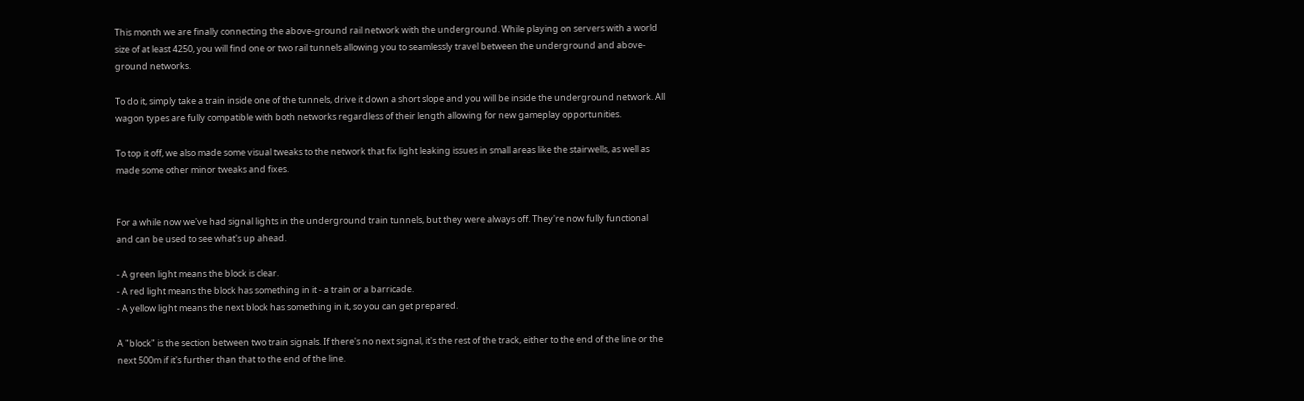This month we are finally connecting the above-ground rail network with the underground. While playing on servers with a world size of at least 4250, you will find one or two rail tunnels allowing you to seamlessly travel between the underground and above-ground networks.

To do it, simply take a train inside one of the tunnels, drive it down a short slope and you will be inside the underground network. All wagon types are fully compatible with both networks regardless of their length allowing for new gameplay opportunities.

To top it off, we also made some visual tweaks to the network that fix light leaking issues in small areas like the stairwells, as well as made some other minor tweaks and fixes.


For a while now we've had signal lights in the underground train tunnels, but they were always off. They're now fully functional and can be used to see what's up ahead.

- A green light means the block is clear.
- A red light means the block has something in it - a train or a barricade.
- A yellow light means the next block has something in it, so you can get prepared.

A "block" is the section between two train signals. If there's no next signal, it's the rest of the track, either to the end of the line or the next 500m if it's further than that to the end of the line.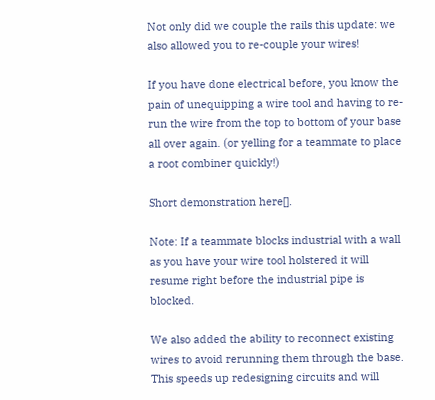Not only did we couple the rails this update: we also allowed you to re-couple your wires!

If you have done electrical before, you know the pain of unequipping a wire tool and having to re-run the wire from the top to bottom of your base all over again. (or yelling for a teammate to place a root combiner quickly!)

Short demonstration here[].

Note: If a teammate blocks industrial with a wall as you have your wire tool holstered it will resume right before the industrial pipe is blocked.

We also added the ability to reconnect existing wires to avoid rerunning them through the base. This speeds up redesigning circuits and will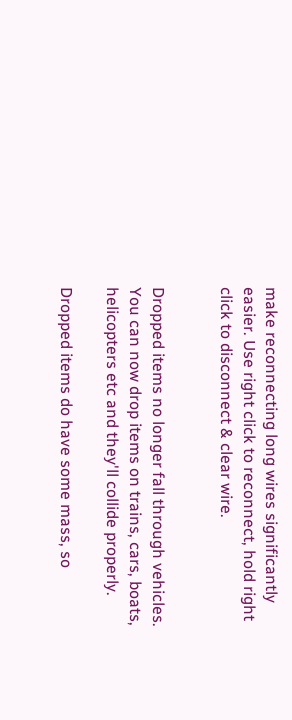make reconnecting long wires significantly easier. Use right click to reconnect, hold right click to disconnect & clear wire.


Dropped items no longer fall through vehicles. You can now drop items on trains, cars, boats, helicopters etc and they'll collide properly.

Dropped items do have some mass, so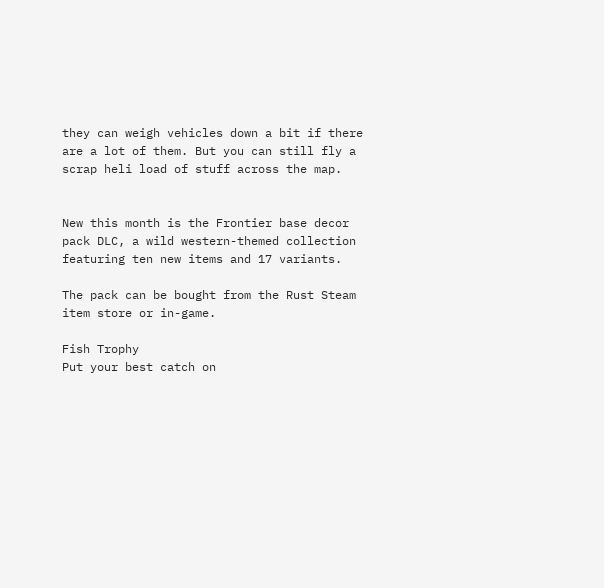they can weigh vehicles down a bit if there are a lot of them. But you can still fly a scrap heli load of stuff across the map.


New this month is the Frontier base decor pack DLC, a wild western-themed collection featuring ten new items and 17 variants.

The pack can be bought from the Rust Steam item store or in-game.

Fish Trophy
Put your best catch on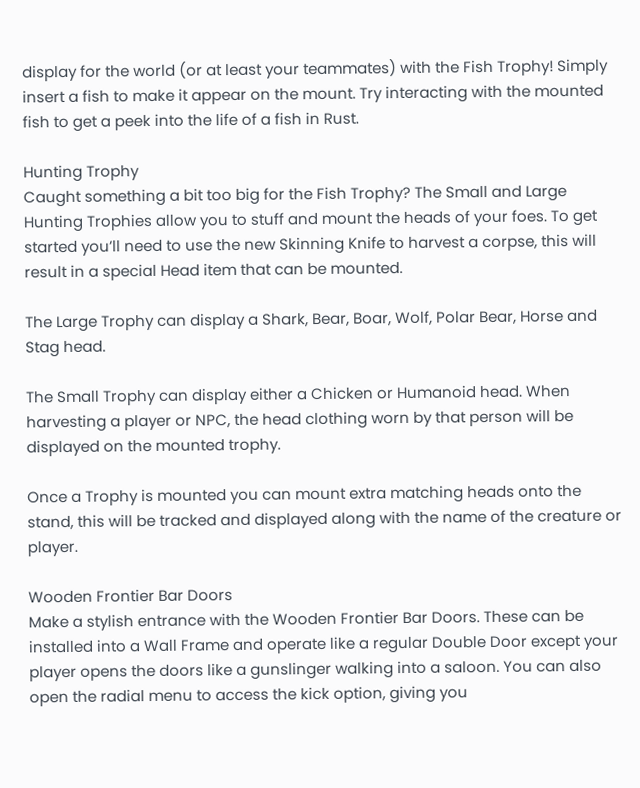display for the world (or at least your teammates) with the Fish Trophy! Simply insert a fish to make it appear on the mount. Try interacting with the mounted fish to get a peek into the life of a fish in Rust.

Hunting Trophy
Caught something a bit too big for the Fish Trophy? The Small and Large Hunting Trophies allow you to stuff and mount the heads of your foes. To get started you’ll need to use the new Skinning Knife to harvest a corpse, this will result in a special Head item that can be mounted.

The Large Trophy can display a Shark, Bear, Boar, Wolf, Polar Bear, Horse and Stag head.

The Small Trophy can display either a Chicken or Humanoid head. When harvesting a player or NPC, the head clothing worn by that person will be displayed on the mounted trophy.

Once a Trophy is mounted you can mount extra matching heads onto the stand, this will be tracked and displayed along with the name of the creature or player.

Wooden Frontier Bar Doors
Make a stylish entrance with the Wooden Frontier Bar Doors. These can be installed into a Wall Frame and operate like a regular Double Door except your player opens the doors like a gunslinger walking into a saloon. You can also open the radial menu to access the kick option, giving you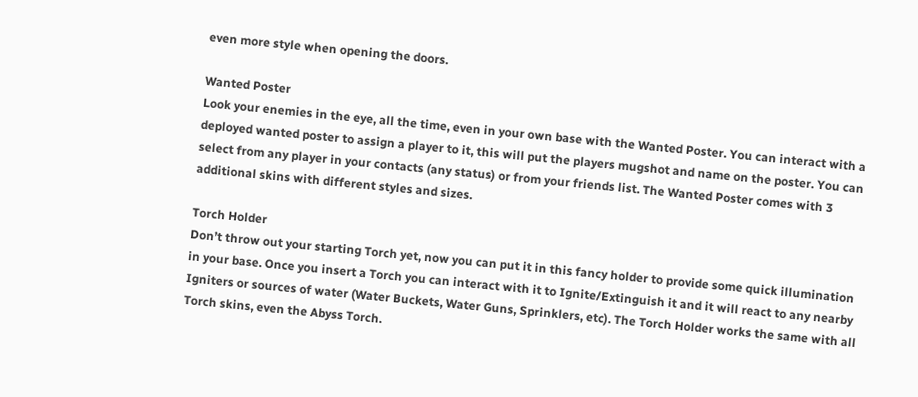even more style when opening the doors.

Wanted Poster
Look your enemies in the eye, all the time, even in your own base with the Wanted Poster. You can interact with a deployed wanted poster to assign a player to it, this will put the players mugshot and name on the poster. You can select from any player in your contacts (any status) or from your friends list. The Wanted Poster comes with 3 additional skins with different styles and sizes.

Torch Holder
Don’t throw out your starting Torch yet, now you can put it in this fancy holder to provide some quick illumination in your base. Once you insert a Torch you can interact with it to Ignite/Extinguish it and it will react to any nearby Igniters or sources of water (Water Buckets, Water Guns, Sprinklers, etc). The Torch Holder works the same with all Torch skins, even the Abyss Torch.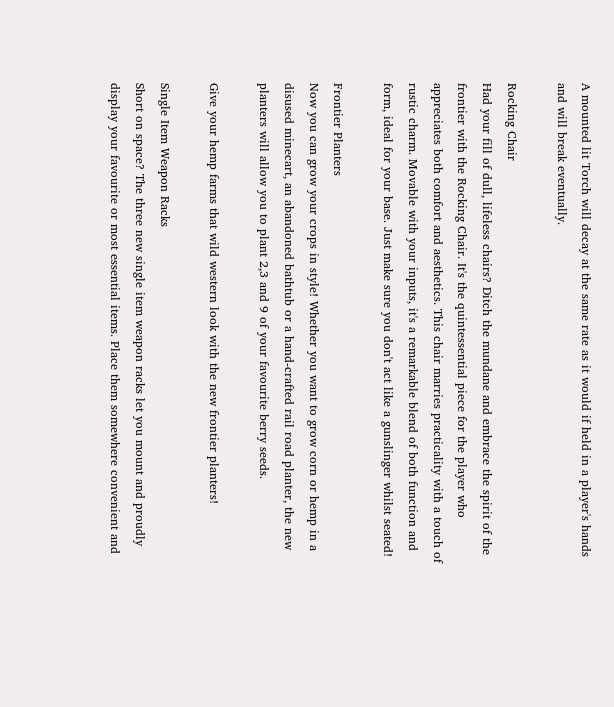A mounted lit Torch will decay at the same rate as it would if held in a player's hands and will break eventually.

Rocking Chair
Had your fill of dull, lifeless chairs? Ditch the mundane and embrace the spirit of the frontier with the Rocking Chair. It's the quintessential piece for the player who appreciates both comfort and aesthetics. This chair marries practicality with a touch of rustic charm. Movable with your inputs, it's a remarkable blend of both function and form, ideal for your base. Just make sure you don't act like a gunslinger whilst seated!

Frontier Planters
Now you can grow your crops in style! Whether you want to grow corn or hemp in a disused minecart, an abandoned bathtub or a hand-crafted rail road planter, the new planters will allow you to plant 2,3 and 9 of your favourite berry seeds.

Give your hemp farms that wild western look with the new frontier planters!

Single Item Weapon Racks
Short on space? The three new single item weapon racks let you mount and proudly display your favourite or most essential items. Place them somewhere convenient and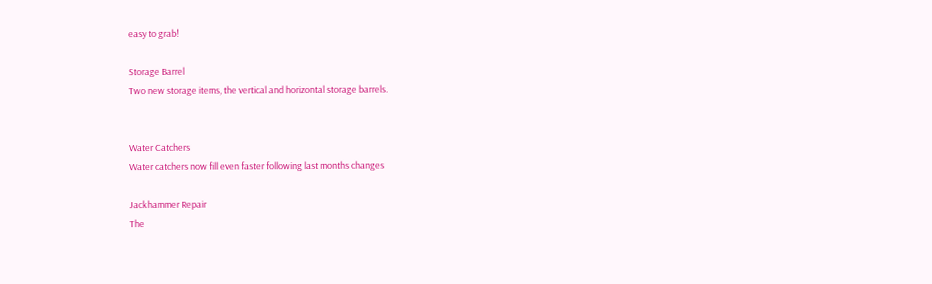easy to grab!

Storage Barrel
Two new storage items, the vertical and horizontal storage barrels.


Water Catchers
Water catchers now fill even faster following last months changes

Jackhammer Repair
The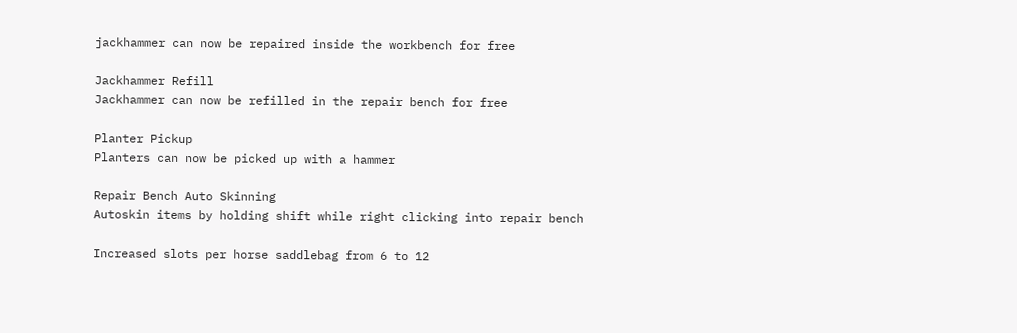jackhammer can now be repaired inside the workbench for free

Jackhammer Refill
Jackhammer can now be refilled in the repair bench for free

Planter Pickup
Planters can now be picked up with a hammer

Repair Bench Auto Skinning
Autoskin items by holding shift while right clicking into repair bench

Increased slots per horse saddlebag from 6 to 12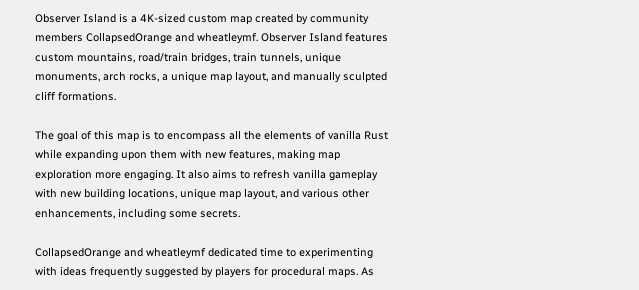Observer Island is a 4K-sized custom map created by community members CollapsedOrange and wheatleymf. Observer Island features custom mountains, road/train bridges, train tunnels, unique monuments, arch rocks, a unique map layout, and manually sculpted cliff formations.

The goal of this map is to encompass all the elements of vanilla Rust while expanding upon them with new features, making map exploration more engaging. It also aims to refresh vanilla gameplay with new building locations, unique map layout, and various other enhancements, including some secrets.

CollapsedOrange and wheatleymf dedicated time to experimenting with ideas frequently suggested by players for procedural maps. As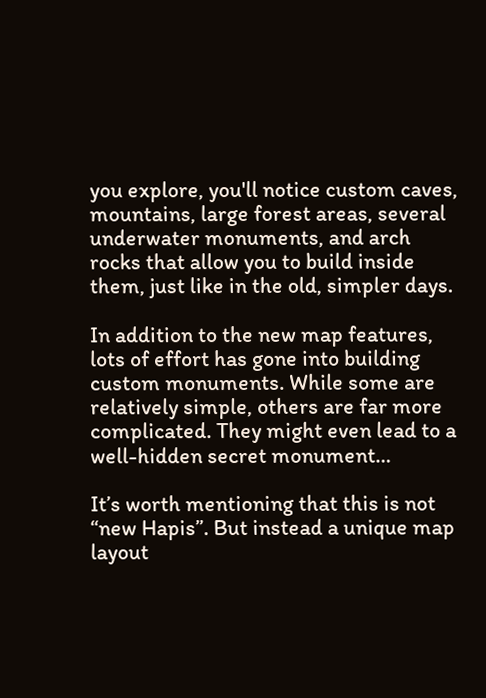you explore, you'll notice custom caves, mountains, large forest areas, several underwater monuments, and arch rocks that allow you to build inside them, just like in the old, simpler days.

In addition to the new map features, lots of effort has gone into building custom monuments. While some are relatively simple, others are far more complicated. They might even lead to a well-hidden secret monument…

It’s worth mentioning that this is not “new Hapis”. But instead a unique map layout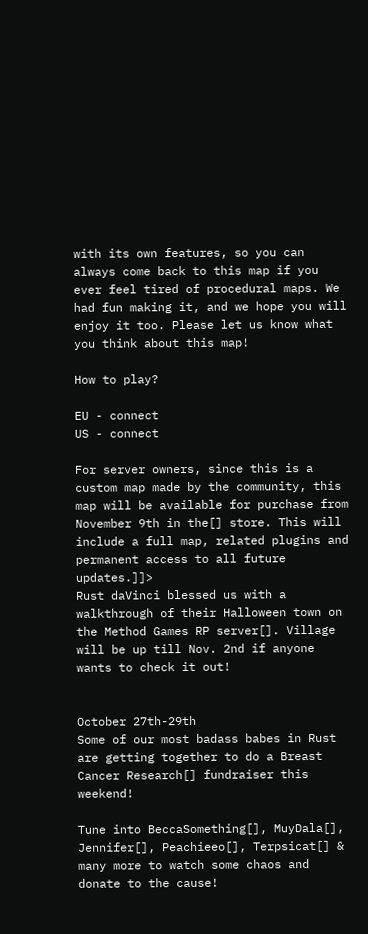with its own features, so you can always come back to this map if you ever feel tired of procedural maps. We had fun making it, and we hope you will enjoy it too. Please let us know what you think about this map!

How to play?

EU - connect
US - connect

For server owners, since this is a custom map made by the community, this map will be available for purchase from November 9th in the[] store. This will include a full map, related plugins and permanent access to all future updates.]]>
Rust daVinci blessed us with a walkthrough of their Halloween town on the Method Games RP server[]. Village will be up till Nov. 2nd if anyone wants to check it out!


October 27th-29th
Some of our most badass babes in Rust are getting together to do a Breast Cancer Research[] fundraiser this weekend!

Tune into BeccaSomething[], MuyDala[], Jennifer[], Peachieeo[], Terpsicat[] & many more to watch some chaos and donate to the cause!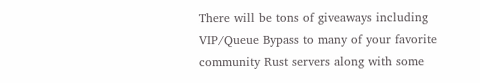There will be tons of giveaways including VIP/Queue Bypass to many of your favorite community Rust servers along with some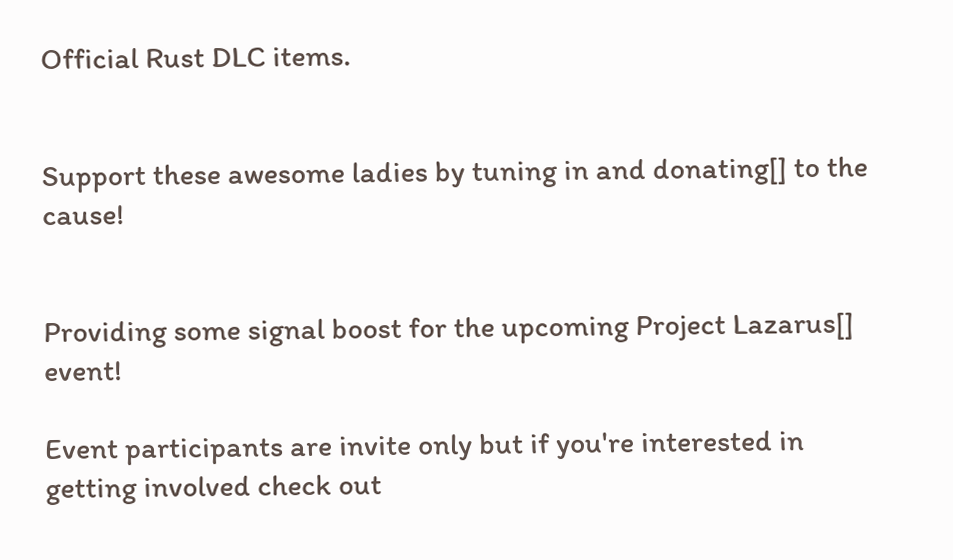Official Rust DLC items.


Support these awesome ladies by tuning in and donating[] to the cause!


Providing some signal boost for the upcoming Project Lazarus[] event!

Event participants are invite only but if you're interested in getting involved check out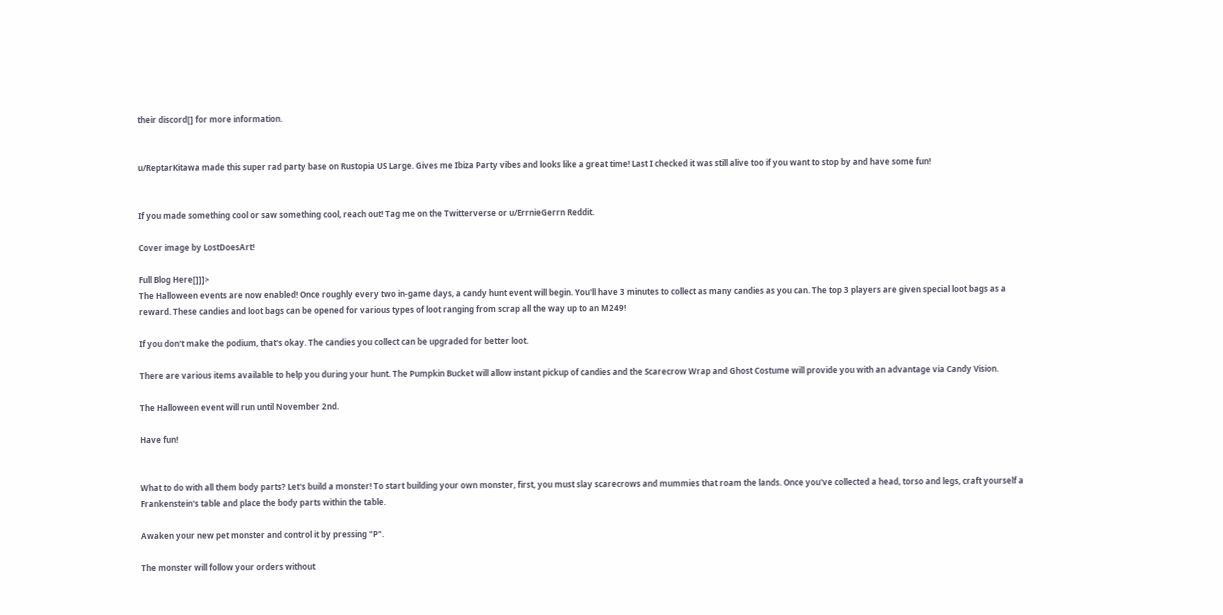their discord[] for more information.


u/ReptarKitawa made this super rad party base on Rustopia US Large. Gives me Ibiza Party vibes and looks like a great time! Last I checked it was still alive too if you want to stop by and have some fun!


If you made something cool or saw something cool, reach out! Tag me on the Twitterverse or u/ErrnieGerrn Reddit.

Cover image by LostDoesArt!

Full Blog Here[]]]>
The Halloween events are now enabled! Once roughly every two in-game days, a candy hunt event will begin. You'll have 3 minutes to collect as many candies as you can. The top 3 players are given special loot bags as a reward. These candies and loot bags can be opened for various types of loot ranging from scrap all the way up to an M249!

If you don't make the podium, that's okay. The candies you collect can be upgraded for better loot.

There are various items available to help you during your hunt. The Pumpkin Bucket will allow instant pickup of candies and the Scarecrow Wrap and Ghost Costume will provide you with an advantage via Candy Vision.

The Halloween event will run until November 2nd.

Have fun!


What to do with all them body parts? Let's build a monster! To start building your own monster, first, you must slay scarecrows and mummies that roam the lands. Once you've collected a head, torso and legs, craft yourself a Frankenstein's table and place the body parts within the table.

Awaken your new pet monster and control it by pressing "P".

The monster will follow your orders without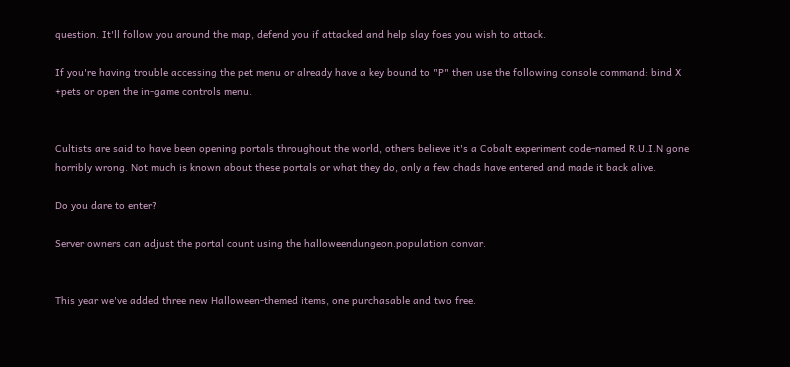question. It'll follow you around the map, defend you if attacked and help slay foes you wish to attack.

If you're having trouble accessing the pet menu or already have a key bound to "P" then use the following console command: bind X +pets or open the in-game controls menu.


Cultists are said to have been opening portals throughout the world, others believe it's a Cobalt experiment code-named R.U.I.N gone horribly wrong. Not much is known about these portals or what they do, only a few chads have entered and made it back alive.

Do you dare to enter?

Server owners can adjust the portal count using the halloweendungeon.population convar.


This year we've added three new Halloween-themed items, one purchasable and two free.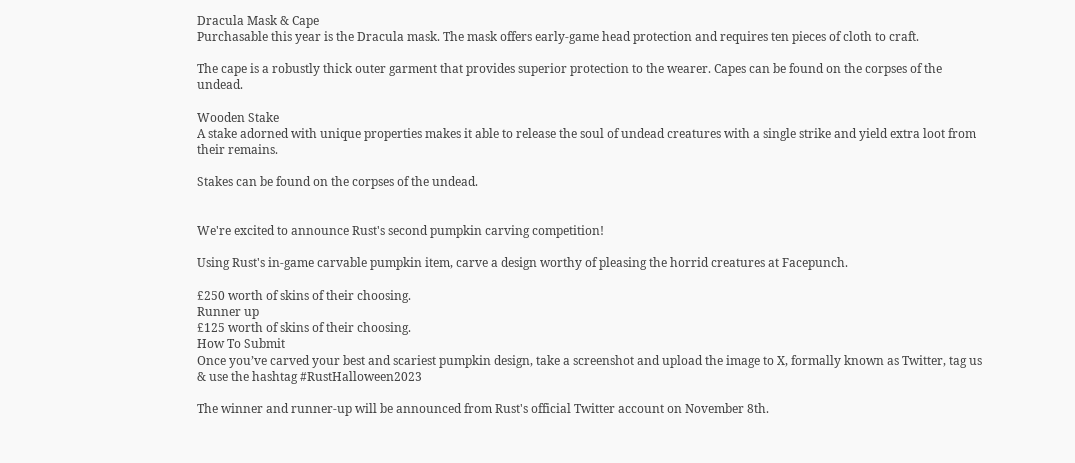Dracula Mask & Cape
Purchasable this year is the Dracula mask. The mask offers early-game head protection and requires ten pieces of cloth to craft.

The cape is a robustly thick outer garment that provides superior protection to the wearer. Capes can be found on the corpses of the undead.

Wooden Stake
A stake adorned with unique properties makes it able to release the soul of undead creatures with a single strike and yield extra loot from their remains.

Stakes can be found on the corpses of the undead.


We're excited to announce Rust's second pumpkin carving competition!

Using Rust's in-game carvable pumpkin item, carve a design worthy of pleasing the horrid creatures at Facepunch.

£250 worth of skins of their choosing.
Runner up
£125 worth of skins of their choosing.
How To Submit
Once you’ve carved your best and scariest pumpkin design, take a screenshot and upload the image to X, formally known as Twitter, tag us & use the hashtag #RustHalloween2023

The winner and runner-up will be announced from Rust's official Twitter account on November 8th.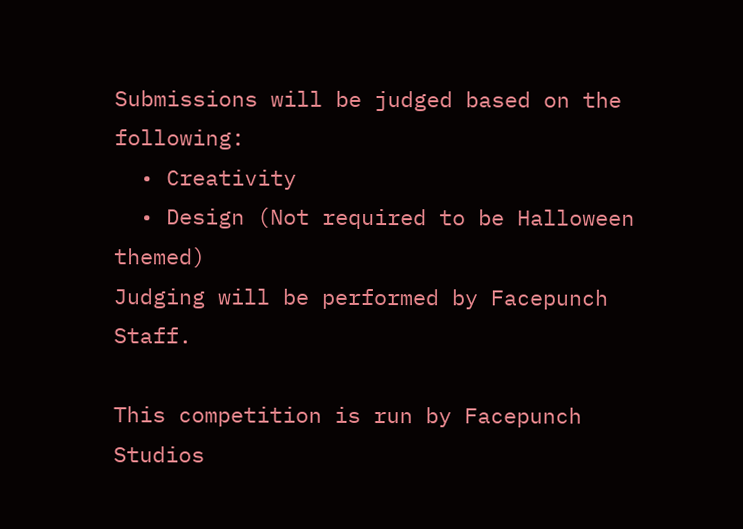Submissions will be judged based on the following:
  • Creativity
  • Design (Not required to be Halloween themed)
Judging will be performed by Facepunch Staff.

This competition is run by Facepunch Studios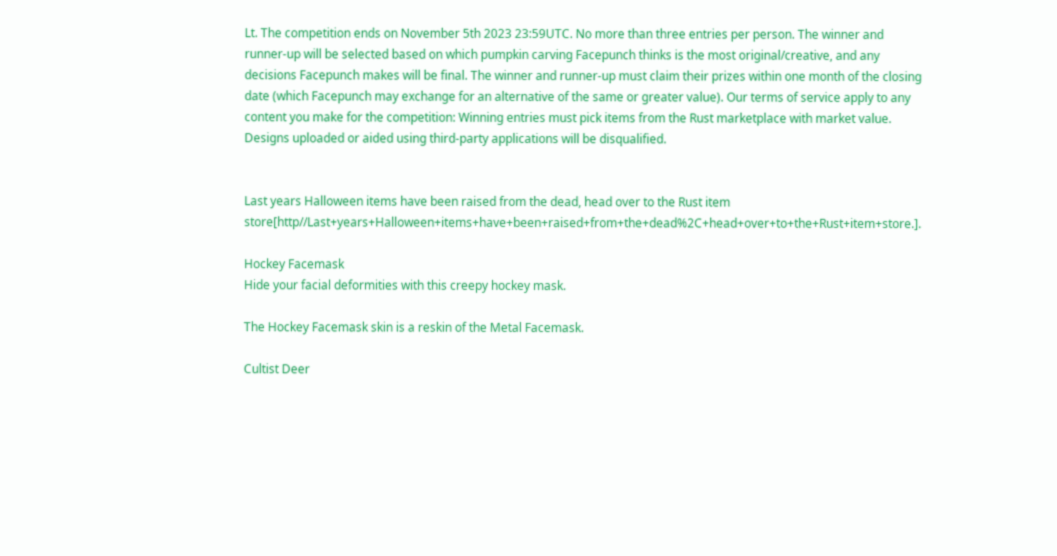Lt. The competition ends on November 5th 2023 23:59UTC. No more than three entries per person. The winner and runner-up will be selected based on which pumpkin carving Facepunch thinks is the most original/creative, and any decisions Facepunch makes will be final. The winner and runner-up must claim their prizes within one month of the closing date (which Facepunch may exchange for an alternative of the same or greater value). Our terms of service apply to any content you make for the competition: Winning entries must pick items from the Rust marketplace with market value. Designs uploaded or aided using third-party applications will be disqualified.


Last years Halloween items have been raised from the dead, head over to the Rust item store[http//Last+years+Halloween+items+have+been+raised+from+the+dead%2C+head+over+to+the+Rust+item+store.].

Hockey Facemask
Hide your facial deformities with this creepy hockey mask.

The Hockey Facemask skin is a reskin of the Metal Facemask.

Cultist Deer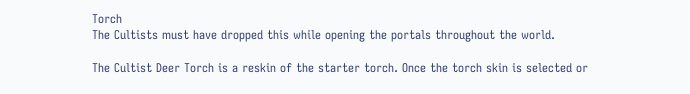Torch
The Cultists must have dropped this while opening the portals throughout the world.

The Cultist Deer Torch is a reskin of the starter torch. Once the torch skin is selected or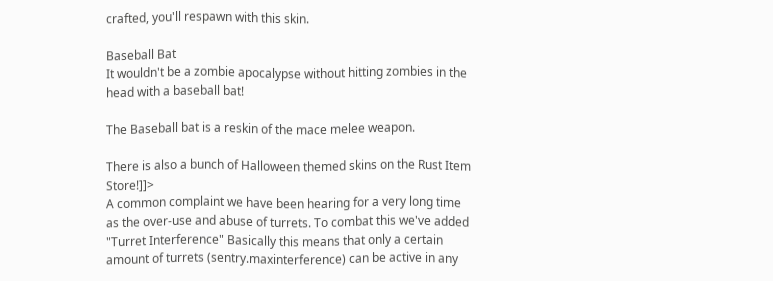crafted, you'll respawn with this skin.

Baseball Bat
It wouldn't be a zombie apocalypse without hitting zombies in the head with a baseball bat!

The Baseball bat is a reskin of the mace melee weapon.

There is also a bunch of Halloween themed skins on the Rust Item Store!]]>
A common complaint we have been hearing for a very long time as the over-use and abuse of turrets. To combat this we've added "Turret Interference" Basically this means that only a certain amount of turrets (sentry.maxinterference) can be active in any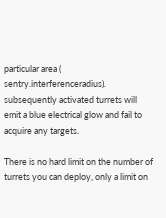particular area ( sentry.interferenceradius). subsequently activated turrets will emit a blue electrical glow and fail to acquire any targets.

There is no hard limit on the number of turrets you can deploy, only a limit on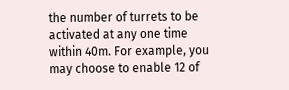the number of turrets to be activated at any one time within 40m. For example, you may choose to enable 12 of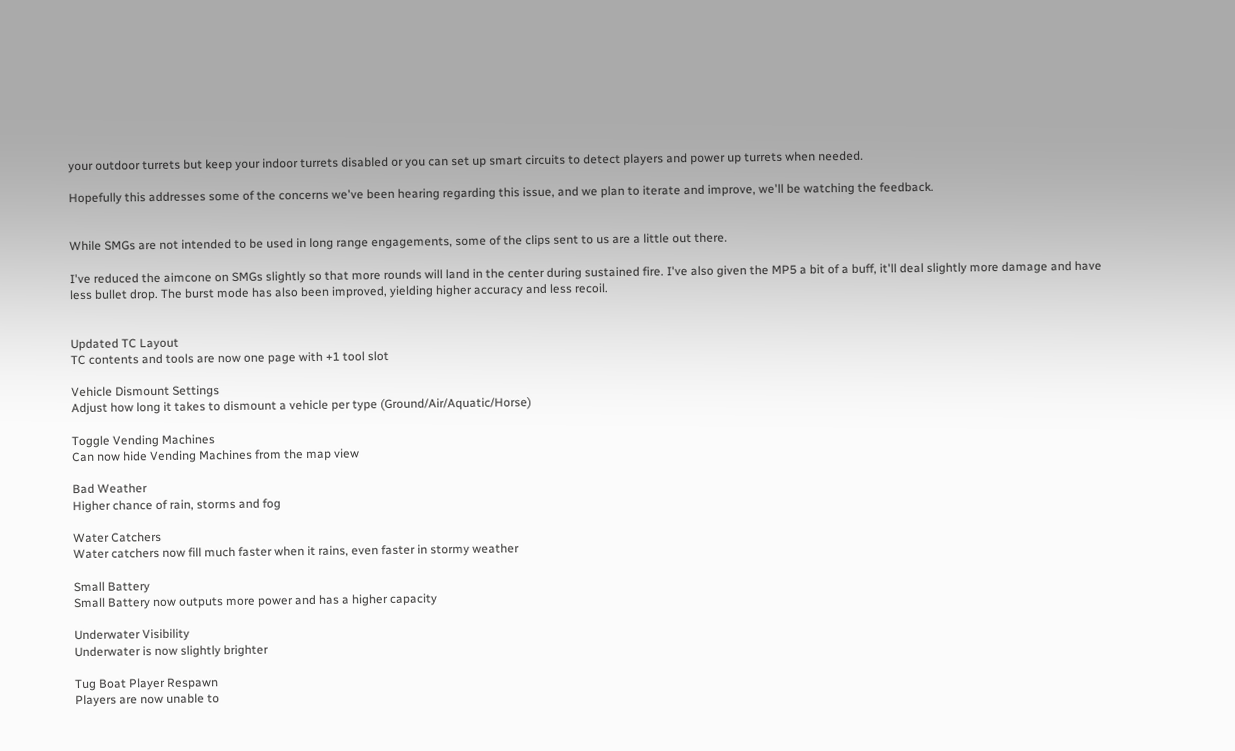your outdoor turrets but keep your indoor turrets disabled or you can set up smart circuits to detect players and power up turrets when needed.

Hopefully this addresses some of the concerns we've been hearing regarding this issue, and we plan to iterate and improve, we'll be watching the feedback.


While SMGs are not intended to be used in long range engagements, some of the clips sent to us are a little out there.

I've reduced the aimcone on SMGs slightly so that more rounds will land in the center during sustained fire. I've also given the MP5 a bit of a buff, it'll deal slightly more damage and have less bullet drop. The burst mode has also been improved, yielding higher accuracy and less recoil.


Updated TC Layout
TC contents and tools are now one page with +1 tool slot

Vehicle Dismount Settings
Adjust how long it takes to dismount a vehicle per type (Ground/Air/Aquatic/Horse)

Toggle Vending Machines
Can now hide Vending Machines from the map view

Bad Weather
Higher chance of rain, storms and fog

Water Catchers
Water catchers now fill much faster when it rains, even faster in stormy weather

Small Battery
Small Battery now outputs more power and has a higher capacity

Underwater Visibility
Underwater is now slightly brighter

Tug Boat Player Respawn
Players are now unable to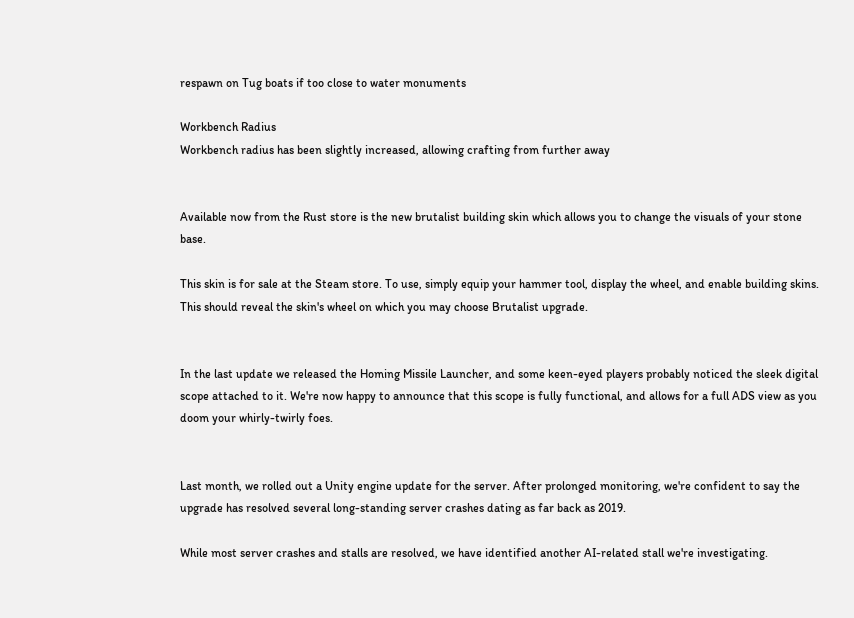respawn on Tug boats if too close to water monuments

Workbench Radius
Workbench radius has been slightly increased, allowing crafting from further away


Available now from the Rust store is the new brutalist building skin which allows you to change the visuals of your stone base.

This skin is for sale at the Steam store. To use, simply equip your hammer tool, display the wheel, and enable building skins. This should reveal the skin's wheel on which you may choose Brutalist upgrade.


In the last update we released the Homing Missile Launcher, and some keen-eyed players probably noticed the sleek digital scope attached to it. We're now happy to announce that this scope is fully functional, and allows for a full ADS view as you doom your whirly-twirly foes.


Last month, we rolled out a Unity engine update for the server. After prolonged monitoring, we're confident to say the upgrade has resolved several long-standing server crashes dating as far back as 2019.

While most server crashes and stalls are resolved, we have identified another AI-related stall we're investigating.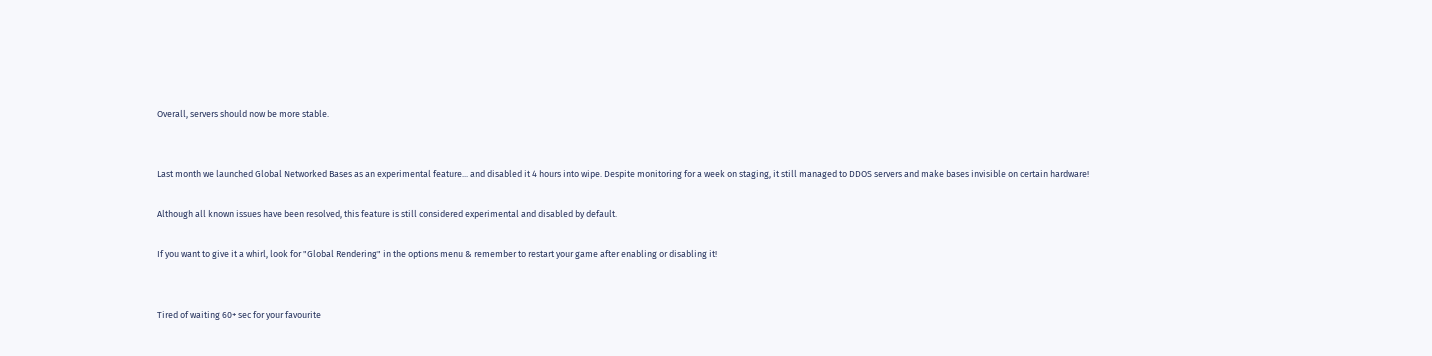Overall, servers should now be more stable.


Last month we launched Global Networked Bases as an experimental feature... and disabled it 4 hours into wipe. Despite monitoring for a week on staging, it still managed to DDOS servers and make bases invisible on certain hardware!

Although all known issues have been resolved, this feature is still considered experimental and disabled by default.

If you want to give it a whirl, look for "Global Rendering" in the options menu & remember to restart your game after enabling or disabling it!


Tired of waiting 60+ sec for your favourite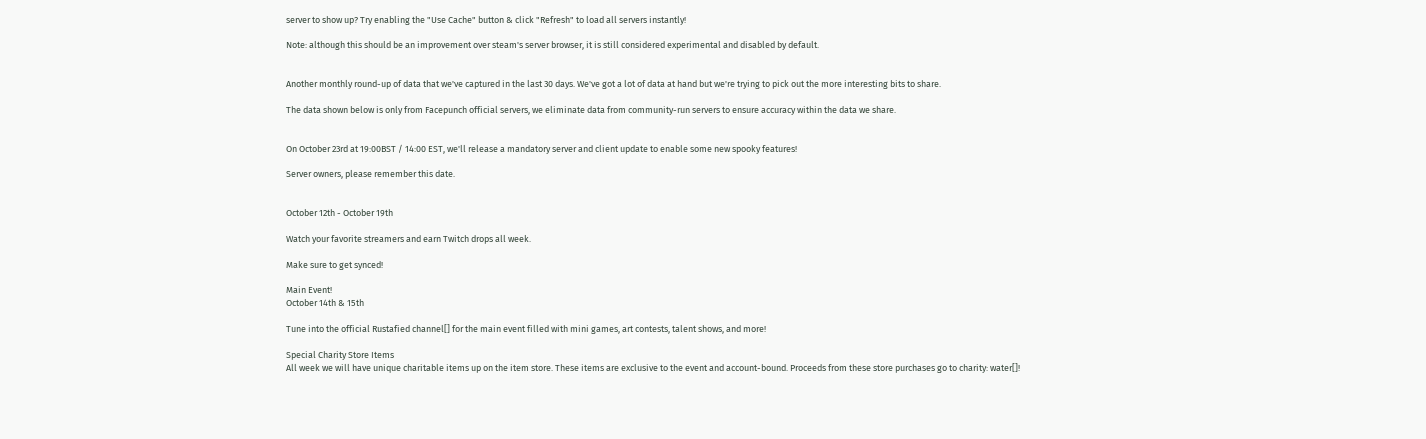server to show up? Try enabling the "Use Cache" button & click "Refresh" to load all servers instantly!

Note: although this should be an improvement over steam's server browser, it is still considered experimental and disabled by default.


Another monthly round-up of data that we've captured in the last 30 days. We've got a lot of data at hand but we're trying to pick out the more interesting bits to share.

The data shown below is only from Facepunch official servers, we eliminate data from community-run servers to ensure accuracy within the data we share.


On October 23rd at 19:00BST / 14:00 EST, we'll release a mandatory server and client update to enable some new spooky features!

Server owners, please remember this date.


October 12th - October 19th

Watch your favorite streamers and earn Twitch drops all week.

Make sure to get synced!

Main Event!
October 14th & 15th

Tune into the official Rustafied channel[] for the main event filled with mini games, art contests, talent shows, and more!

Special Charity Store Items
All week we will have unique charitable items up on the item store. These items are exclusive to the event and account-bound. Proceeds from these store purchases go to charity: water[]!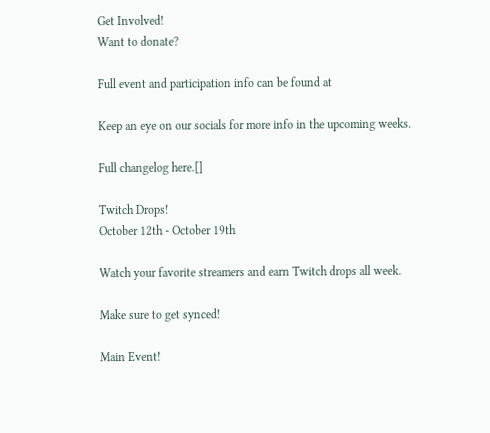Get Involved!
Want to donate?

Full event and participation info can be found at

Keep an eye on our socials for more info in the upcoming weeks.

Full changelog here.[]

Twitch Drops!
October 12th - October 19th

Watch your favorite streamers and earn Twitch drops all week.

Make sure to get synced!

Main Event!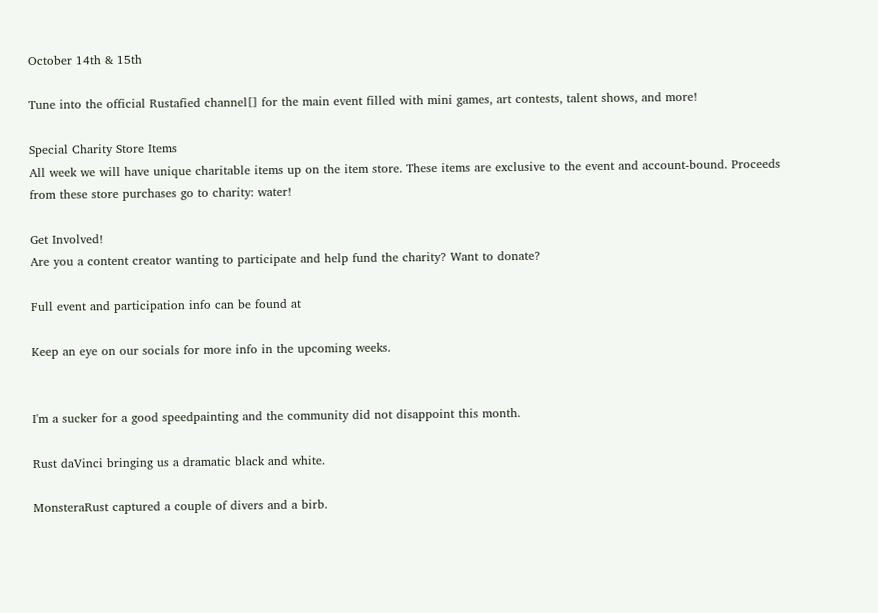October 14th & 15th

Tune into the official Rustafied channel[] for the main event filled with mini games, art contests, talent shows, and more!

Special Charity Store Items
All week we will have unique charitable items up on the item store. These items are exclusive to the event and account-bound. Proceeds from these store purchases go to charity: water!

Get Involved!
Are you a content creator wanting to participate and help fund the charity? Want to donate?

Full event and participation info can be found at

Keep an eye on our socials for more info in the upcoming weeks.


I'm a sucker for a good speedpainting and the community did not disappoint this month.

Rust daVinci bringing us a dramatic black and white.

MonsteraRust captured a couple of divers and a birb.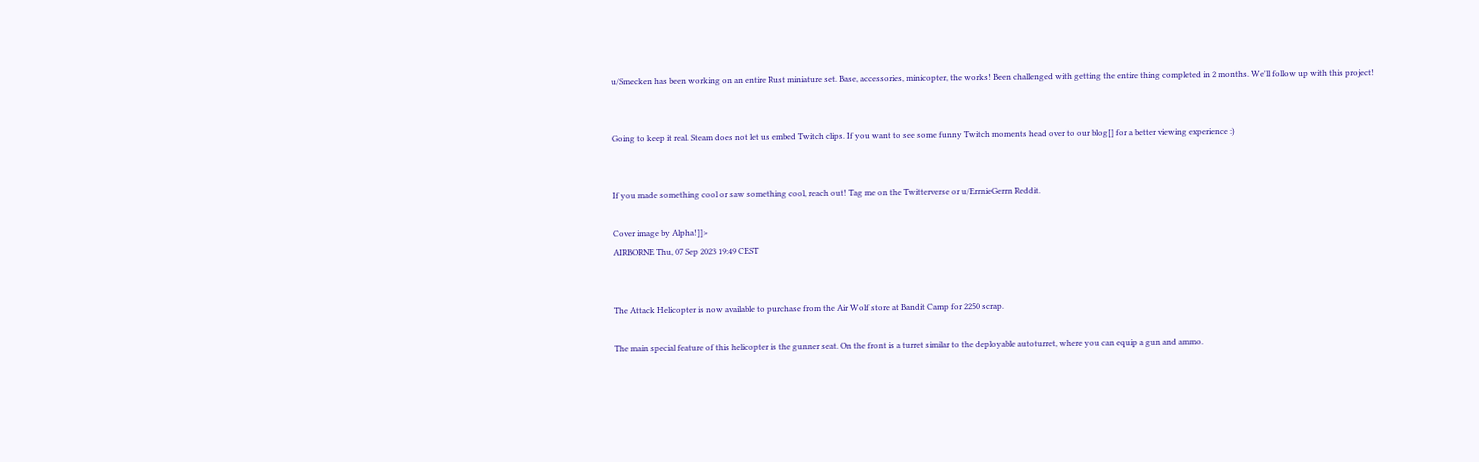u/Smecken has been working on an entire Rust miniature set. Base, accessories, minicopter, the works! Been challenged with getting the entire thing completed in 2 months. We'll follow up with this project!


Going to keep it real. Steam does not let us embed Twitch clips. If you want to see some funny Twitch moments head over to our blog[] for a better viewing experience :)


If you made something cool or saw something cool, reach out! Tag me on the Twitterverse or u/ErrnieGerrn Reddit.

Cover image by Alpha!]]>
AIRBORNE Thu, 07 Sep 2023 19:49 CEST


The Attack Helicopter is now available to purchase from the Air Wolf store at Bandit Camp for 2250 scrap.

The main special feature of this helicopter is the gunner seat. On the front is a turret similar to the deployable autoturret, where you can equip a gun and ammo.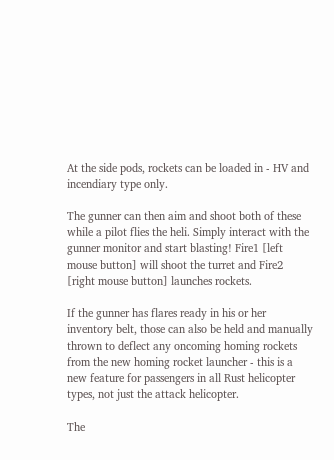At the side pods, rockets can be loaded in - HV and incendiary type only.

The gunner can then aim and shoot both of these while a pilot flies the heli. Simply interact with the gunner monitor and start blasting! Fire1 [left mouse button] will shoot the turret and Fire2 [right mouse button] launches rockets.

If the gunner has flares ready in his or her inventory belt, those can also be held and manually thrown to deflect any oncoming homing rockets from the new homing rocket launcher - this is a new feature for passengers in all Rust helicopter types, not just the attack helicopter.

The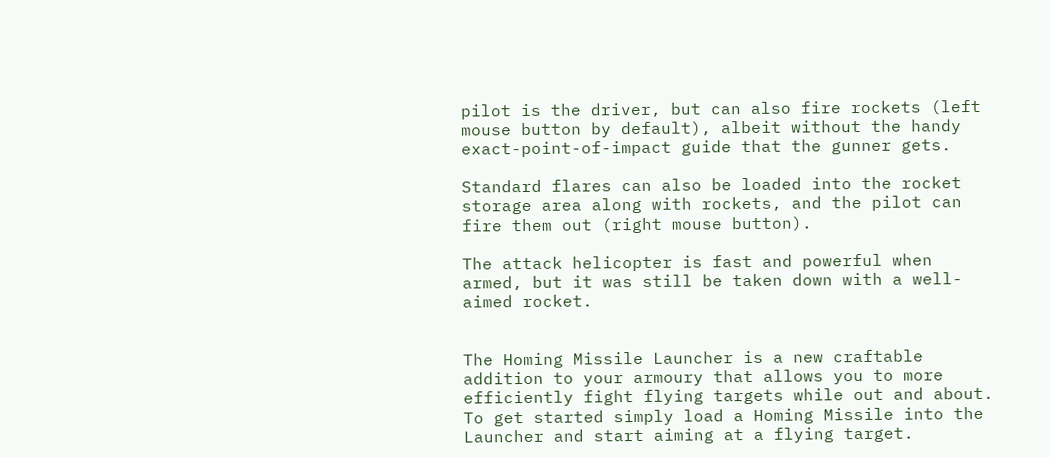pilot is the driver, but can also fire rockets (left mouse button by default), albeit without the handy exact-point-of-impact guide that the gunner gets.

Standard flares can also be loaded into the rocket storage area along with rockets, and the pilot can fire them out (right mouse button).

The attack helicopter is fast and powerful when armed, but it was still be taken down with a well-aimed rocket.


The Homing Missile Launcher is a new craftable addition to your armoury that allows you to more efficiently fight flying targets while out and about. To get started simply load a Homing Missile into the Launcher and start aiming at a flying target.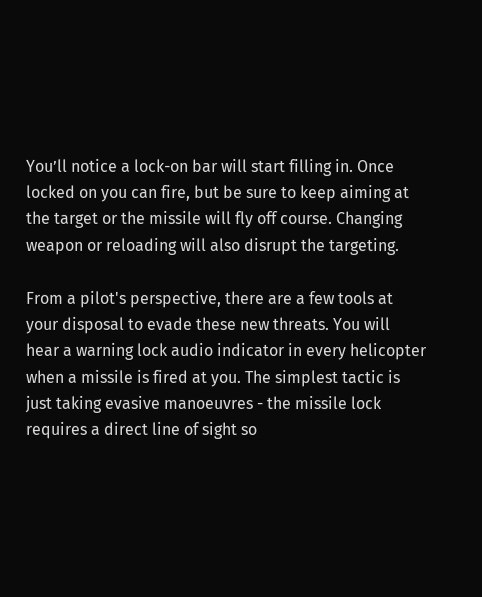You’ll notice a lock-on bar will start filling in. Once locked on you can fire, but be sure to keep aiming at the target or the missile will fly off course. Changing weapon or reloading will also disrupt the targeting.

From a pilot's perspective, there are a few tools at your disposal to evade these new threats. You will hear a warning lock audio indicator in every helicopter when a missile is fired at you. The simplest tactic is just taking evasive manoeuvres - the missile lock requires a direct line of sight so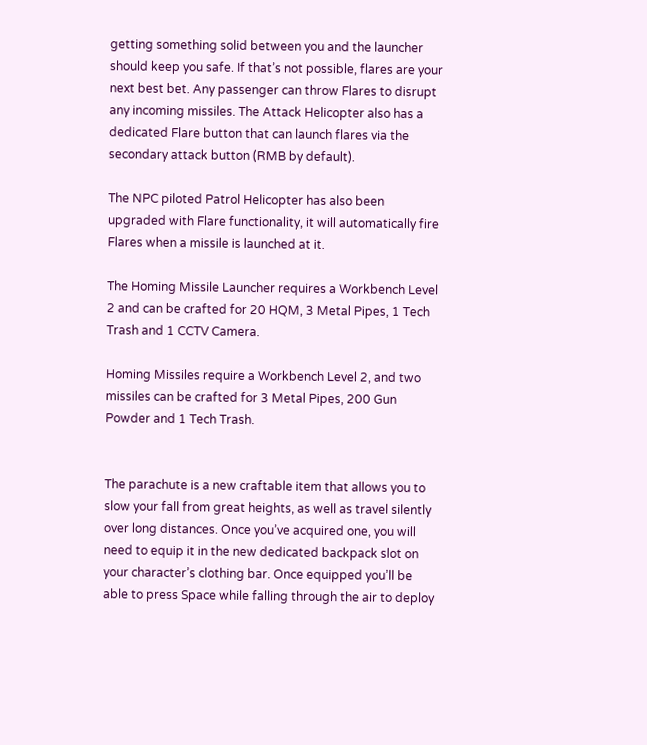getting something solid between you and the launcher should keep you safe. If that’s not possible, flares are your next best bet. Any passenger can throw Flares to disrupt any incoming missiles. The Attack Helicopter also has a dedicated Flare button that can launch flares via the secondary attack button (RMB by default).

The NPC piloted Patrol Helicopter has also been upgraded with Flare functionality, it will automatically fire Flares when a missile is launched at it.

The Homing Missile Launcher requires a Workbench Level 2 and can be crafted for 20 HQM, 3 Metal Pipes, 1 Tech Trash and 1 CCTV Camera.

Homing Missiles require a Workbench Level 2, and two missiles can be crafted for 3 Metal Pipes, 200 Gun Powder and 1 Tech Trash.


The parachute is a new craftable item that allows you to slow your fall from great heights, as well as travel silently over long distances. Once you’ve acquired one, you will need to equip it in the new dedicated backpack slot on your character’s clothing bar. Once equipped you’ll be able to press Space while falling through the air to deploy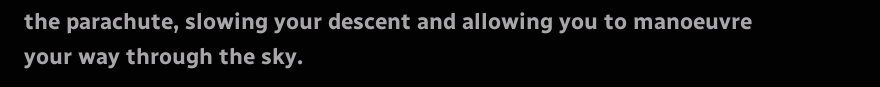the parachute, slowing your descent and allowing you to manoeuvre your way through the sky.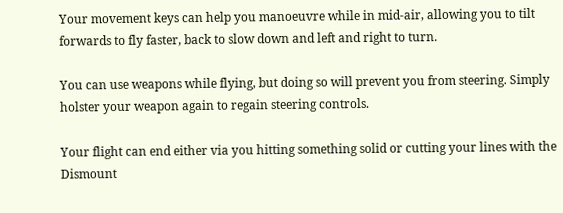Your movement keys can help you manoeuvre while in mid-air, allowing you to tilt forwards to fly faster, back to slow down and left and right to turn.

You can use weapons while flying, but doing so will prevent you from steering. Simply holster your weapon again to regain steering controls.

Your flight can end either via you hitting something solid or cutting your lines with the Dismount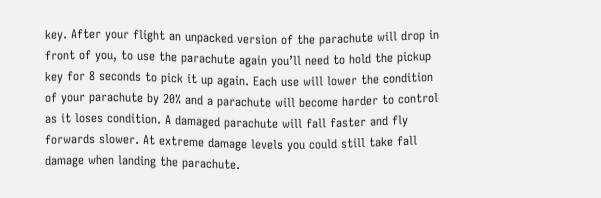key. After your flight an unpacked version of the parachute will drop in front of you, to use the parachute again you’ll need to hold the pickup key for 8 seconds to pick it up again. Each use will lower the condition of your parachute by 20% and a parachute will become harder to control as it loses condition. A damaged parachute will fall faster and fly forwards slower. At extreme damage levels you could still take fall damage when landing the parachute.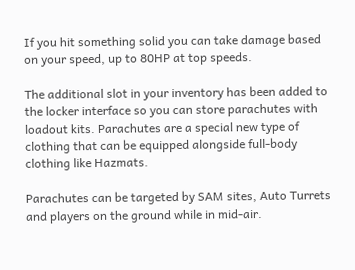If you hit something solid you can take damage based on your speed, up to 80HP at top speeds.

The additional slot in your inventory has been added to the locker interface so you can store parachutes with loadout kits. Parachutes are a special new type of clothing that can be equipped alongside full-body clothing like Hazmats.

Parachutes can be targeted by SAM sites, Auto Turrets and players on the ground while in mid-air.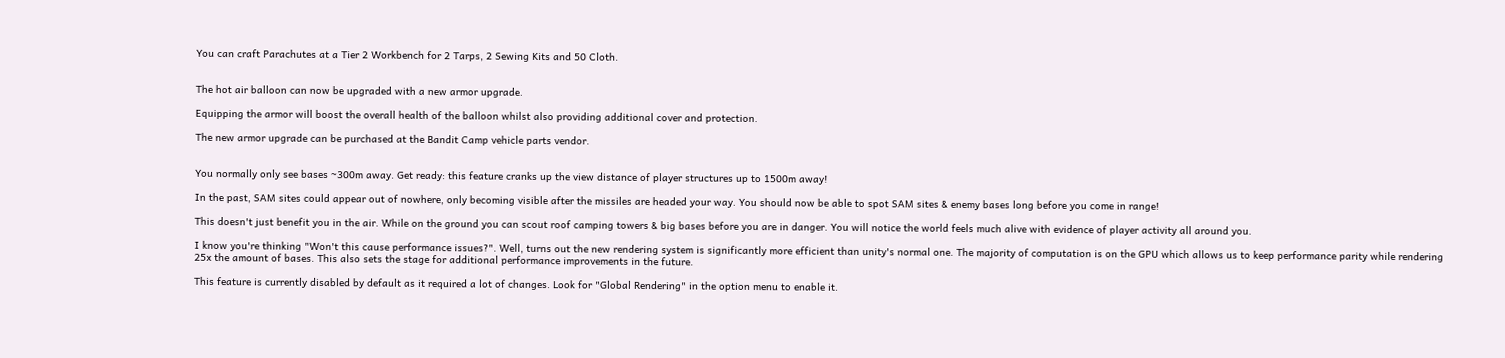You can craft Parachutes at a Tier 2 Workbench for 2 Tarps, 2 Sewing Kits and 50 Cloth.


The hot air balloon can now be upgraded with a new armor upgrade.

Equipping the armor will boost the overall health of the balloon whilst also providing additional cover and protection.

The new armor upgrade can be purchased at the Bandit Camp vehicle parts vendor.


You normally only see bases ~300m away. Get ready: this feature cranks up the view distance of player structures up to 1500m away!

In the past, SAM sites could appear out of nowhere, only becoming visible after the missiles are headed your way. You should now be able to spot SAM sites & enemy bases long before you come in range!

This doesn't just benefit you in the air. While on the ground you can scout roof camping towers & big bases before you are in danger. You will notice the world feels much alive with evidence of player activity all around you.

I know you're thinking "Won't this cause performance issues?". Well, turns out the new rendering system is significantly more efficient than unity's normal one. The majority of computation is on the GPU which allows us to keep performance parity while rendering 25x the amount of bases. This also sets the stage for additional performance improvements in the future.

This feature is currently disabled by default as it required a lot of changes. Look for "Global Rendering" in the option menu to enable it.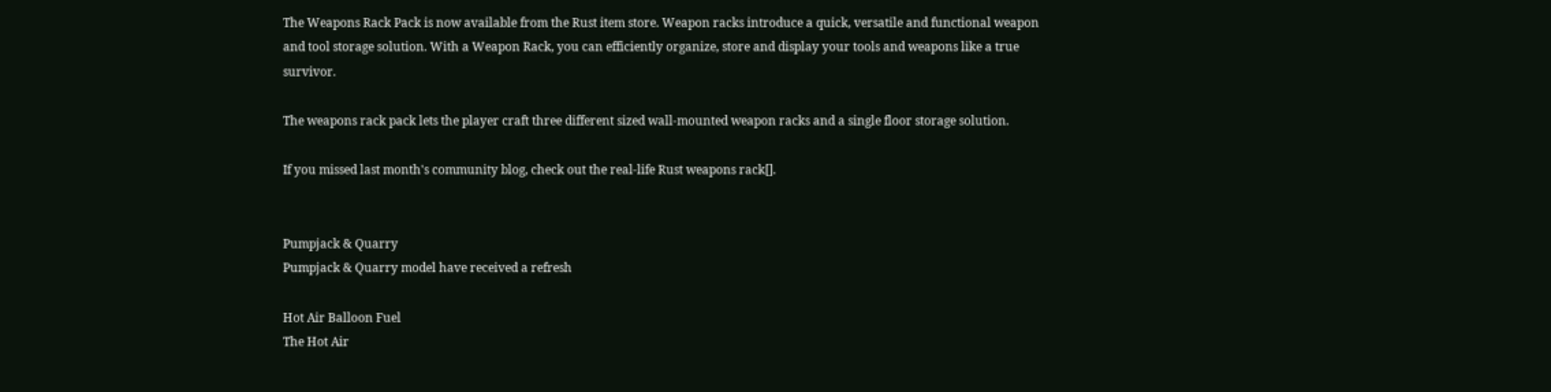The Weapons Rack Pack is now available from the Rust item store. Weapon racks introduce a quick, versatile and functional weapon and tool storage solution. With a Weapon Rack, you can efficiently organize, store and display your tools and weapons like a true survivor.

The weapons rack pack lets the player craft three different sized wall-mounted weapon racks and a single floor storage solution.

If you missed last month's community blog, check out the real-life Rust weapons rack[].


Pumpjack & Quarry
Pumpjack & Quarry model have received a refresh

Hot Air Balloon Fuel
The Hot Air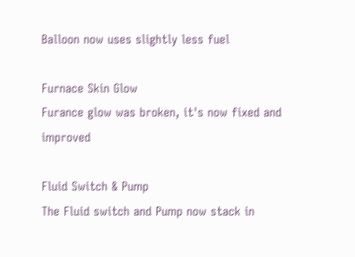Balloon now uses slightly less fuel

Furnace Skin Glow
Furance glow was broken, it's now fixed and improved

Fluid Switch & Pump
The Fluid switch and Pump now stack in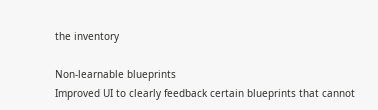the inventory

Non-learnable blueprints
Improved UI to clearly feedback certain blueprints that cannot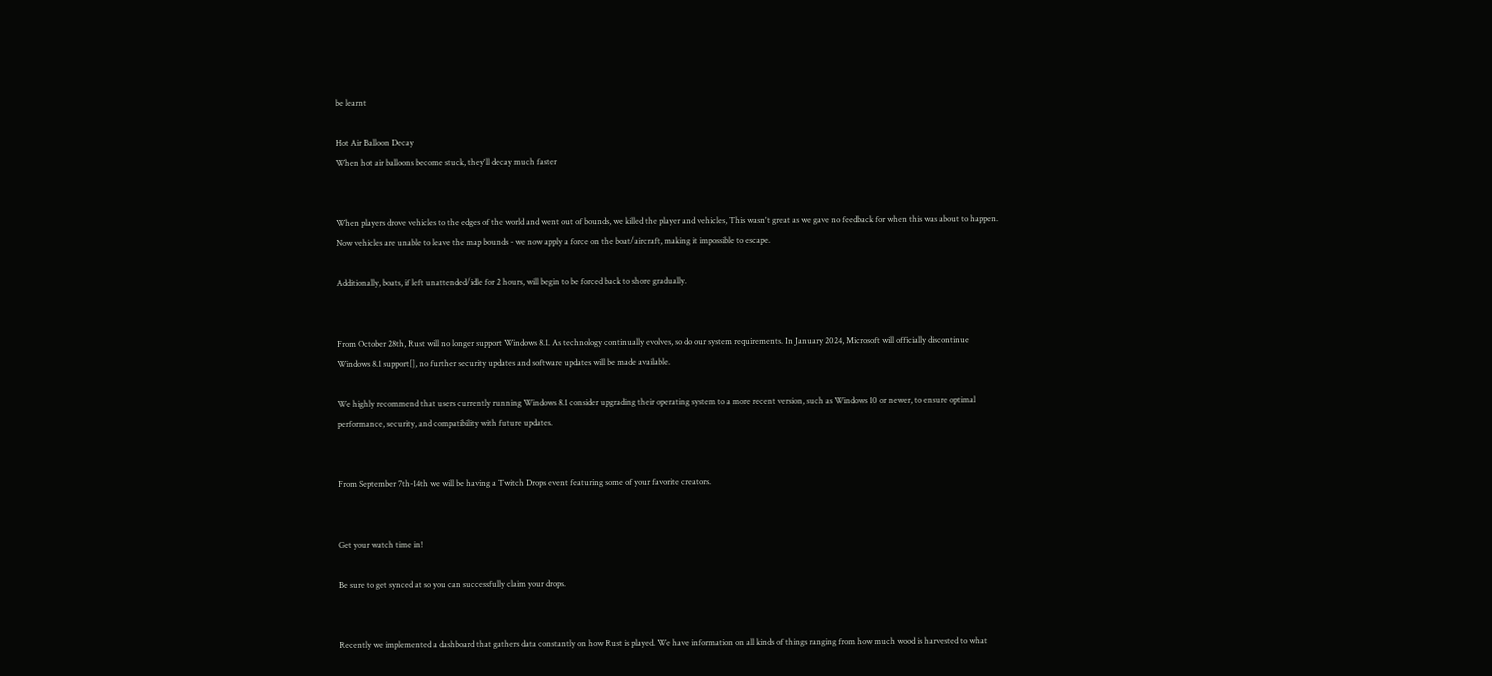be learnt

Hot Air Balloon Decay
When hot air balloons become stuck, they'll decay much faster


When players drove vehicles to the edges of the world and went out of bounds, we killed the player and vehicles, This wasn't great as we gave no feedback for when this was about to happen. Now vehicles are unable to leave the map bounds - we now apply a force on the boat/aircraft, making it impossible to escape.

Additionally, boats, if left unattended/idle for 2 hours, will begin to be forced back to shore gradually.


From October 28th, Rust will no longer support Windows 8.1. As technology continually evolves, so do our system requirements. In January 2024, Microsoft will officially discontinue Windows 8.1 support[], no further security updates and software updates will be made available.

We highly recommend that users currently running Windows 8.1 consider upgrading their operating system to a more recent version, such as Windows 10 or newer, to ensure optimal performance, security, and compatibility with future updates.


From September 7th-14th we will be having a Twitch Drops event featuring some of your favorite creators.


Get your watch time in!

Be sure to get synced at so you can successfully claim your drops.


Recently we implemented a dashboard that gathers data constantly on how Rust is played. We have information on all kinds of things ranging from how much wood is harvested to what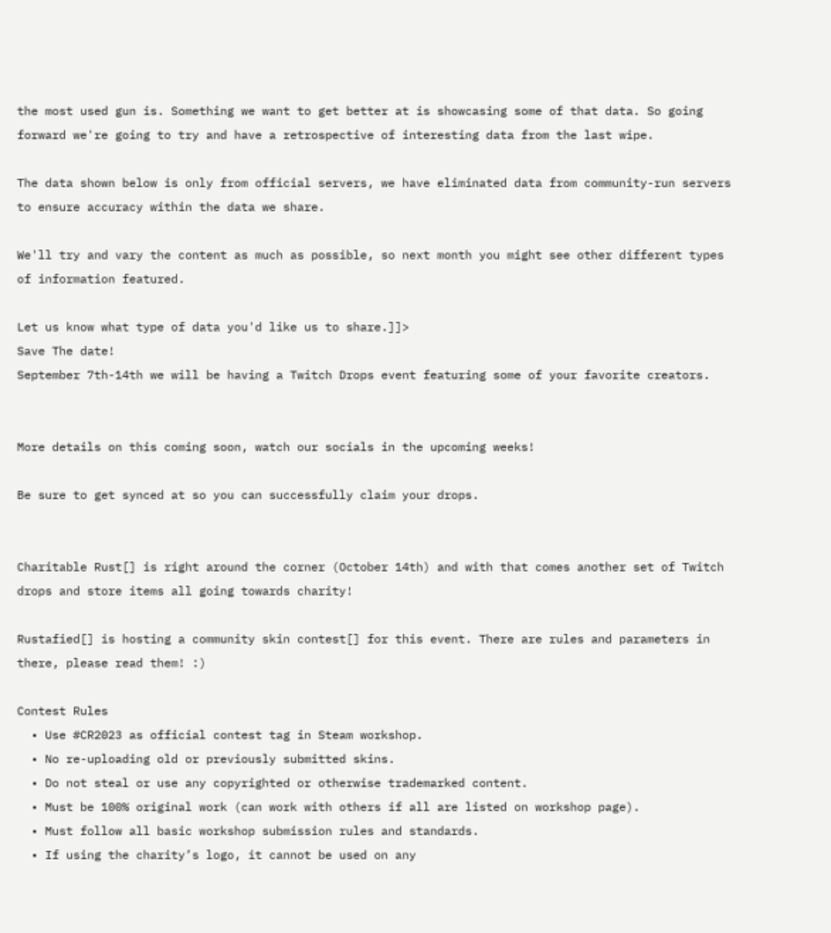the most used gun is. Something we want to get better at is showcasing some of that data. So going forward we're going to try and have a retrospective of interesting data from the last wipe.

The data shown below is only from official servers, we have eliminated data from community-run servers to ensure accuracy within the data we share.

We'll try and vary the content as much as possible, so next month you might see other different types of information featured.

Let us know what type of data you'd like us to share.]]>
Save The date!
September 7th-14th we will be having a Twitch Drops event featuring some of your favorite creators.


More details on this coming soon, watch our socials in the upcoming weeks!

Be sure to get synced at so you can successfully claim your drops.


Charitable Rust[] is right around the corner (October 14th) and with that comes another set of Twitch drops and store items all going towards charity!

Rustafied[] is hosting a community skin contest[] for this event. There are rules and parameters in there, please read them! :)

Contest Rules
  • Use #CR2023 as official contest tag in Steam workshop.
  • No re-uploading old or previously submitted skins.
  • Do not steal or use any copyrighted or otherwise trademarked content.
  • Must be 100% original work (can work with others if all are listed on workshop page).
  • Must follow all basic workshop submission rules and standards.
  • If using the charity’s logo, it cannot be used on any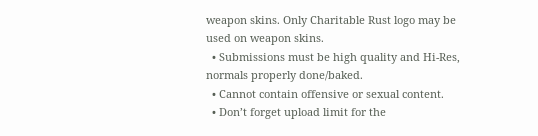weapon skins. Only Charitable Rust logo may be used on weapon skins.
  • Submissions must be high quality and Hi-Res, normals properly done/baked.
  • Cannot contain offensive or sexual content.
  • Don’t forget upload limit for the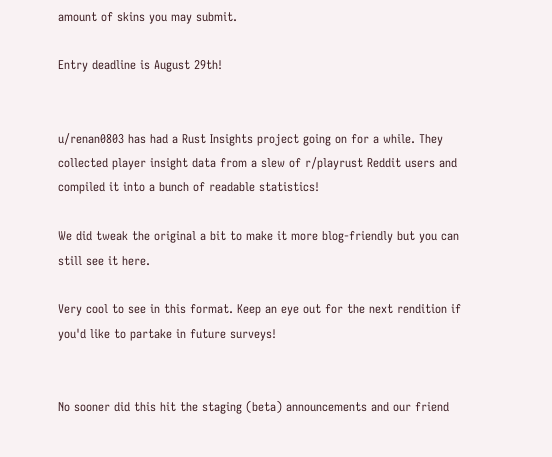amount of skins you may submit.

Entry deadline is August 29th!


u/renan0803 has had a Rust Insights project going on for a while. They collected player insight data from a slew of r/playrust Reddit users and compiled it into a bunch of readable statistics!

We did tweak the original a bit to make it more blog-friendly but you can still see it here.

Very cool to see in this format. Keep an eye out for the next rendition if you'd like to partake in future surveys!


No sooner did this hit the staging (beta) announcements and our friend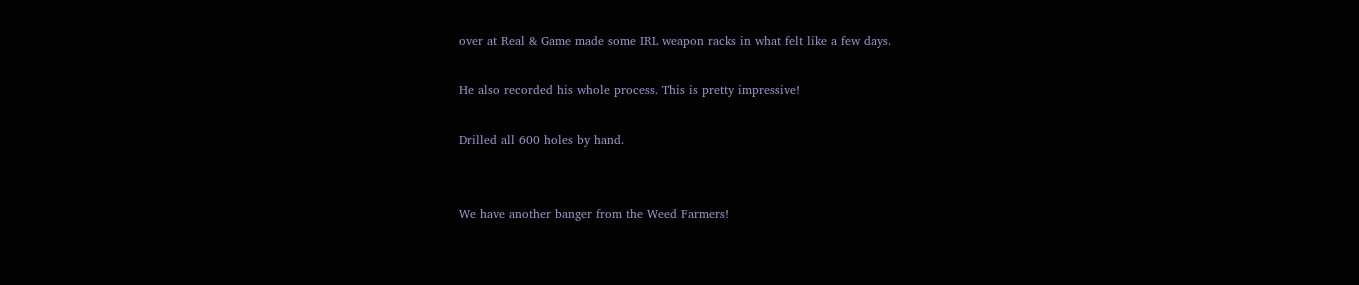over at Real & Game made some IRL weapon racks in what felt like a few days.

He also recorded his whole process. This is pretty impressive!

Drilled all 600 holes by hand.


We have another banger from the Weed Farmers!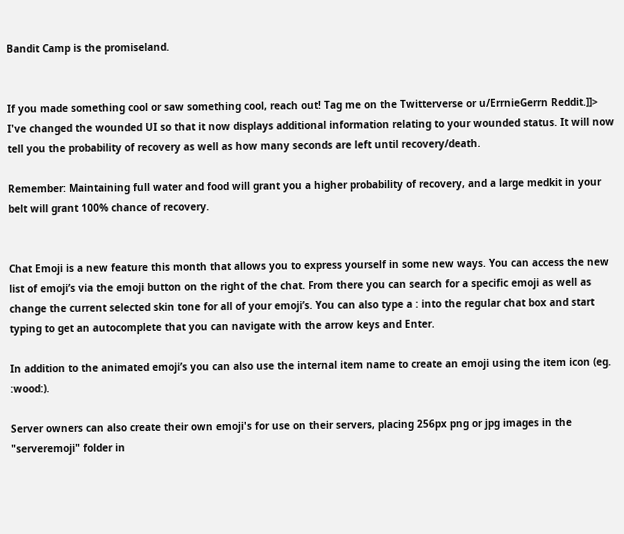Bandit Camp is the promiseland.


If you made something cool or saw something cool, reach out! Tag me on the Twitterverse or u/ErrnieGerrn Reddit.]]>
I've changed the wounded UI so that it now displays additional information relating to your wounded status. It will now tell you the probability of recovery as well as how many seconds are left until recovery/death.

Remember: Maintaining full water and food will grant you a higher probability of recovery, and a large medkit in your belt will grant 100% chance of recovery.


Chat Emoji is a new feature this month that allows you to express yourself in some new ways. You can access the new list of emoji’s via the emoji button on the right of the chat. From there you can search for a specific emoji as well as change the current selected skin tone for all of your emoji’s. You can also type a : into the regular chat box and start typing to get an autocomplete that you can navigate with the arrow keys and Enter.

In addition to the animated emoji’s you can also use the internal item name to create an emoji using the item icon (eg. :wood:).

Server owners can also create their own emoji's for use on their servers, placing 256px png or jpg images in the "serveremoji" folder in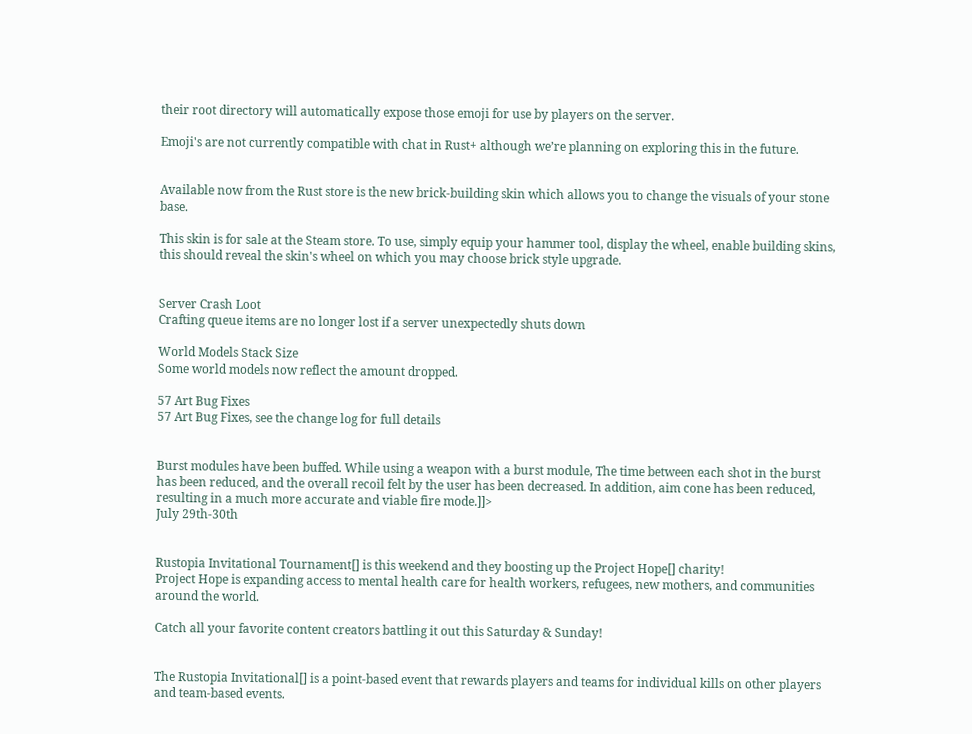their root directory will automatically expose those emoji for use by players on the server.

Emoji's are not currently compatible with chat in Rust+ although we’re planning on exploring this in the future.


Available now from the Rust store is the new brick-building skin which allows you to change the visuals of your stone base.

This skin is for sale at the Steam store. To use, simply equip your hammer tool, display the wheel, enable building skins, this should reveal the skin's wheel on which you may choose brick style upgrade.


Server Crash Loot
Crafting queue items are no longer lost if a server unexpectedly shuts down

World Models Stack Size
Some world models now reflect the amount dropped.

57 Art Bug Fixes
57 Art Bug Fixes, see the change log for full details


Burst modules have been buffed. While using a weapon with a burst module, The time between each shot in the burst has been reduced, and the overall recoil felt by the user has been decreased. In addition, aim cone has been reduced, resulting in a much more accurate and viable fire mode.]]>
July 29th-30th


Rustopia Invitational Tournament[] is this weekend and they boosting up the Project Hope[] charity!
Project Hope is expanding access to mental health care for health workers, refugees, new mothers, and communities around the world.

Catch all your favorite content creators battling it out this Saturday & Sunday!


The Rustopia Invitational[] is a point-based event that rewards players and teams for individual kills on other players and team-based events.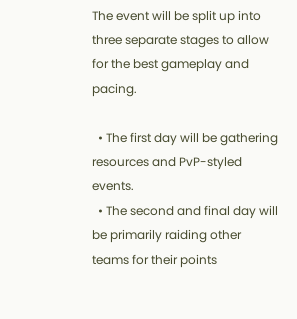The event will be split up into three separate stages to allow for the best gameplay and pacing.

  • The first day will be gathering resources and PvP-styled events.
  • The second and final day will be primarily raiding other teams for their points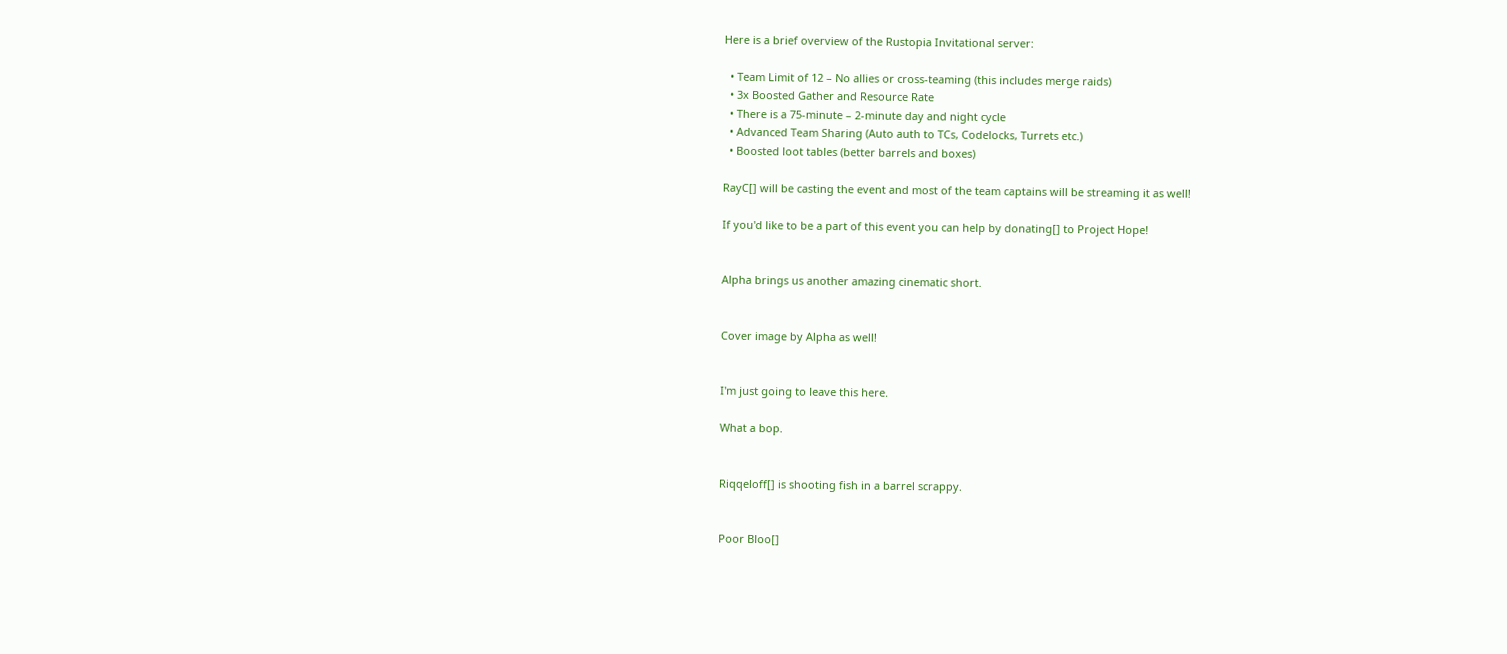Here is a brief overview of the Rustopia Invitational server:

  • Team Limit of 12 – No allies or cross-teaming (this includes merge raids)
  • 3x Boosted Gather and Resource Rate
  • There is a 75-minute – 2-minute day and night cycle
  • Advanced Team Sharing (Auto auth to TCs, Codelocks, Turrets etc.)
  • Boosted loot tables (better barrels and boxes)

RayC[] will be casting the event and most of the team captains will be streaming it as well!

If you'd like to be a part of this event you can help by donating[] to Project Hope!


Alpha brings us another amazing cinematic short.


Cover image by Alpha as well!


I'm just going to leave this here.

What a bop.


Riqqeloff[] is shooting fish in a barrel scrappy.


Poor Bloo[]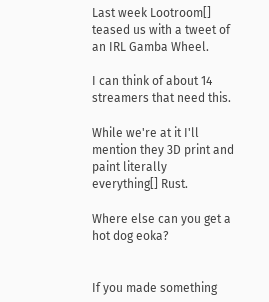Last week Lootroom[] teased us with a tweet of an IRL Gamba Wheel.

I can think of about 14 streamers that need this.

While we're at it I'll mention they 3D print and paint literally everything[] Rust.

Where else can you get a hot dog eoka?


If you made something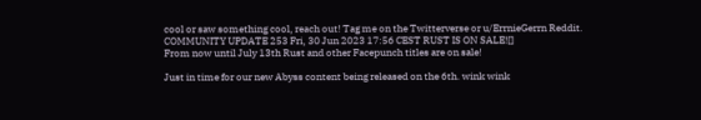cool or saw something cool, reach out! Tag me on the Twitterverse or u/ErrnieGerrn Reddit.
COMMUNITY UPDATE 253 Fri, 30 Jun 2023 17:56 CEST RUST IS ON SALE![]
From now until July 13th Rust and other Facepunch titles are on sale!

Just in time for our new Abyss content being released on the 6th. wink wink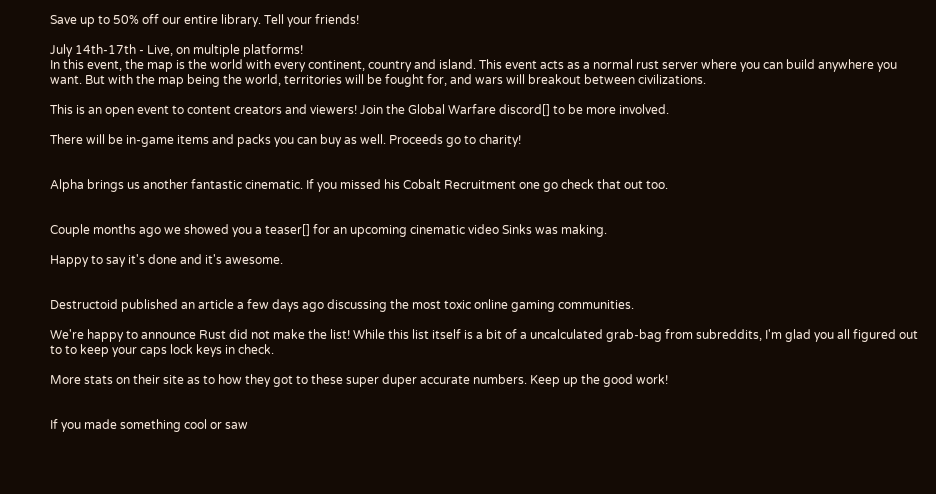Save up to 50% off our entire library. Tell your friends!

July 14th-17th - Live, on multiple platforms!
In this event, the map is the world with every continent, country and island. This event acts as a normal rust server where you can build anywhere you want. But with the map being the world, territories will be fought for, and wars will breakout between civilizations.

This is an open event to content creators and viewers! Join the Global Warfare discord[] to be more involved.

There will be in-game items and packs you can buy as well. Proceeds go to charity!


Alpha brings us another fantastic cinematic. If you missed his Cobalt Recruitment one go check that out too.


Couple months ago we showed you a teaser[] for an upcoming cinematic video Sinks was making.

Happy to say it's done and it's awesome.


Destructoid published an article a few days ago discussing the most toxic online gaming communities.

We're happy to announce Rust did not make the list! While this list itself is a bit of a uncalculated grab-bag from subreddits, I'm glad you all figured out to to keep your caps lock keys in check.

More stats on their site as to how they got to these super duper accurate numbers. Keep up the good work!


If you made something cool or saw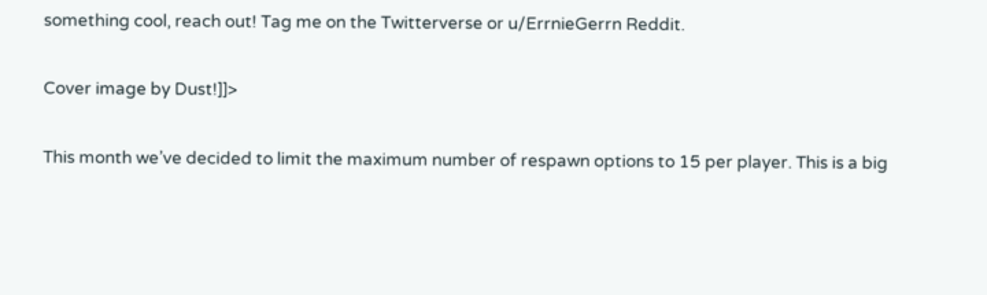something cool, reach out! Tag me on the Twitterverse or u/ErrnieGerrn Reddit.

Cover image by Dust!]]>

This month we’ve decided to limit the maximum number of respawn options to 15 per player. This is a big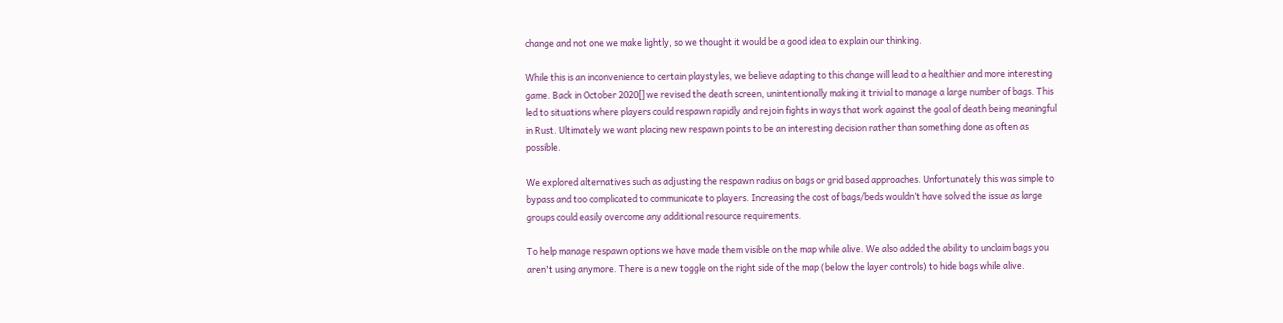change and not one we make lightly, so we thought it would be a good idea to explain our thinking.

While this is an inconvenience to certain playstyles, we believe adapting to this change will lead to a healthier and more interesting game. Back in October 2020[] we revised the death screen, unintentionally making it trivial to manage a large number of bags. This led to situations where players could respawn rapidly and rejoin fights in ways that work against the goal of death being meaningful in Rust. Ultimately we want placing new respawn points to be an interesting decision rather than something done as often as possible.

We explored alternatives such as adjusting the respawn radius on bags or grid based approaches. Unfortunately this was simple to bypass and too complicated to communicate to players. Increasing the cost of bags/beds wouldn’t have solved the issue as large groups could easily overcome any additional resource requirements.

To help manage respawn options we have made them visible on the map while alive. We also added the ability to unclaim bags you aren't using anymore. There is a new toggle on the right side of the map (below the layer controls) to hide bags while alive.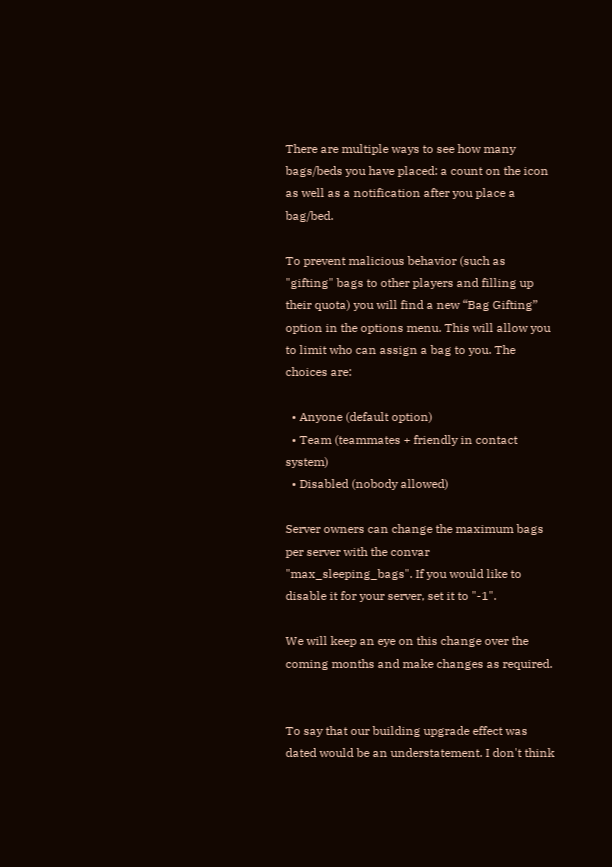There are multiple ways to see how many bags/beds you have placed: a count on the icon as well as a notification after you place a bag/bed.

To prevent malicious behavior (such as "gifting" bags to other players and filling up their quota) you will find a new “Bag Gifting” option in the options menu. This will allow you to limit who can assign a bag to you. The choices are:

  • Anyone (default option)
  • Team (teammates + friendly in contact system)
  • Disabled (nobody allowed)

Server owners can change the maximum bags per server with the convar "max_sleeping_bags". If you would like to disable it for your server, set it to "-1".

We will keep an eye on this change over the coming months and make changes as required.


To say that our building upgrade effect was dated would be an understatement. I don't think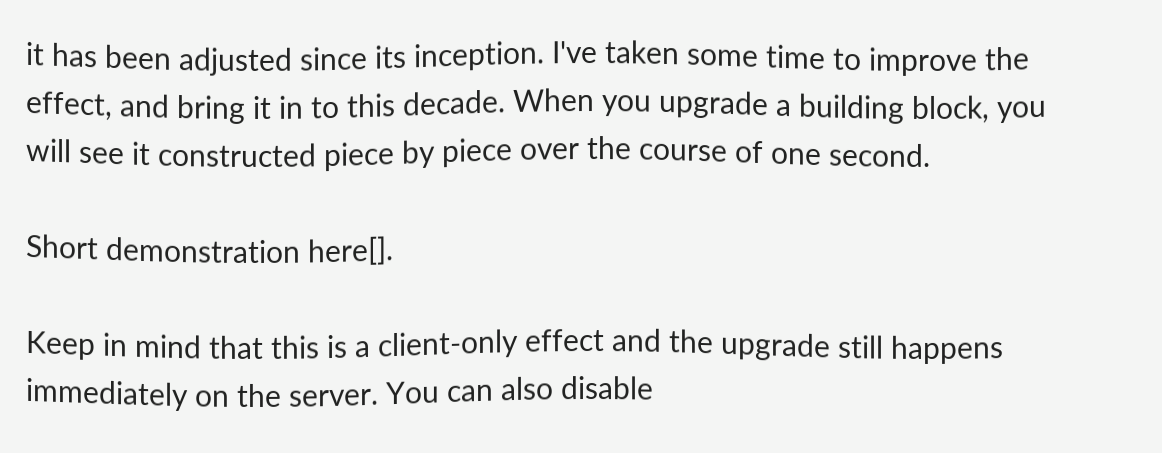it has been adjusted since its inception. I've taken some time to improve the effect, and bring it in to this decade. When you upgrade a building block, you will see it constructed piece by piece over the course of one second.

Short demonstration here[].

Keep in mind that this is a client-only effect and the upgrade still happens immediately on the server. You can also disable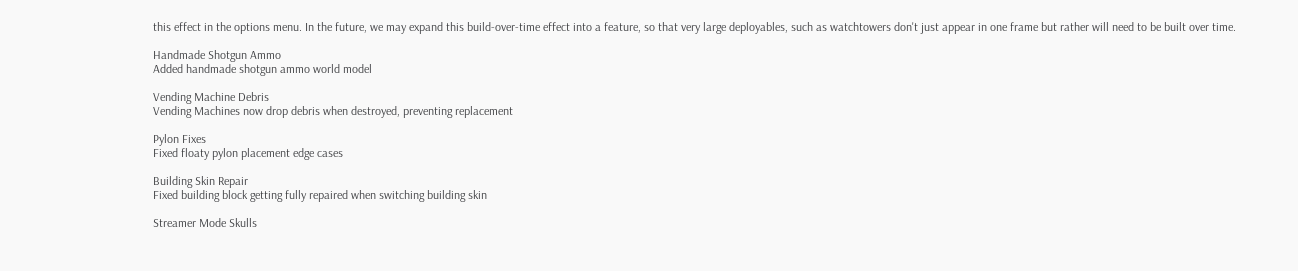this effect in the options menu. In the future, we may expand this build-over-time effect into a feature, so that very large deployables, such as watchtowers don't just appear in one frame but rather will need to be built over time.

Handmade Shotgun Ammo
Added handmade shotgun ammo world model

Vending Machine Debris
Vending Machines now drop debris when destroyed, preventing replacement

Pylon Fixes
Fixed floaty pylon placement edge cases

Building Skin Repair
Fixed building block getting fully repaired when switching building skin

Streamer Mode Skulls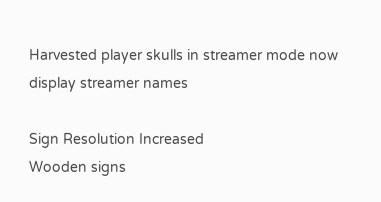Harvested player skulls in streamer mode now display streamer names

Sign Resolution Increased
Wooden signs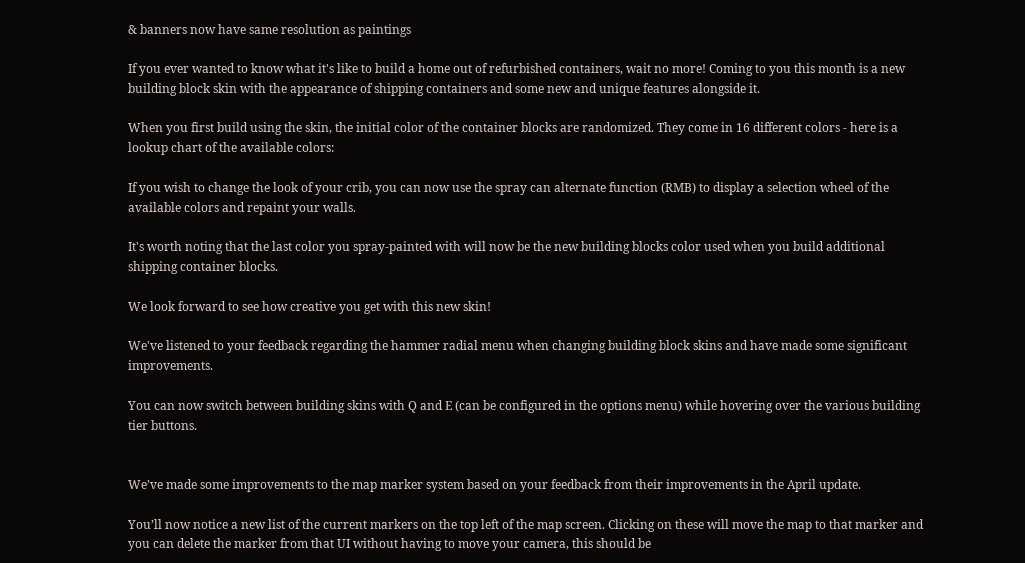& banners now have same resolution as paintings

If you ever wanted to know what it's like to build a home out of refurbished containers, wait no more! Coming to you this month is a new building block skin with the appearance of shipping containers and some new and unique features alongside it.

When you first build using the skin, the initial color of the container blocks are randomized. They come in 16 different colors - here is a lookup chart of the available colors:

If you wish to change the look of your crib, you can now use the spray can alternate function (RMB) to display a selection wheel of the available colors and repaint your walls.

It's worth noting that the last color you spray-painted with will now be the new building blocks color used when you build additional shipping container blocks.

We look forward to see how creative you get with this new skin!

We've listened to your feedback regarding the hammer radial menu when changing building block skins and have made some significant improvements.

You can now switch between building skins with Q and E (can be configured in the options menu) while hovering over the various building tier buttons.


We’ve made some improvements to the map marker system based on your feedback from their improvements in the April update.

You’ll now notice a new list of the current markers on the top left of the map screen. Clicking on these will move the map to that marker and you can delete the marker from that UI without having to move your camera, this should be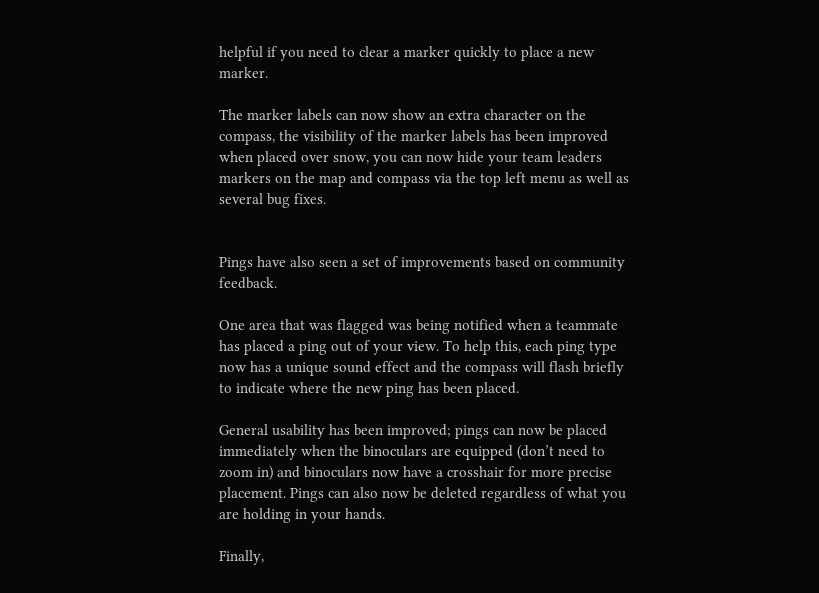helpful if you need to clear a marker quickly to place a new marker.

The marker labels can now show an extra character on the compass, the visibility of the marker labels has been improved when placed over snow, you can now hide your team leaders markers on the map and compass via the top left menu as well as several bug fixes.


Pings have also seen a set of improvements based on community feedback.

One area that was flagged was being notified when a teammate has placed a ping out of your view. To help this, each ping type now has a unique sound effect and the compass will flash briefly to indicate where the new ping has been placed.

General usability has been improved; pings can now be placed immediately when the binoculars are equipped (don’t need to zoom in) and binoculars now have a crosshair for more precise placement. Pings can also now be deleted regardless of what you are holding in your hands.

Finally,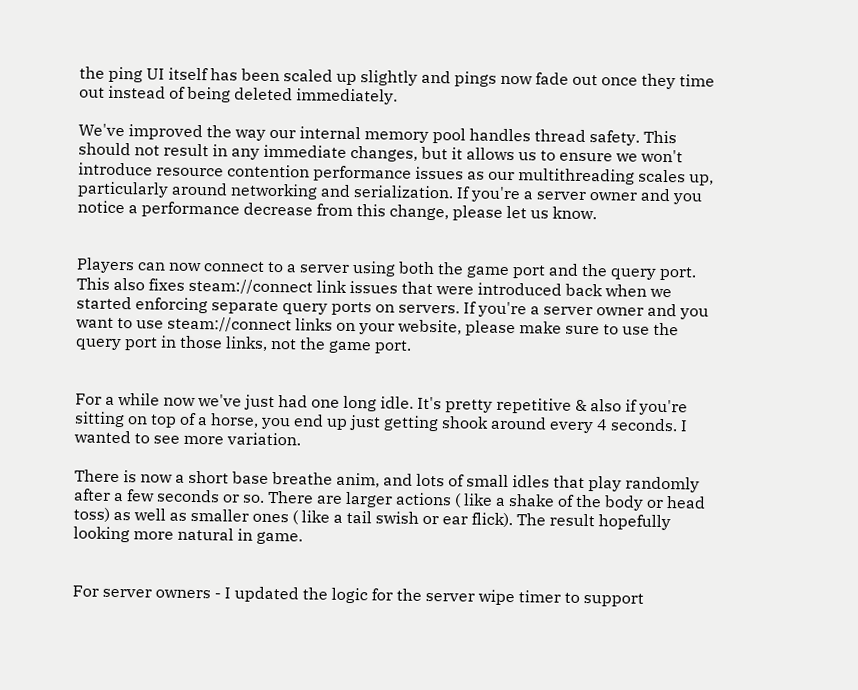the ping UI itself has been scaled up slightly and pings now fade out once they time out instead of being deleted immediately.

We've improved the way our internal memory pool handles thread safety. This should not result in any immediate changes, but it allows us to ensure we won't introduce resource contention performance issues as our multithreading scales up, particularly around networking and serialization. If you're a server owner and you notice a performance decrease from this change, please let us know.


Players can now connect to a server using both the game port and the query port. This also fixes steam://connect link issues that were introduced back when we started enforcing separate query ports on servers. If you're a server owner and you want to use steam://connect links on your website, please make sure to use the query port in those links, not the game port.


For a while now we've just had one long idle. It's pretty repetitive & also if you're sitting on top of a horse, you end up just getting shook around every 4 seconds. I wanted to see more variation.

There is now a short base breathe anim, and lots of small idles that play randomly after a few seconds or so. There are larger actions ( like a shake of the body or head toss) as well as smaller ones ( like a tail swish or ear flick). The result hopefully looking more natural in game.


For server owners - I updated the logic for the server wipe timer to support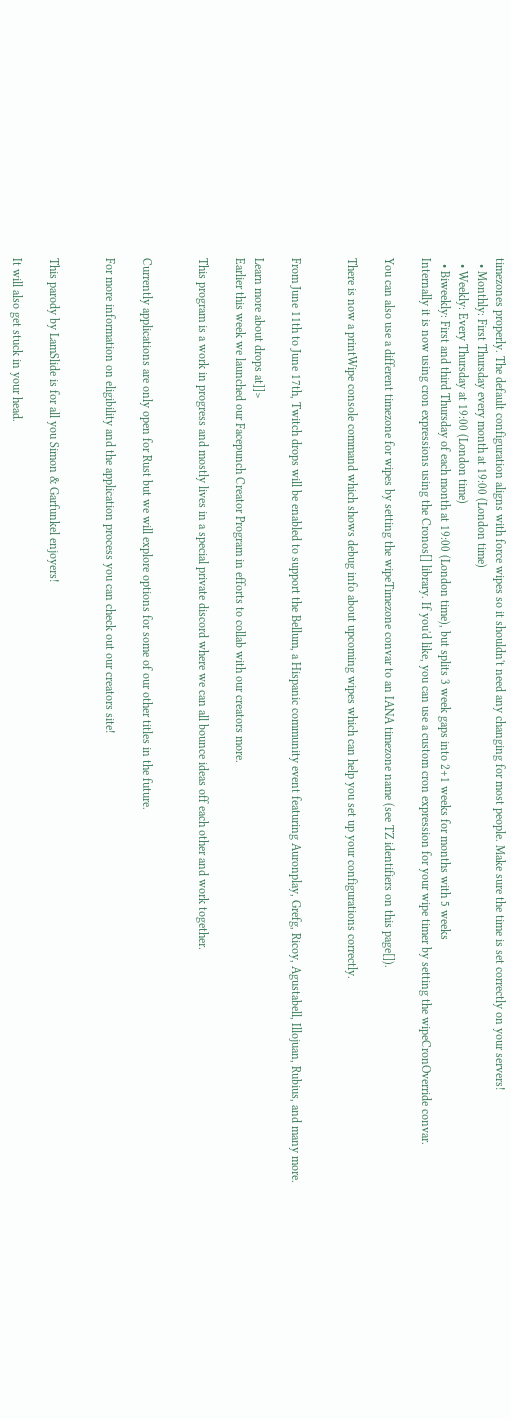timezones properly. The default configuration aligns with force wipes so it shouldn't need any changing for most people. Make sure the time is set correctly on your servers!
  • Monthly: First Thursday every month at 19:00 (London time)
  • Weekly: Every Thursday at 19:00 (London time)
  • Biweekly: First and third Thursday of each month at 19:00 (London time), but splits 3 week gaps into 2+1 weeks for months with 5 weeks
Internally it is now using cron expressions using the Cronos[] library. If you'd like, you can use a custom cron expression for your wipe timer by setting the wipeCronOverride convar.

You can also use a different timezone for wipes by setting the wipeTimezone convar to an IANA timezone name (see TZ identifiers on this page[]).

There is now a printWipe console command which shows debug info about upcoming wipes which can help you set up your configurations correctly.


From June 11th to June 17th, Twitch drops will be enabled to support the Bellum, a Hispanic community event featuring Auronplay, Grefg, Ricoy, Agustabell, Illojuan, Rubius, and many more.

Learn more about drops at]]>
Earlier this week we launched our Facepunch Creator Program in efforts to collab with our creators more.

This program is a work in progress and mostly lives in a special private discord where we can all bounce ideas off each other and work together.


Currently applications are only open for Rust but we will explore options for some of our other titles in the future.

For more information on eligibility and the application process you can check out our creators site!


This parody by LamSlide is for all you Simon & Garfunkel enjoyers!

It will also get stuck in your head.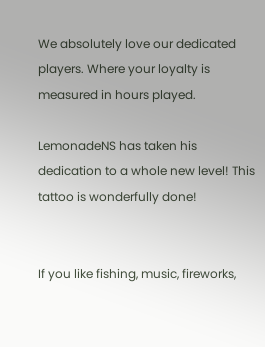We absolutely love our dedicated players. Where your loyalty is measured in hours played.

LemonadeNS has taken his dedication to a whole new level! This tattoo is wonderfully done!


If you like fishing, music, fireworks,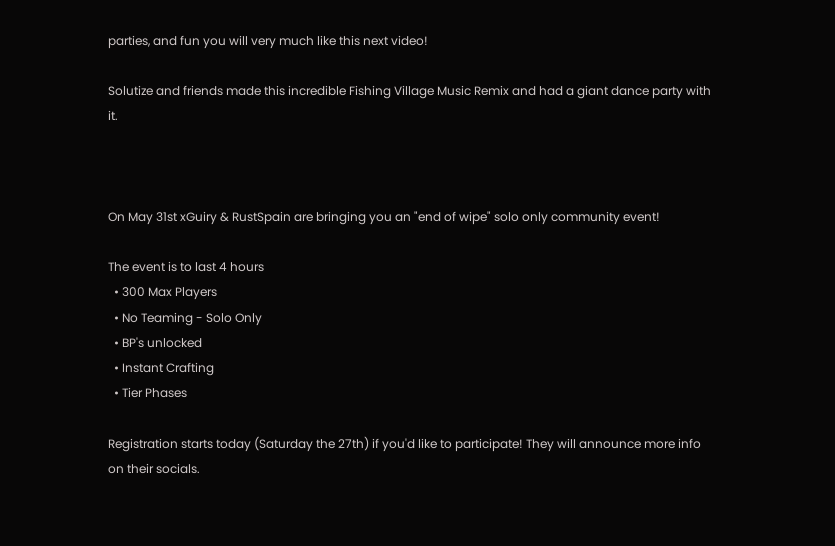parties, and fun you will very much like this next video!

Solutize and friends made this incredible Fishing Village Music Remix and had a giant dance party with it.



On May 31st xGuiry & RustSpain are bringing you an "end of wipe" solo only community event!

The event is to last 4 hours
  • 300 Max Players
  • No Teaming - Solo Only
  • BP's unlocked
  • Instant Crafting
  • Tier Phases

Registration starts today (Saturday the 27th) if you'd like to participate! They will announce more info on their socials.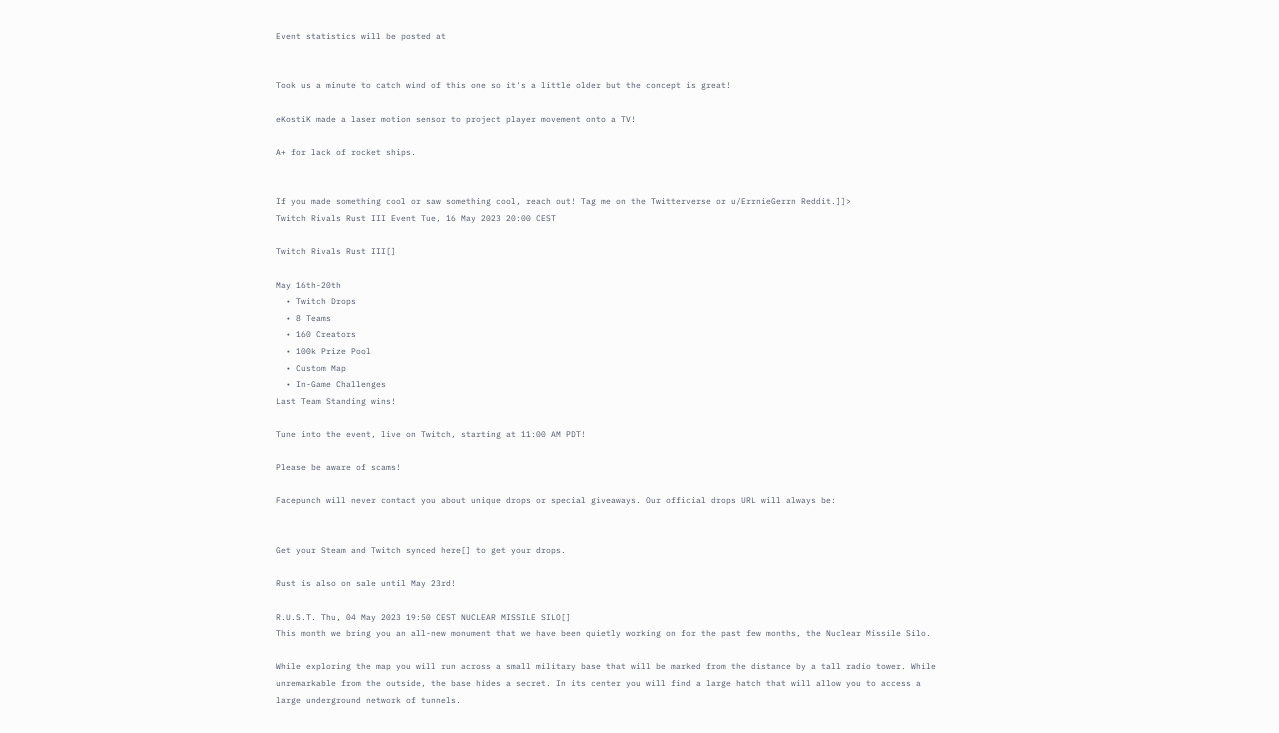Event statistics will be posted at


Took us a minute to catch wind of this one so it's a little older but the concept is great!

eKostiK made a laser motion sensor to project player movement onto a TV!

A+ for lack of rocket ships.


If you made something cool or saw something cool, reach out! Tag me on the Twitterverse or u/ErrnieGerrn Reddit.]]>
Twitch Rivals Rust III Event Tue, 16 May 2023 20:00 CEST

Twitch Rivals Rust III[]

May 16th-20th
  • Twitch Drops
  • 8 Teams
  • 160 Creators
  • 100k Prize Pool
  • Custom Map
  • In-Game Challenges
Last Team Standing wins!

Tune into the event, live on Twitch, starting at 11:00 AM PDT!

Please be aware of scams!

Facepunch will never contact you about unique drops or special giveaways. Our official drops URL will always be:


Get your Steam and Twitch synced here[] to get your drops.

Rust is also on sale until May 23rd!

R.U.S.T. Thu, 04 May 2023 19:50 CEST NUCLEAR MISSILE SILO[]
This month we bring you an all-new monument that we have been quietly working on for the past few months, the Nuclear Missile Silo.

While exploring the map you will run across a small military base that will be marked from the distance by a tall radio tower. While unremarkable from the outside, the base hides a secret. In its center you will find a large hatch that will allow you to access a large underground network of tunnels.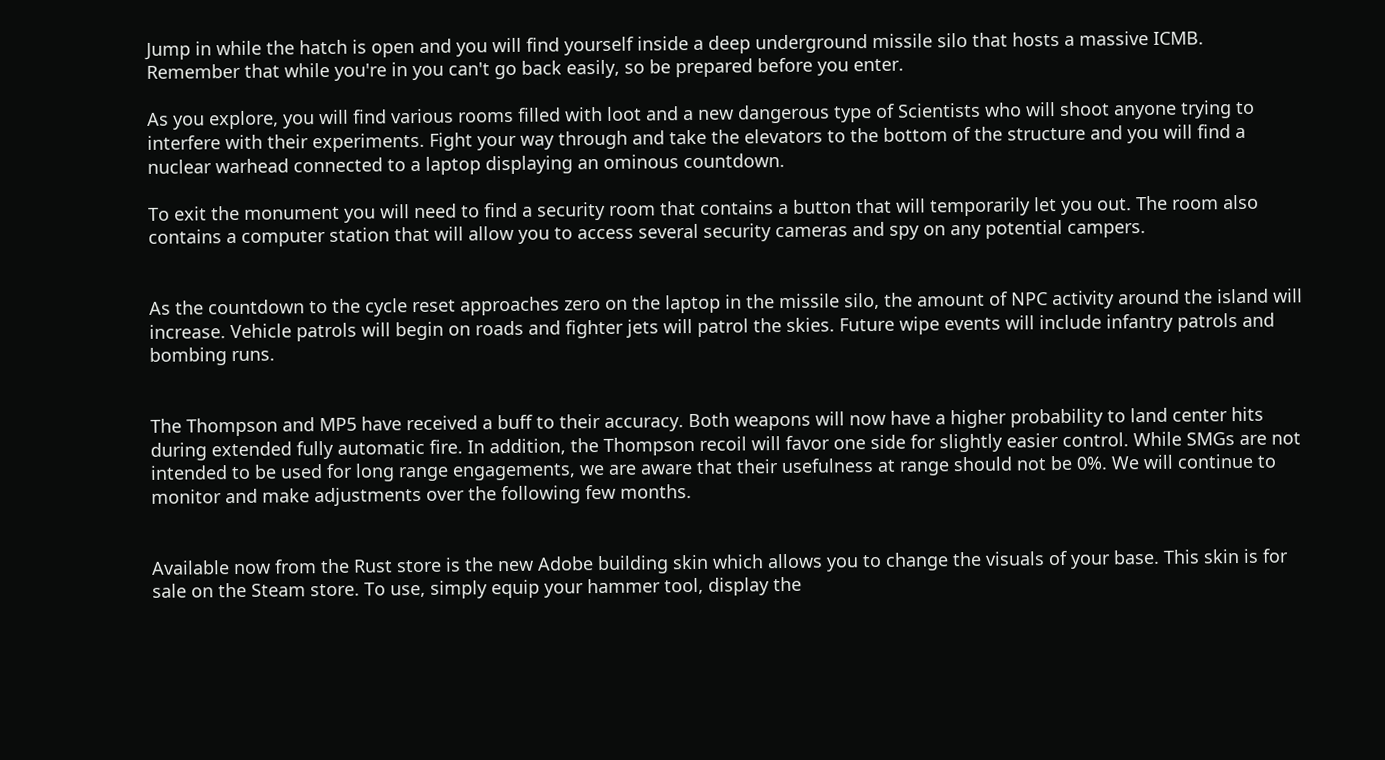Jump in while the hatch is open and you will find yourself inside a deep underground missile silo that hosts a massive ICMB. Remember that while you're in you can't go back easily, so be prepared before you enter.

As you explore, you will find various rooms filled with loot and a new dangerous type of Scientists who will shoot anyone trying to interfere with their experiments. Fight your way through and take the elevators to the bottom of the structure and you will find a nuclear warhead connected to a laptop displaying an ominous countdown.

To exit the monument you will need to find a security room that contains a button that will temporarily let you out. The room also contains a computer station that will allow you to access several security cameras and spy on any potential campers.


As the countdown to the cycle reset approaches zero on the laptop in the missile silo, the amount of NPC activity around the island will increase. Vehicle patrols will begin on roads and fighter jets will patrol the skies. Future wipe events will include infantry patrols and bombing runs.


The Thompson and MP5 have received a buff to their accuracy. Both weapons will now have a higher probability to land center hits during extended fully automatic fire. In addition, the Thompson recoil will favor one side for slightly easier control. While SMGs are not intended to be used for long range engagements, we are aware that their usefulness at range should not be 0%. We will continue to monitor and make adjustments over the following few months.


Available now from the Rust store is the new Adobe building skin which allows you to change the visuals of your base. This skin is for sale on the Steam store. To use, simply equip your hammer tool, display the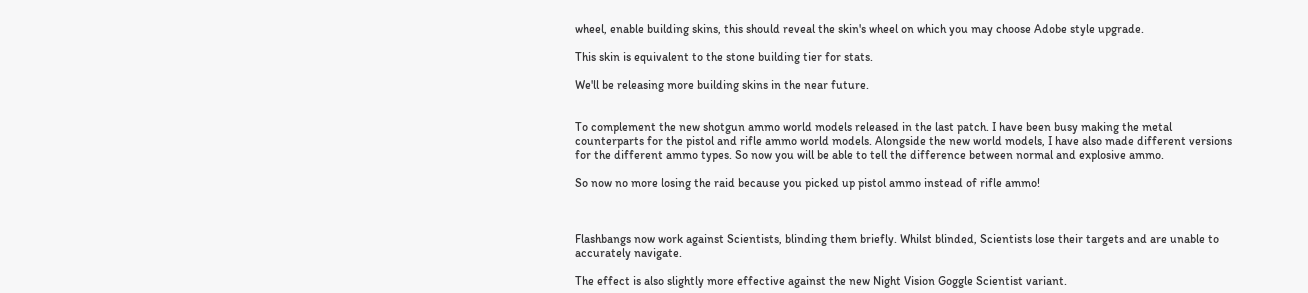wheel, enable building skins, this should reveal the skin's wheel on which you may choose Adobe style upgrade.

This skin is equivalent to the stone building tier for stats.

We'll be releasing more building skins in the near future.


To complement the new shotgun ammo world models released in the last patch. I have been busy making the metal counterparts for the pistol and rifle ammo world models. Alongside the new world models, I have also made different versions for the different ammo types. So now you will be able to tell the difference between normal and explosive ammo.

So now no more losing the raid because you picked up pistol ammo instead of rifle ammo!



Flashbangs now work against Scientists, blinding them briefly. Whilst blinded, Scientists lose their targets and are unable to accurately navigate.

The effect is also slightly more effective against the new Night Vision Goggle Scientist variant.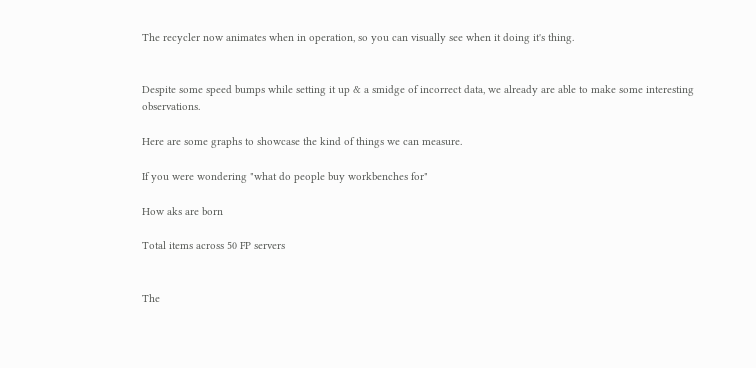The recycler now animates when in operation, so you can visually see when it doing it's thing.


Despite some speed bumps while setting it up & a smidge of incorrect data, we already are able to make some interesting observations.

Here are some graphs to showcase the kind of things we can measure.

If you were wondering "what do people buy workbenches for"

How aks are born

Total items across 50 FP servers


The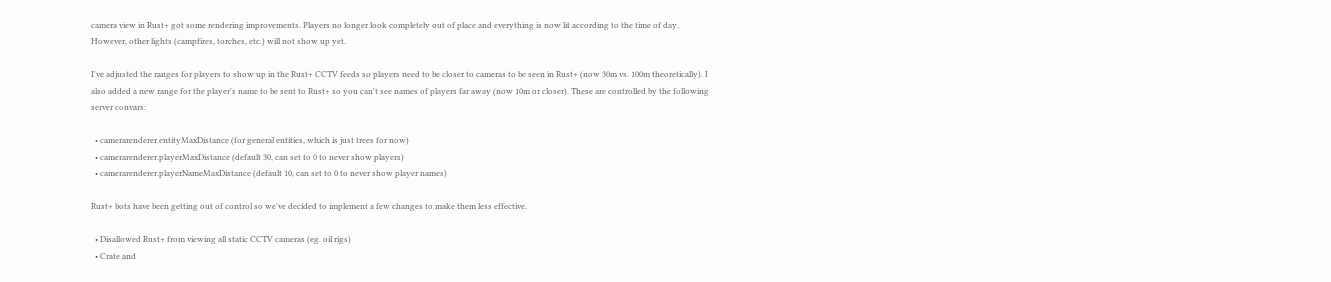camera view in Rust+ got some rendering improvements. Players no longer look completely out of place and everything is now lit according to the time of day. However, other lights (campfires, torches, etc.) will not show up yet.

I've adjusted the ranges for players to show up in the Rust+ CCTV feeds so players need to be closer to cameras to be seen in Rust+ (now 30m vs. 100m theoretically). I also added a new range for the player's name to be sent to Rust+ so you can't see names of players far away (now 10m or closer). These are controlled by the following server convars:

  • camerarenderer.entityMaxDistance (for general entities, which is just trees for now)
  • camerarenderer.playerMaxDistance (default 30, can set to 0 to never show players)
  • camerarenderer.playerNameMaxDistance (default 10, can set to 0 to never show player names)

Rust+ bots have been getting out of control so we've decided to implement a few changes to make them less effective.

  • Disallowed Rust+ from viewing all static CCTV cameras (eg. oil rigs)
  • Crate and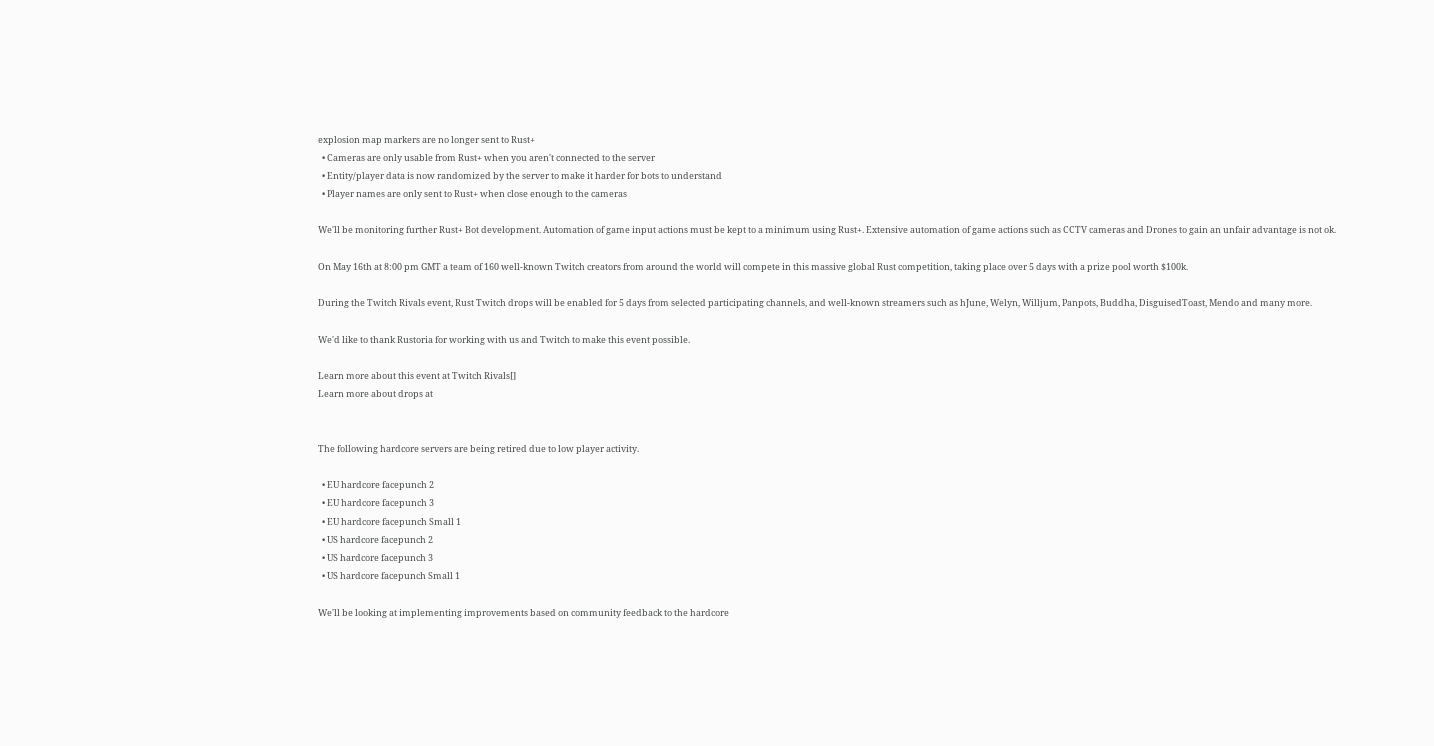explosion map markers are no longer sent to Rust+
  • Cameras are only usable from Rust+ when you aren't connected to the server
  • Entity/player data is now randomized by the server to make it harder for bots to understand
  • Player names are only sent to Rust+ when close enough to the cameras

We'll be monitoring further Rust+ Bot development. Automation of game input actions must be kept to a minimum using Rust+. Extensive automation of game actions such as CCTV cameras and Drones to gain an unfair advantage is not ok.

On May 16th at 8:00 pm GMT a team of 160 well-known Twitch creators from around the world will compete in this massive global Rust competition, taking place over 5 days with a prize pool worth $100k.

During the Twitch Rivals event, Rust Twitch drops will be enabled for 5 days from selected participating channels, and well-known streamers such as hJune, Welyn, Willjum, Panpots, Buddha, DisguisedToast, Mendo and many more.

We'd like to thank Rustoria for working with us and Twitch to make this event possible.

Learn more about this event at Twitch Rivals[]
Learn more about drops at


The following hardcore servers are being retired due to low player activity.

  • EU hardcore facepunch 2
  • EU hardcore facepunch 3
  • EU hardcore facepunch Small 1
  • US hardcore facepunch 2
  • US hardcore facepunch 3
  • US hardcore facepunch Small 1

We'll be looking at implementing improvements based on community feedback to the hardcore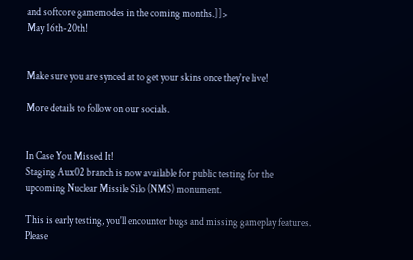and softcore gamemodes in the coming months.]]>
May 16th-20th!


Make sure you are synced at to get your skins once they're live!

More details to follow on our socials.


In Case You Missed It!
Staging Aux02 branch is now available for public testing for the upcoming Nuclear Missile Silo (NMS) monument.

This is early testing, you'll encounter bugs and missing gameplay features. Please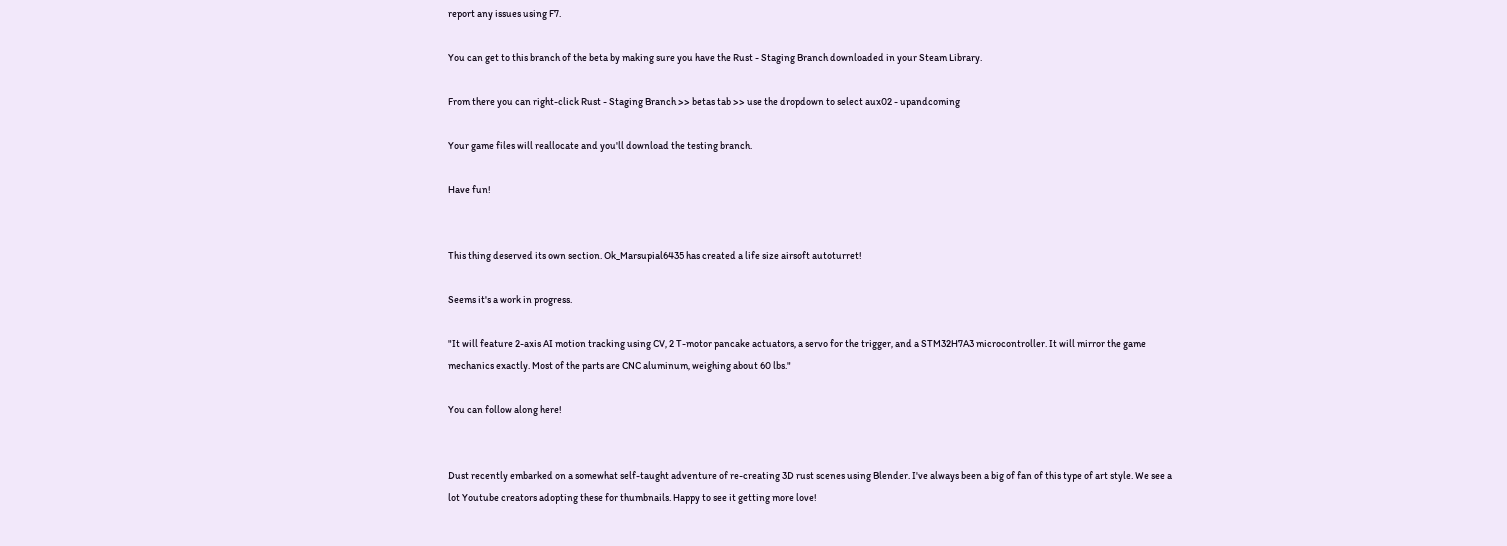report any issues using F7.

You can get to this branch of the beta by making sure you have the Rust - Staging Branch downloaded in your Steam Library.

From there you can right-click Rust - Staging Branch >> betas tab >> use the dropdown to select aux02 - upandcoming

Your game files will reallocate and you'll download the testing branch.

Have fun!


This thing deserved its own section. Ok_Marsupial6435 has created a life size airsoft autoturret!

Seems it's a work in progress.

"It will feature 2-axis AI motion tracking using CV, 2 T-motor pancake actuators, a servo for the trigger, and a STM32H7A3 microcontroller. It will mirror the game mechanics exactly. Most of the parts are CNC aluminum, weighing about 60 lbs."

You can follow along here!


Dust recently embarked on a somewhat self-taught adventure of re-creating 3D rust scenes using Blender. I've always been a big of fan of this type of art style. We see a lot Youtube creators adopting these for thumbnails. Happy to see it getting more love!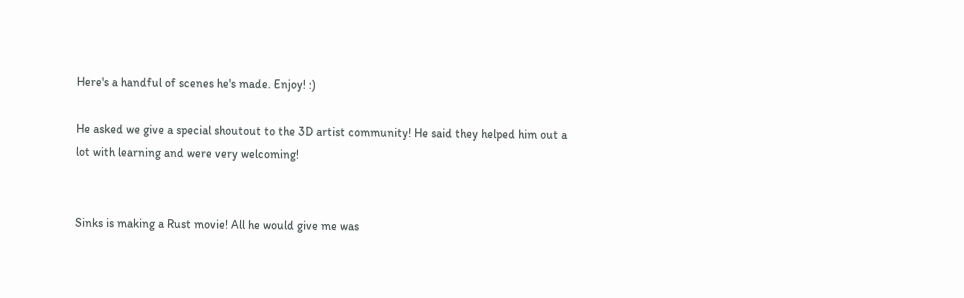Here's a handful of scenes he's made. Enjoy! :)

He asked we give a special shoutout to the 3D artist community! He said they helped him out a lot with learning and were very welcoming!


Sinks is making a Rust movie! All he would give me was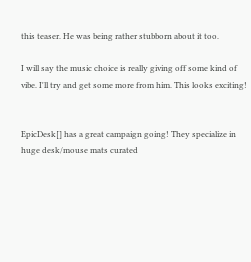this teaser. He was being rather stubborn about it too.

I will say the music choice is really giving off some kind of vibe. I'll try and get some more from him. This looks exciting!


EpicDesk[] has a great campaign going! They specialize in huge desk/mouse mats curated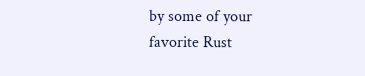by some of your favorite Rust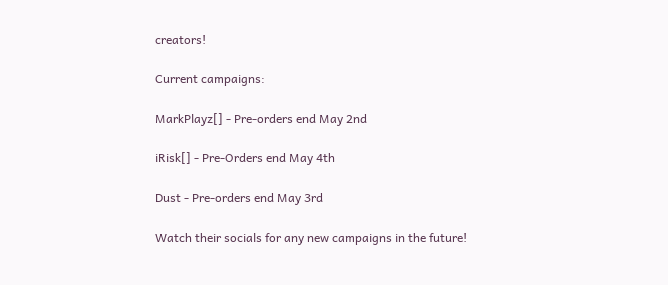creators!

Current campaigns:

MarkPlayz[] - Pre-orders end May 2nd

iRisk[] - Pre-Orders end May 4th

Dust - Pre-orders end May 3rd

Watch their socials for any new campaigns in the future!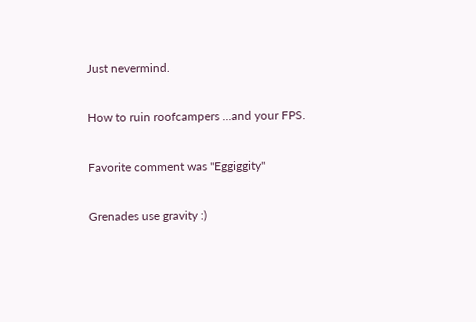Just nevermind.

How to ruin roofcampers ...and your FPS.

Favorite comment was "Eggiggity"

Grenades use gravity :)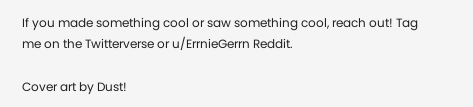If you made something cool or saw something cool, reach out! Tag me on the Twitterverse or u/ErrnieGerrn Reddit.

Cover art by Dust!